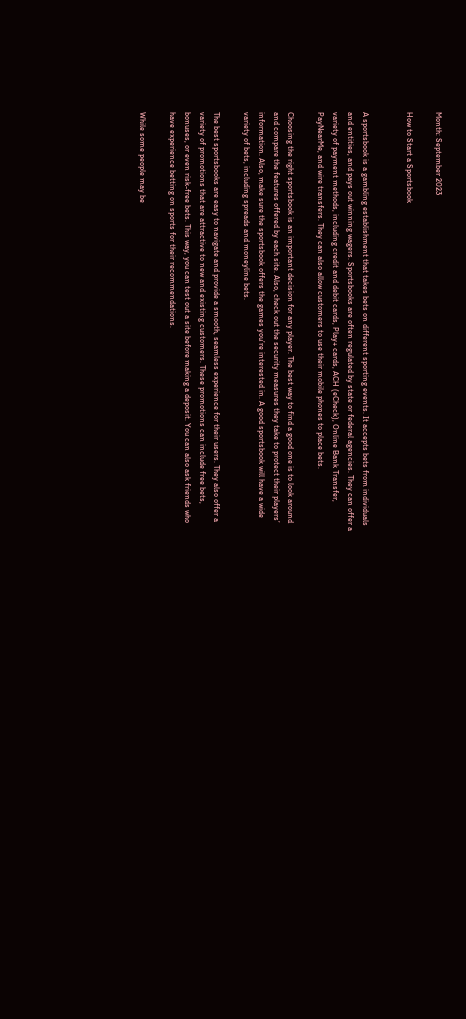Month: September 2023

How to Start a Sportsbook


A sportsbook is a gambling establishment that takes bets on different sporting events. It accepts bets from individuals and entities, and pays out winning wagers. Sportsbooks are often regulated by state or federal agencies. They can offer a variety of payment methods, including credit and debit cards, Play+ cards, ACH (eCheck), Online Bank Transfer, PayNearMe, and wire transfers. They can also allow customers to use their mobile phones to place bets.

Choosing the right sportsbook is an important decision for any player. The best way to find a good one is to look around and compare the features offered by each site. Also, check out the security measures they take to protect their players’ information. Also, make sure the sportsbook offers the games you’re interested in. A good sportsbook will have a wide variety of bets, including spreads and moneyline bets.

The best sportsbooks are easy to navigate and provide a smooth, seamless experience for their users. They also offer a variety of promotions that are attractive to new and existing customers. These promotions can include free bets, bonuses, or even risk-free bets. This way, you can test out a site before making a deposit. You can also ask friends who have experience betting on sports for their recommendations.

While some people may be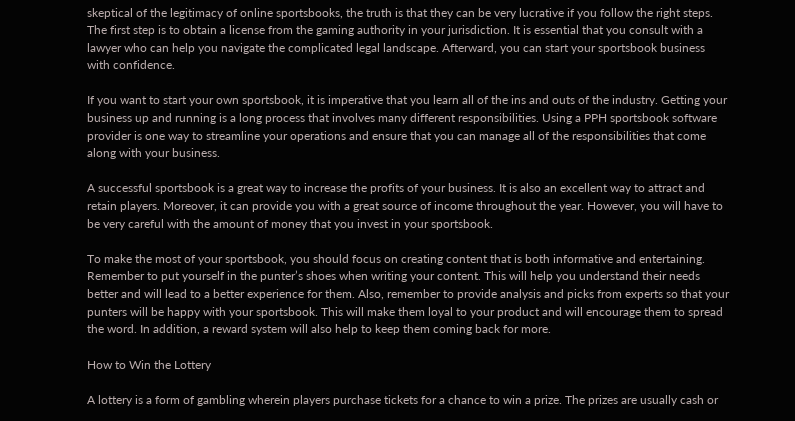skeptical of the legitimacy of online sportsbooks, the truth is that they can be very lucrative if you follow the right steps. The first step is to obtain a license from the gaming authority in your jurisdiction. It is essential that you consult with a lawyer who can help you navigate the complicated legal landscape. Afterward, you can start your sportsbook business with confidence.

If you want to start your own sportsbook, it is imperative that you learn all of the ins and outs of the industry. Getting your business up and running is a long process that involves many different responsibilities. Using a PPH sportsbook software provider is one way to streamline your operations and ensure that you can manage all of the responsibilities that come along with your business.

A successful sportsbook is a great way to increase the profits of your business. It is also an excellent way to attract and retain players. Moreover, it can provide you with a great source of income throughout the year. However, you will have to be very careful with the amount of money that you invest in your sportsbook.

To make the most of your sportsbook, you should focus on creating content that is both informative and entertaining. Remember to put yourself in the punter’s shoes when writing your content. This will help you understand their needs better and will lead to a better experience for them. Also, remember to provide analysis and picks from experts so that your punters will be happy with your sportsbook. This will make them loyal to your product and will encourage them to spread the word. In addition, a reward system will also help to keep them coming back for more.

How to Win the Lottery

A lottery is a form of gambling wherein players purchase tickets for a chance to win a prize. The prizes are usually cash or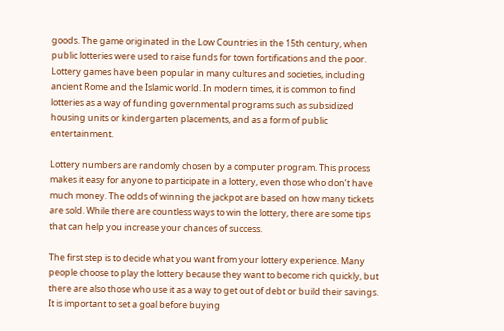goods. The game originated in the Low Countries in the 15th century, when public lotteries were used to raise funds for town fortifications and the poor. Lottery games have been popular in many cultures and societies, including ancient Rome and the Islamic world. In modern times, it is common to find lotteries as a way of funding governmental programs such as subsidized housing units or kindergarten placements, and as a form of public entertainment.

Lottery numbers are randomly chosen by a computer program. This process makes it easy for anyone to participate in a lottery, even those who don’t have much money. The odds of winning the jackpot are based on how many tickets are sold. While there are countless ways to win the lottery, there are some tips that can help you increase your chances of success.

The first step is to decide what you want from your lottery experience. Many people choose to play the lottery because they want to become rich quickly, but there are also those who use it as a way to get out of debt or build their savings. It is important to set a goal before buying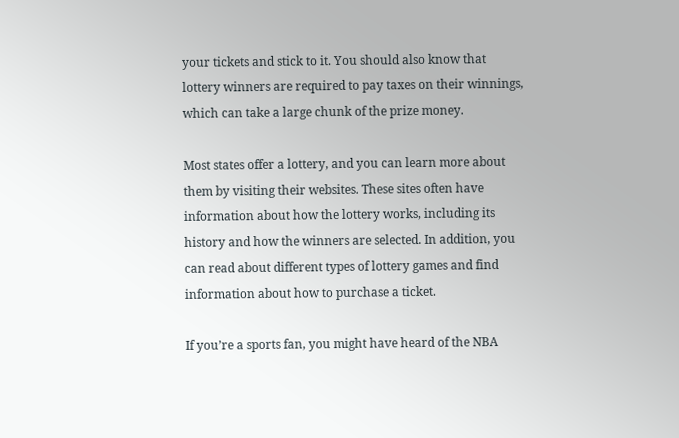your tickets and stick to it. You should also know that lottery winners are required to pay taxes on their winnings, which can take a large chunk of the prize money.

Most states offer a lottery, and you can learn more about them by visiting their websites. These sites often have information about how the lottery works, including its history and how the winners are selected. In addition, you can read about different types of lottery games and find information about how to purchase a ticket.

If you’re a sports fan, you might have heard of the NBA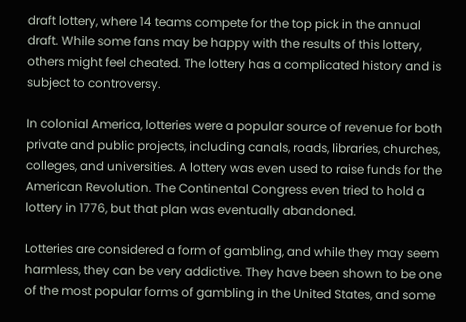draft lottery, where 14 teams compete for the top pick in the annual draft. While some fans may be happy with the results of this lottery, others might feel cheated. The lottery has a complicated history and is subject to controversy.

In colonial America, lotteries were a popular source of revenue for both private and public projects, including canals, roads, libraries, churches, colleges, and universities. A lottery was even used to raise funds for the American Revolution. The Continental Congress even tried to hold a lottery in 1776, but that plan was eventually abandoned.

Lotteries are considered a form of gambling, and while they may seem harmless, they can be very addictive. They have been shown to be one of the most popular forms of gambling in the United States, and some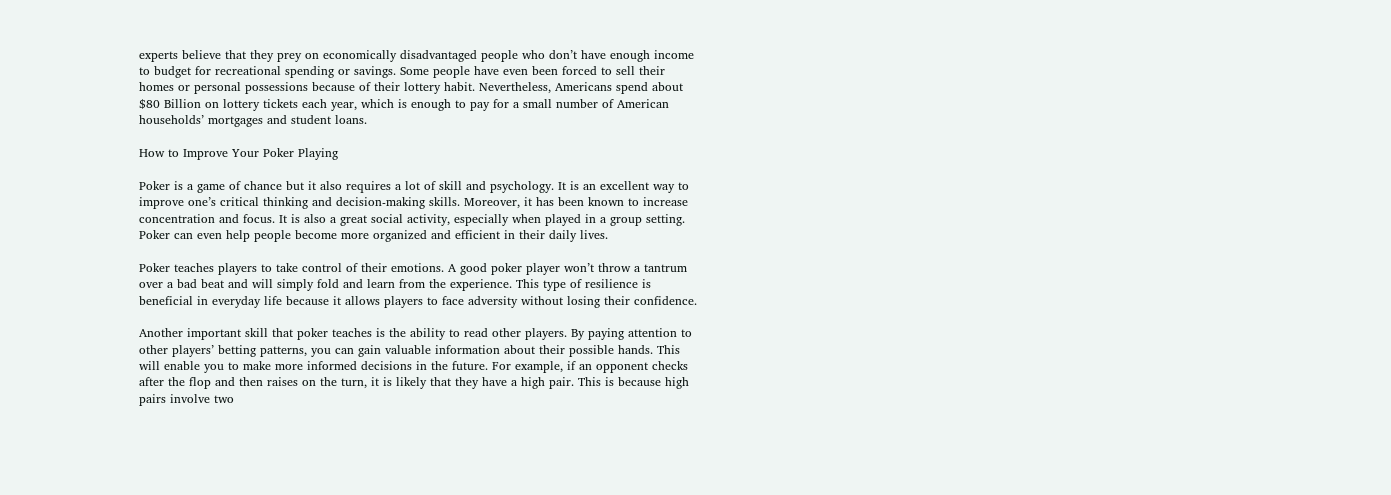experts believe that they prey on economically disadvantaged people who don’t have enough income to budget for recreational spending or savings. Some people have even been forced to sell their homes or personal possessions because of their lottery habit. Nevertheless, Americans spend about $80 Billion on lottery tickets each year, which is enough to pay for a small number of American households’ mortgages and student loans.

How to Improve Your Poker Playing

Poker is a game of chance but it also requires a lot of skill and psychology. It is an excellent way to improve one’s critical thinking and decision-making skills. Moreover, it has been known to increase concentration and focus. It is also a great social activity, especially when played in a group setting. Poker can even help people become more organized and efficient in their daily lives.

Poker teaches players to take control of their emotions. A good poker player won’t throw a tantrum over a bad beat and will simply fold and learn from the experience. This type of resilience is beneficial in everyday life because it allows players to face adversity without losing their confidence.

Another important skill that poker teaches is the ability to read other players. By paying attention to other players’ betting patterns, you can gain valuable information about their possible hands. This will enable you to make more informed decisions in the future. For example, if an opponent checks after the flop and then raises on the turn, it is likely that they have a high pair. This is because high pairs involve two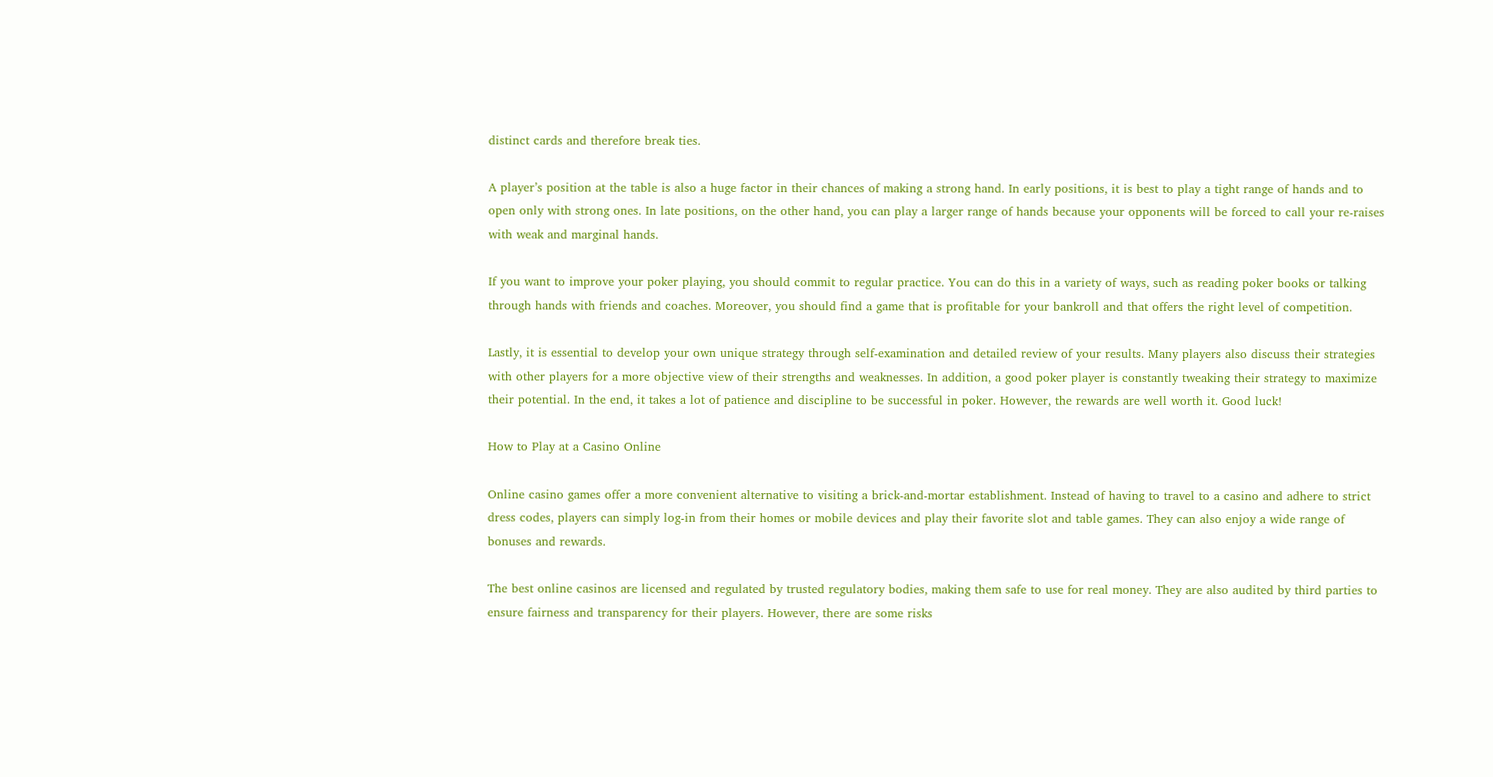distinct cards and therefore break ties.

A player’s position at the table is also a huge factor in their chances of making a strong hand. In early positions, it is best to play a tight range of hands and to open only with strong ones. In late positions, on the other hand, you can play a larger range of hands because your opponents will be forced to call your re-raises with weak and marginal hands.

If you want to improve your poker playing, you should commit to regular practice. You can do this in a variety of ways, such as reading poker books or talking through hands with friends and coaches. Moreover, you should find a game that is profitable for your bankroll and that offers the right level of competition.

Lastly, it is essential to develop your own unique strategy through self-examination and detailed review of your results. Many players also discuss their strategies with other players for a more objective view of their strengths and weaknesses. In addition, a good poker player is constantly tweaking their strategy to maximize their potential. In the end, it takes a lot of patience and discipline to be successful in poker. However, the rewards are well worth it. Good luck!

How to Play at a Casino Online

Online casino games offer a more convenient alternative to visiting a brick-and-mortar establishment. Instead of having to travel to a casino and adhere to strict dress codes, players can simply log-in from their homes or mobile devices and play their favorite slot and table games. They can also enjoy a wide range of bonuses and rewards.

The best online casinos are licensed and regulated by trusted regulatory bodies, making them safe to use for real money. They are also audited by third parties to ensure fairness and transparency for their players. However, there are some risks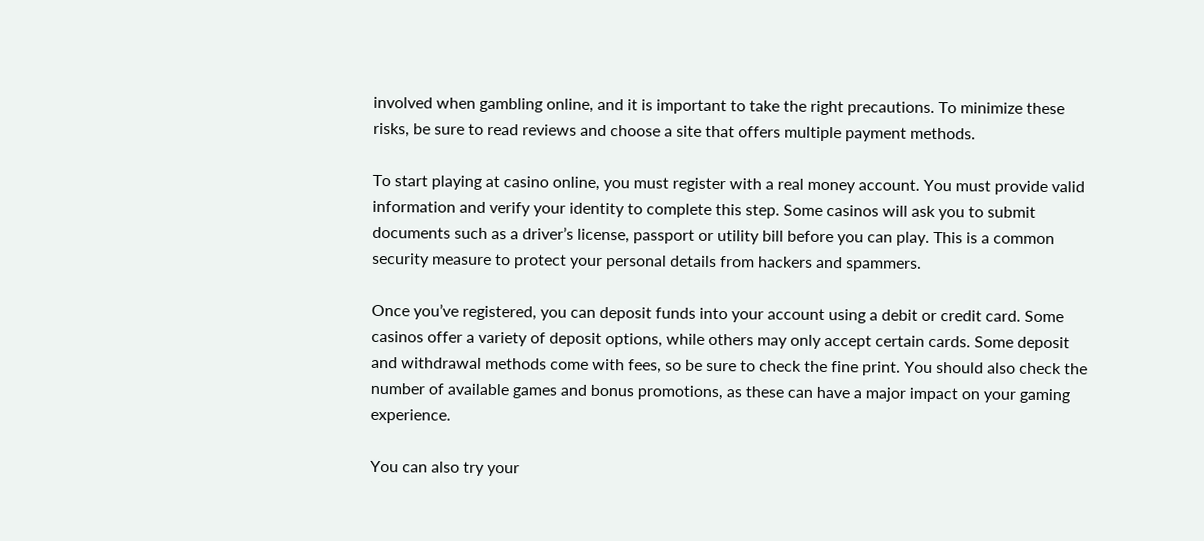involved when gambling online, and it is important to take the right precautions. To minimize these risks, be sure to read reviews and choose a site that offers multiple payment methods.

To start playing at casino online, you must register with a real money account. You must provide valid information and verify your identity to complete this step. Some casinos will ask you to submit documents such as a driver’s license, passport or utility bill before you can play. This is a common security measure to protect your personal details from hackers and spammers.

Once you’ve registered, you can deposit funds into your account using a debit or credit card. Some casinos offer a variety of deposit options, while others may only accept certain cards. Some deposit and withdrawal methods come with fees, so be sure to check the fine print. You should also check the number of available games and bonus promotions, as these can have a major impact on your gaming experience.

You can also try your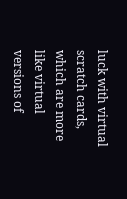luck with virtual scratch cards, which are more like virtual versions of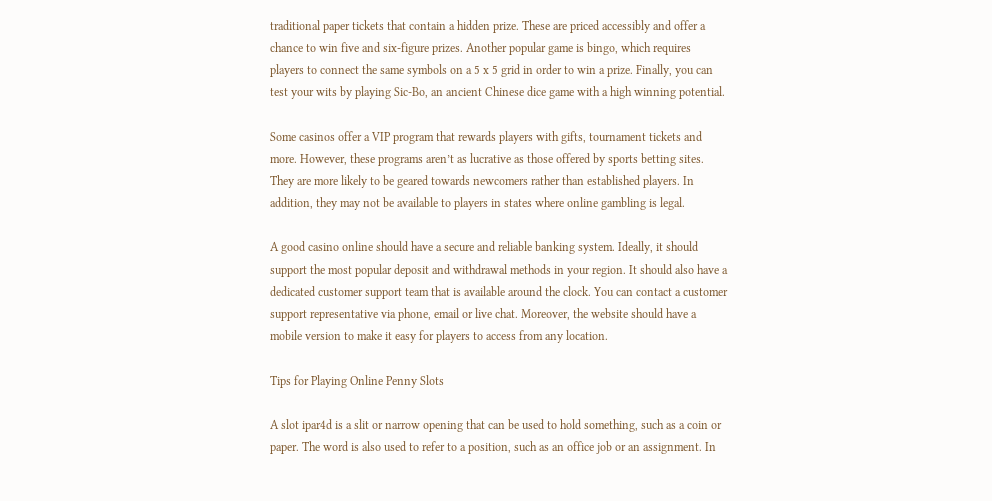traditional paper tickets that contain a hidden prize. These are priced accessibly and offer a chance to win five and six-figure prizes. Another popular game is bingo, which requires players to connect the same symbols on a 5 x 5 grid in order to win a prize. Finally, you can test your wits by playing Sic-Bo, an ancient Chinese dice game with a high winning potential.

Some casinos offer a VIP program that rewards players with gifts, tournament tickets and more. However, these programs aren’t as lucrative as those offered by sports betting sites. They are more likely to be geared towards newcomers rather than established players. In addition, they may not be available to players in states where online gambling is legal.

A good casino online should have a secure and reliable banking system. Ideally, it should support the most popular deposit and withdrawal methods in your region. It should also have a dedicated customer support team that is available around the clock. You can contact a customer support representative via phone, email or live chat. Moreover, the website should have a mobile version to make it easy for players to access from any location.

Tips for Playing Online Penny Slots

A slot ipar4d is a slit or narrow opening that can be used to hold something, such as a coin or paper. The word is also used to refer to a position, such as an office job or an assignment. In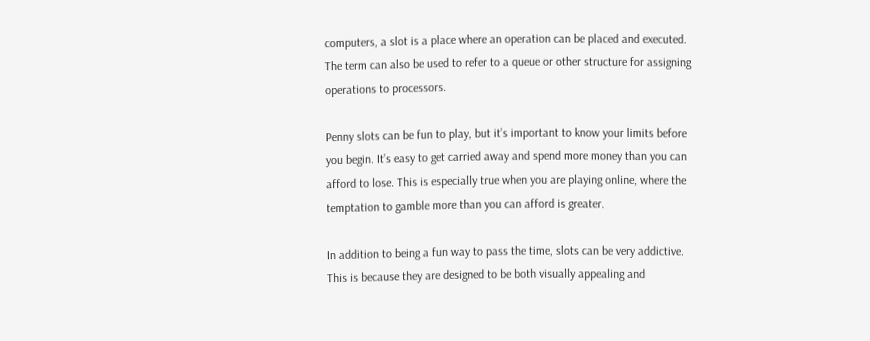computers, a slot is a place where an operation can be placed and executed. The term can also be used to refer to a queue or other structure for assigning operations to processors.

Penny slots can be fun to play, but it’s important to know your limits before you begin. It’s easy to get carried away and spend more money than you can afford to lose. This is especially true when you are playing online, where the temptation to gamble more than you can afford is greater.

In addition to being a fun way to pass the time, slots can be very addictive. This is because they are designed to be both visually appealing and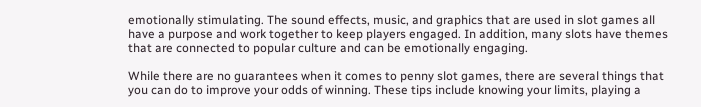emotionally stimulating. The sound effects, music, and graphics that are used in slot games all have a purpose and work together to keep players engaged. In addition, many slots have themes that are connected to popular culture and can be emotionally engaging.

While there are no guarantees when it comes to penny slot games, there are several things that you can do to improve your odds of winning. These tips include knowing your limits, playing a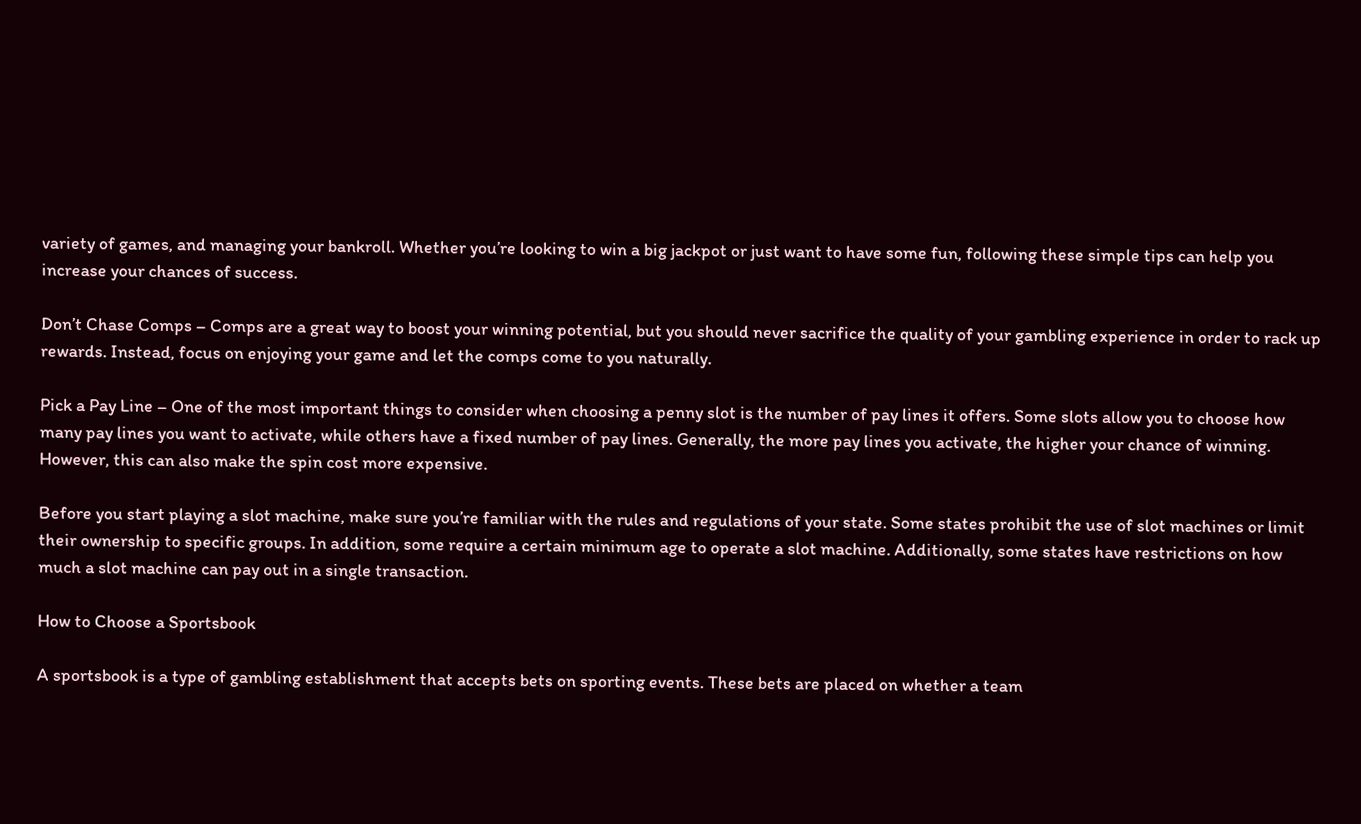variety of games, and managing your bankroll. Whether you’re looking to win a big jackpot or just want to have some fun, following these simple tips can help you increase your chances of success.

Don’t Chase Comps – Comps are a great way to boost your winning potential, but you should never sacrifice the quality of your gambling experience in order to rack up rewards. Instead, focus on enjoying your game and let the comps come to you naturally.

Pick a Pay Line – One of the most important things to consider when choosing a penny slot is the number of pay lines it offers. Some slots allow you to choose how many pay lines you want to activate, while others have a fixed number of pay lines. Generally, the more pay lines you activate, the higher your chance of winning. However, this can also make the spin cost more expensive.

Before you start playing a slot machine, make sure you’re familiar with the rules and regulations of your state. Some states prohibit the use of slot machines or limit their ownership to specific groups. In addition, some require a certain minimum age to operate a slot machine. Additionally, some states have restrictions on how much a slot machine can pay out in a single transaction.

How to Choose a Sportsbook

A sportsbook is a type of gambling establishment that accepts bets on sporting events. These bets are placed on whether a team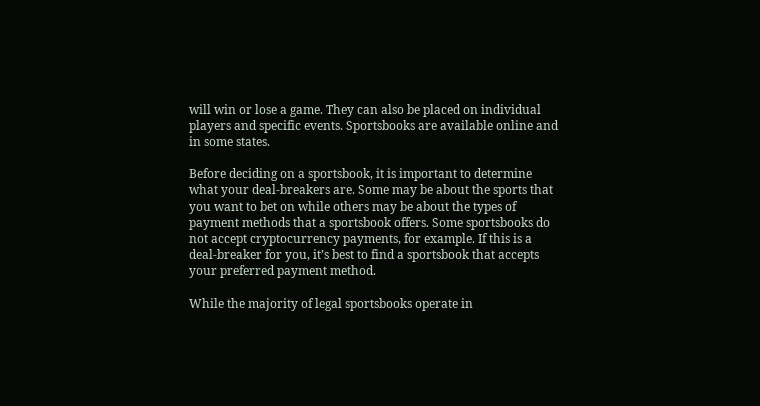will win or lose a game. They can also be placed on individual players and specific events. Sportsbooks are available online and in some states.

Before deciding on a sportsbook, it is important to determine what your deal-breakers are. Some may be about the sports that you want to bet on while others may be about the types of payment methods that a sportsbook offers. Some sportsbooks do not accept cryptocurrency payments, for example. If this is a deal-breaker for you, it’s best to find a sportsbook that accepts your preferred payment method.

While the majority of legal sportsbooks operate in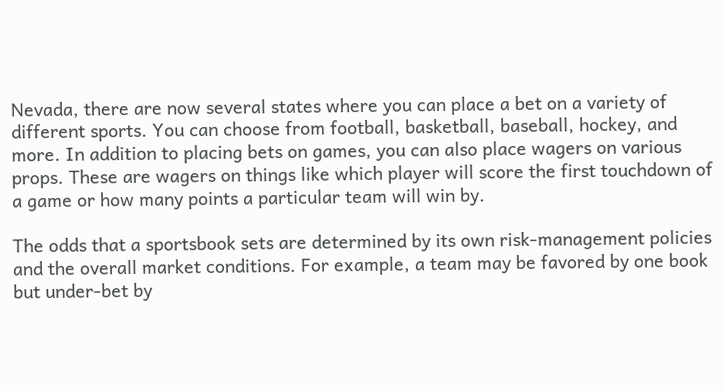Nevada, there are now several states where you can place a bet on a variety of different sports. You can choose from football, basketball, baseball, hockey, and more. In addition to placing bets on games, you can also place wagers on various props. These are wagers on things like which player will score the first touchdown of a game or how many points a particular team will win by.

The odds that a sportsbook sets are determined by its own risk-management policies and the overall market conditions. For example, a team may be favored by one book but under-bet by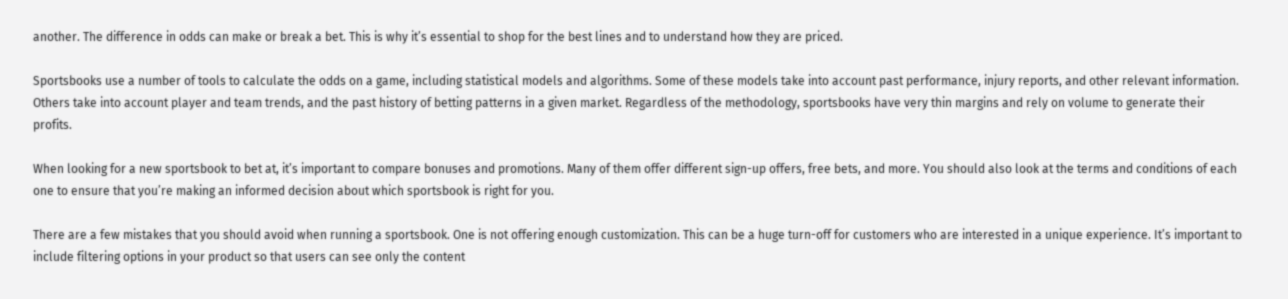another. The difference in odds can make or break a bet. This is why it’s essential to shop for the best lines and to understand how they are priced.

Sportsbooks use a number of tools to calculate the odds on a game, including statistical models and algorithms. Some of these models take into account past performance, injury reports, and other relevant information. Others take into account player and team trends, and the past history of betting patterns in a given market. Regardless of the methodology, sportsbooks have very thin margins and rely on volume to generate their profits.

When looking for a new sportsbook to bet at, it’s important to compare bonuses and promotions. Many of them offer different sign-up offers, free bets, and more. You should also look at the terms and conditions of each one to ensure that you’re making an informed decision about which sportsbook is right for you.

There are a few mistakes that you should avoid when running a sportsbook. One is not offering enough customization. This can be a huge turn-off for customers who are interested in a unique experience. It’s important to include filtering options in your product so that users can see only the content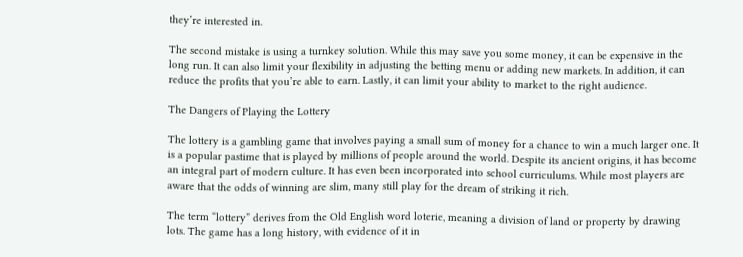they’re interested in.

The second mistake is using a turnkey solution. While this may save you some money, it can be expensive in the long run. It can also limit your flexibility in adjusting the betting menu or adding new markets. In addition, it can reduce the profits that you’re able to earn. Lastly, it can limit your ability to market to the right audience.

The Dangers of Playing the Lottery

The lottery is a gambling game that involves paying a small sum of money for a chance to win a much larger one. It is a popular pastime that is played by millions of people around the world. Despite its ancient origins, it has become an integral part of modern culture. It has even been incorporated into school curriculums. While most players are aware that the odds of winning are slim, many still play for the dream of striking it rich.

The term “lottery” derives from the Old English word loterie, meaning a division of land or property by drawing lots. The game has a long history, with evidence of it in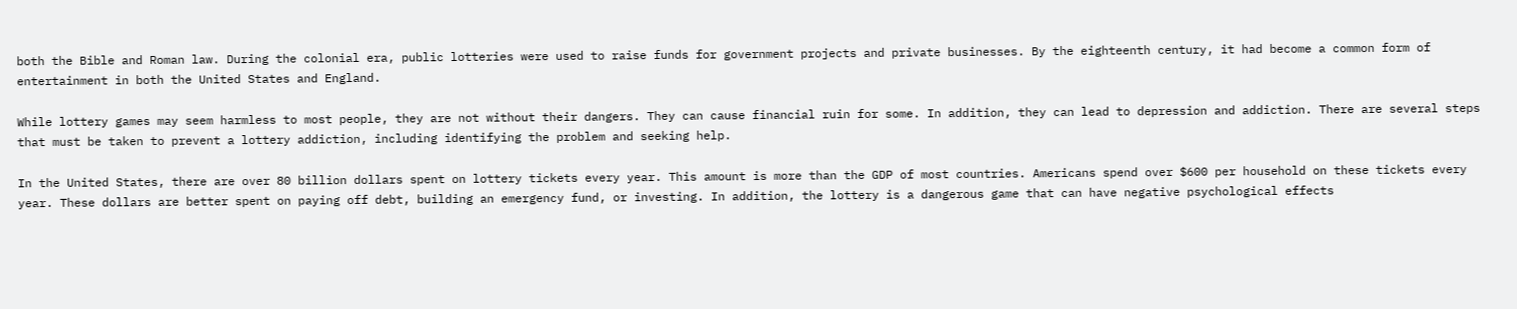both the Bible and Roman law. During the colonial era, public lotteries were used to raise funds for government projects and private businesses. By the eighteenth century, it had become a common form of entertainment in both the United States and England.

While lottery games may seem harmless to most people, they are not without their dangers. They can cause financial ruin for some. In addition, they can lead to depression and addiction. There are several steps that must be taken to prevent a lottery addiction, including identifying the problem and seeking help.

In the United States, there are over 80 billion dollars spent on lottery tickets every year. This amount is more than the GDP of most countries. Americans spend over $600 per household on these tickets every year. These dollars are better spent on paying off debt, building an emergency fund, or investing. In addition, the lottery is a dangerous game that can have negative psychological effects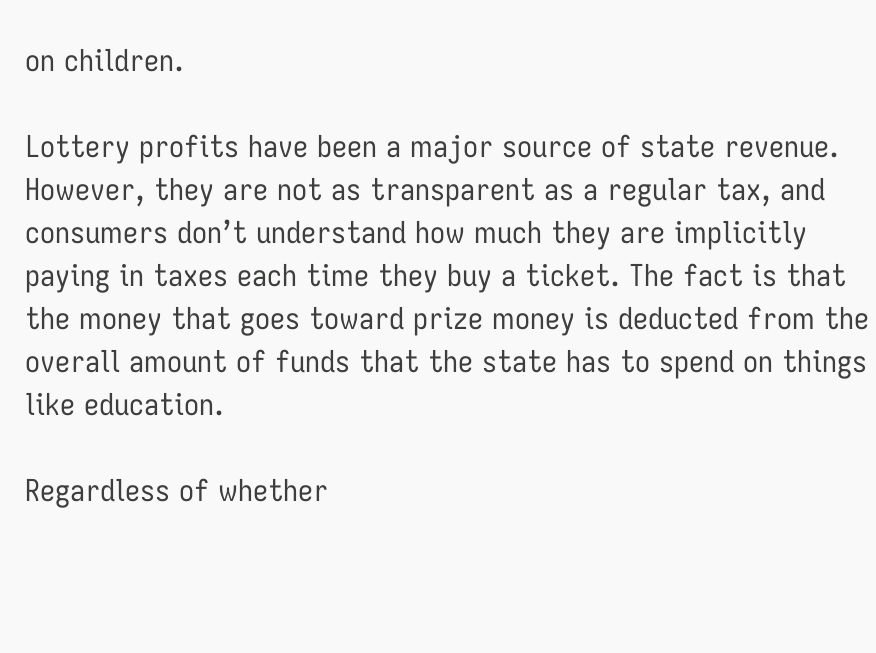on children.

Lottery profits have been a major source of state revenue. However, they are not as transparent as a regular tax, and consumers don’t understand how much they are implicitly paying in taxes each time they buy a ticket. The fact is that the money that goes toward prize money is deducted from the overall amount of funds that the state has to spend on things like education.

Regardless of whether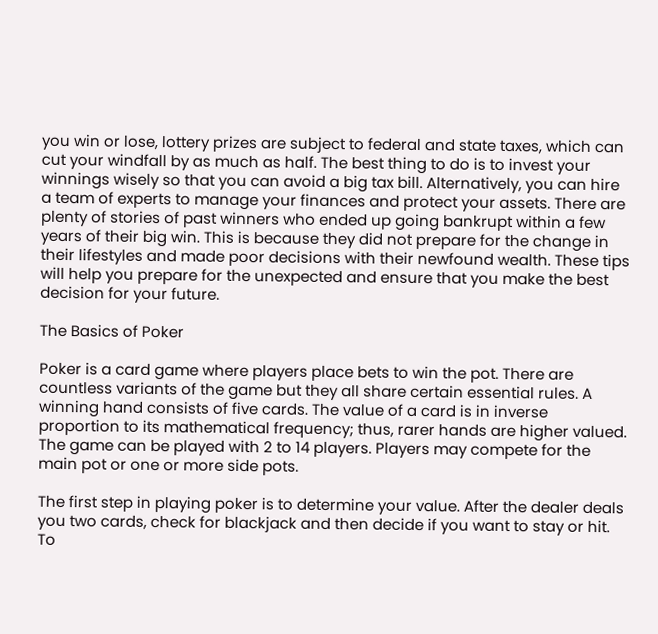you win or lose, lottery prizes are subject to federal and state taxes, which can cut your windfall by as much as half. The best thing to do is to invest your winnings wisely so that you can avoid a big tax bill. Alternatively, you can hire a team of experts to manage your finances and protect your assets. There are plenty of stories of past winners who ended up going bankrupt within a few years of their big win. This is because they did not prepare for the change in their lifestyles and made poor decisions with their newfound wealth. These tips will help you prepare for the unexpected and ensure that you make the best decision for your future.

The Basics of Poker

Poker is a card game where players place bets to win the pot. There are countless variants of the game but they all share certain essential rules. A winning hand consists of five cards. The value of a card is in inverse proportion to its mathematical frequency; thus, rarer hands are higher valued. The game can be played with 2 to 14 players. Players may compete for the main pot or one or more side pots.

The first step in playing poker is to determine your value. After the dealer deals you two cards, check for blackjack and then decide if you want to stay or hit. To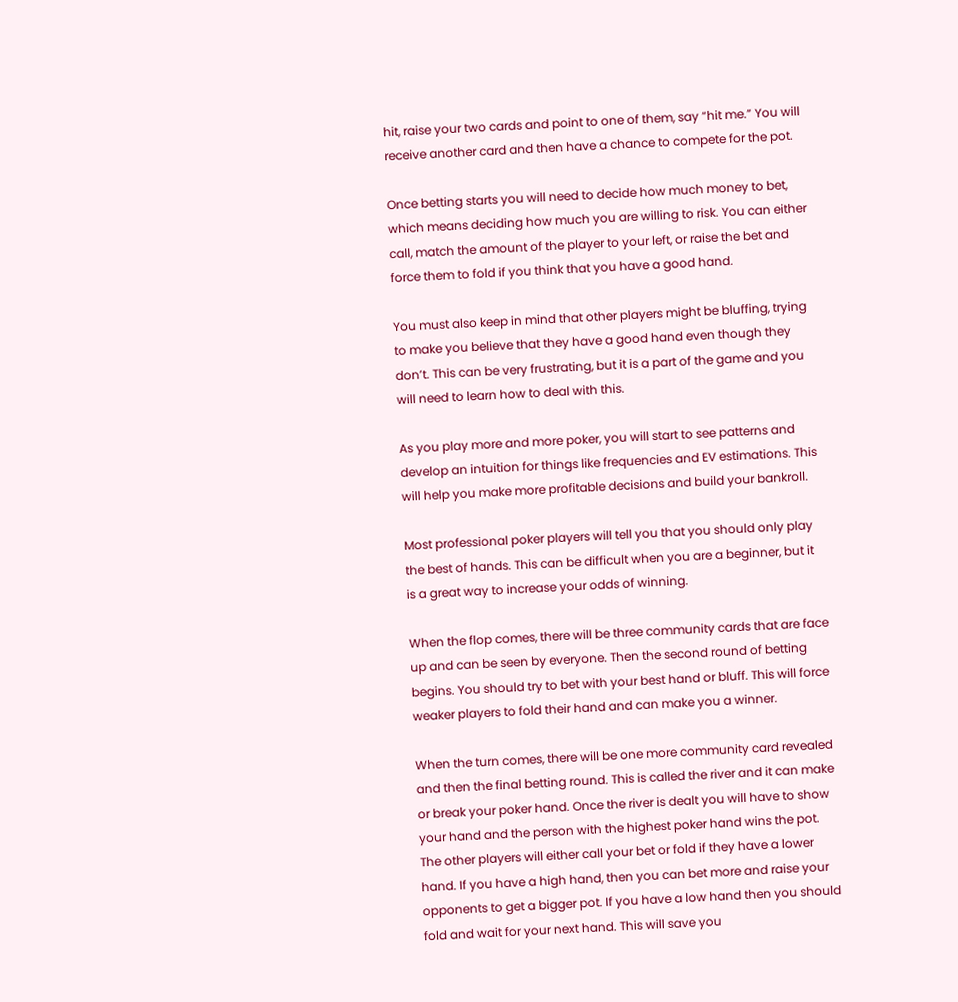hit, raise your two cards and point to one of them, say “hit me.” You will receive another card and then have a chance to compete for the pot.

Once betting starts you will need to decide how much money to bet, which means deciding how much you are willing to risk. You can either call, match the amount of the player to your left, or raise the bet and force them to fold if you think that you have a good hand.

You must also keep in mind that other players might be bluffing, trying to make you believe that they have a good hand even though they don’t. This can be very frustrating, but it is a part of the game and you will need to learn how to deal with this.

As you play more and more poker, you will start to see patterns and develop an intuition for things like frequencies and EV estimations. This will help you make more profitable decisions and build your bankroll.

Most professional poker players will tell you that you should only play the best of hands. This can be difficult when you are a beginner, but it is a great way to increase your odds of winning.

When the flop comes, there will be three community cards that are face up and can be seen by everyone. Then the second round of betting begins. You should try to bet with your best hand or bluff. This will force weaker players to fold their hand and can make you a winner.

When the turn comes, there will be one more community card revealed and then the final betting round. This is called the river and it can make or break your poker hand. Once the river is dealt you will have to show your hand and the person with the highest poker hand wins the pot. The other players will either call your bet or fold if they have a lower hand. If you have a high hand, then you can bet more and raise your opponents to get a bigger pot. If you have a low hand then you should fold and wait for your next hand. This will save you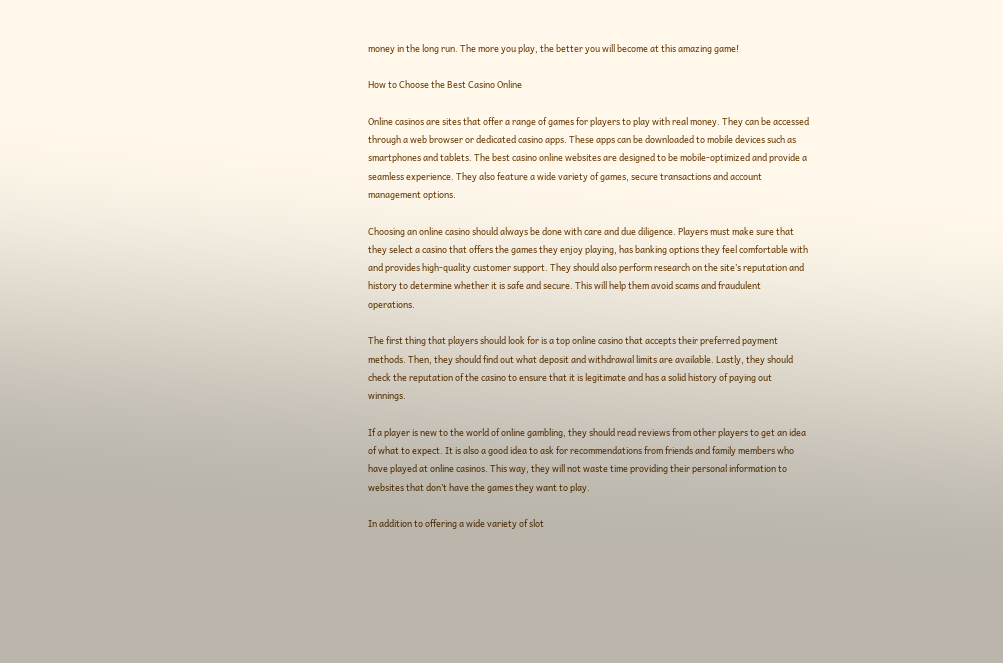money in the long run. The more you play, the better you will become at this amazing game!

How to Choose the Best Casino Online

Online casinos are sites that offer a range of games for players to play with real money. They can be accessed through a web browser or dedicated casino apps. These apps can be downloaded to mobile devices such as smartphones and tablets. The best casino online websites are designed to be mobile-optimized and provide a seamless experience. They also feature a wide variety of games, secure transactions and account management options.

Choosing an online casino should always be done with care and due diligence. Players must make sure that they select a casino that offers the games they enjoy playing, has banking options they feel comfortable with and provides high-quality customer support. They should also perform research on the site’s reputation and history to determine whether it is safe and secure. This will help them avoid scams and fraudulent operations.

The first thing that players should look for is a top online casino that accepts their preferred payment methods. Then, they should find out what deposit and withdrawal limits are available. Lastly, they should check the reputation of the casino to ensure that it is legitimate and has a solid history of paying out winnings.

If a player is new to the world of online gambling, they should read reviews from other players to get an idea of what to expect. It is also a good idea to ask for recommendations from friends and family members who have played at online casinos. This way, they will not waste time providing their personal information to websites that don’t have the games they want to play.

In addition to offering a wide variety of slot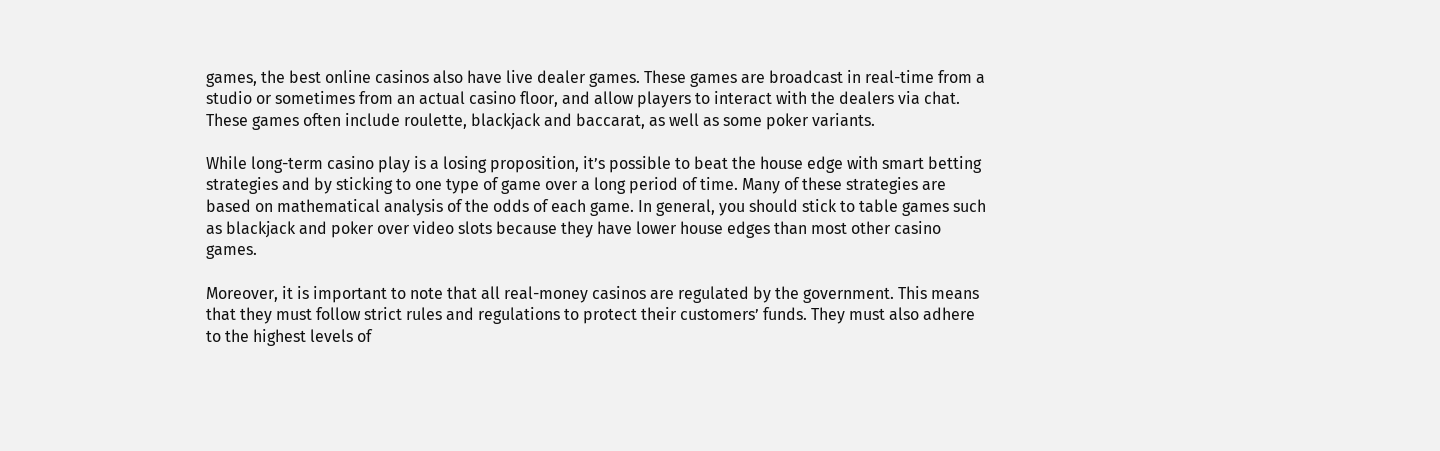games, the best online casinos also have live dealer games. These games are broadcast in real-time from a studio or sometimes from an actual casino floor, and allow players to interact with the dealers via chat. These games often include roulette, blackjack and baccarat, as well as some poker variants.

While long-term casino play is a losing proposition, it’s possible to beat the house edge with smart betting strategies and by sticking to one type of game over a long period of time. Many of these strategies are based on mathematical analysis of the odds of each game. In general, you should stick to table games such as blackjack and poker over video slots because they have lower house edges than most other casino games.

Moreover, it is important to note that all real-money casinos are regulated by the government. This means that they must follow strict rules and regulations to protect their customers’ funds. They must also adhere to the highest levels of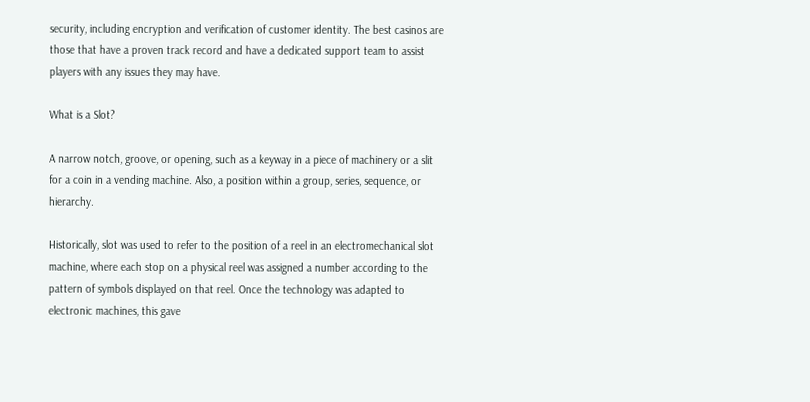security, including encryption and verification of customer identity. The best casinos are those that have a proven track record and have a dedicated support team to assist players with any issues they may have.

What is a Slot?

A narrow notch, groove, or opening, such as a keyway in a piece of machinery or a slit for a coin in a vending machine. Also, a position within a group, series, sequence, or hierarchy.

Historically, slot was used to refer to the position of a reel in an electromechanical slot machine, where each stop on a physical reel was assigned a number according to the pattern of symbols displayed on that reel. Once the technology was adapted to electronic machines, this gave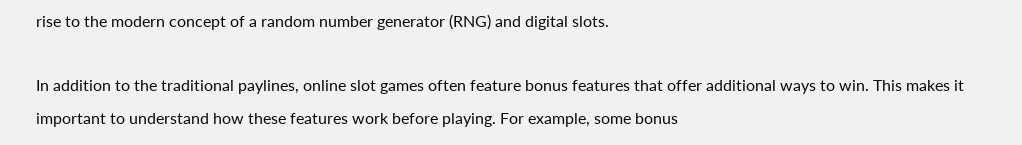rise to the modern concept of a random number generator (RNG) and digital slots.

In addition to the traditional paylines, online slot games often feature bonus features that offer additional ways to win. This makes it important to understand how these features work before playing. For example, some bonus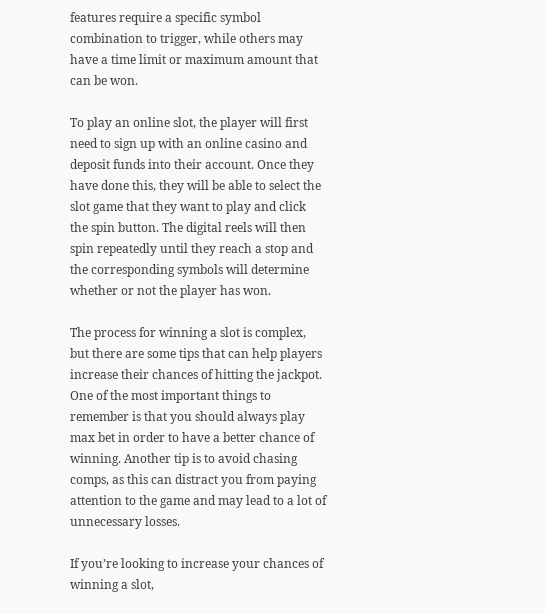features require a specific symbol combination to trigger, while others may have a time limit or maximum amount that can be won.

To play an online slot, the player will first need to sign up with an online casino and deposit funds into their account. Once they have done this, they will be able to select the slot game that they want to play and click the spin button. The digital reels will then spin repeatedly until they reach a stop and the corresponding symbols will determine whether or not the player has won.

The process for winning a slot is complex, but there are some tips that can help players increase their chances of hitting the jackpot. One of the most important things to remember is that you should always play max bet in order to have a better chance of winning. Another tip is to avoid chasing comps, as this can distract you from paying attention to the game and may lead to a lot of unnecessary losses.

If you’re looking to increase your chances of winning a slot,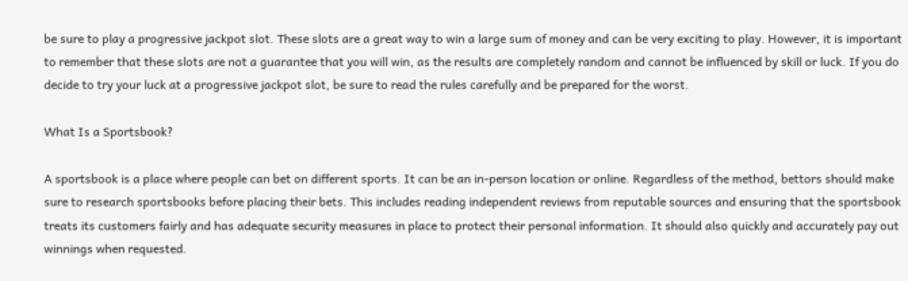be sure to play a progressive jackpot slot. These slots are a great way to win a large sum of money and can be very exciting to play. However, it is important to remember that these slots are not a guarantee that you will win, as the results are completely random and cannot be influenced by skill or luck. If you do decide to try your luck at a progressive jackpot slot, be sure to read the rules carefully and be prepared for the worst.

What Is a Sportsbook?

A sportsbook is a place where people can bet on different sports. It can be an in-person location or online. Regardless of the method, bettors should make sure to research sportsbooks before placing their bets. This includes reading independent reviews from reputable sources and ensuring that the sportsbook treats its customers fairly and has adequate security measures in place to protect their personal information. It should also quickly and accurately pay out winnings when requested.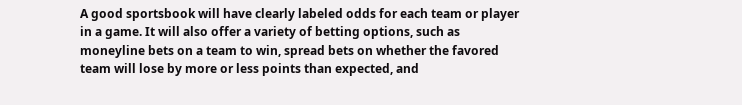A good sportsbook will have clearly labeled odds for each team or player in a game. It will also offer a variety of betting options, such as moneyline bets on a team to win, spread bets on whether the favored team will lose by more or less points than expected, and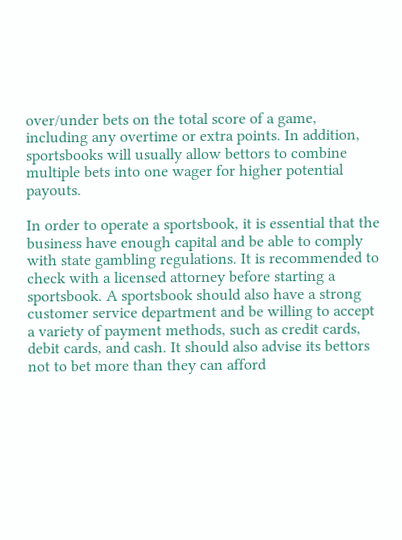over/under bets on the total score of a game, including any overtime or extra points. In addition, sportsbooks will usually allow bettors to combine multiple bets into one wager for higher potential payouts.

In order to operate a sportsbook, it is essential that the business have enough capital and be able to comply with state gambling regulations. It is recommended to check with a licensed attorney before starting a sportsbook. A sportsbook should also have a strong customer service department and be willing to accept a variety of payment methods, such as credit cards, debit cards, and cash. It should also advise its bettors not to bet more than they can afford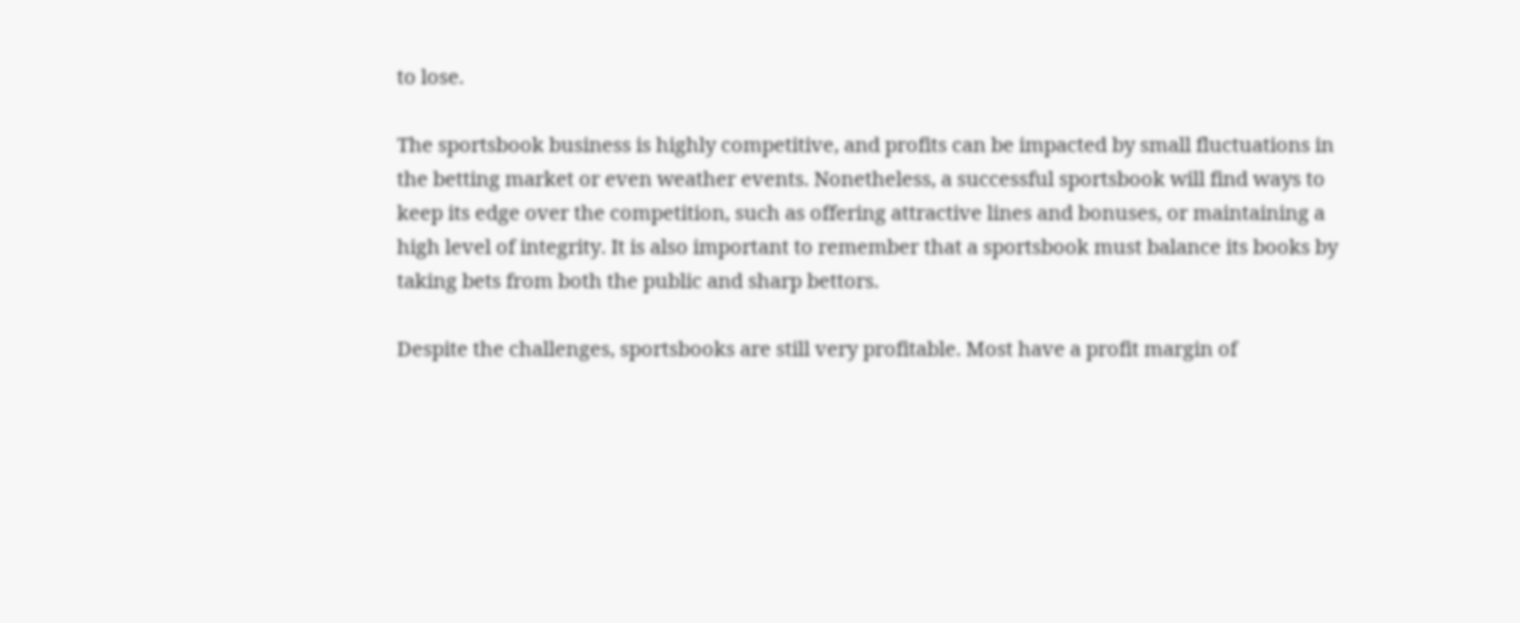to lose.

The sportsbook business is highly competitive, and profits can be impacted by small fluctuations in the betting market or even weather events. Nonetheless, a successful sportsbook will find ways to keep its edge over the competition, such as offering attractive lines and bonuses, or maintaining a high level of integrity. It is also important to remember that a sportsbook must balance its books by taking bets from both the public and sharp bettors.

Despite the challenges, sportsbooks are still very profitable. Most have a profit margin of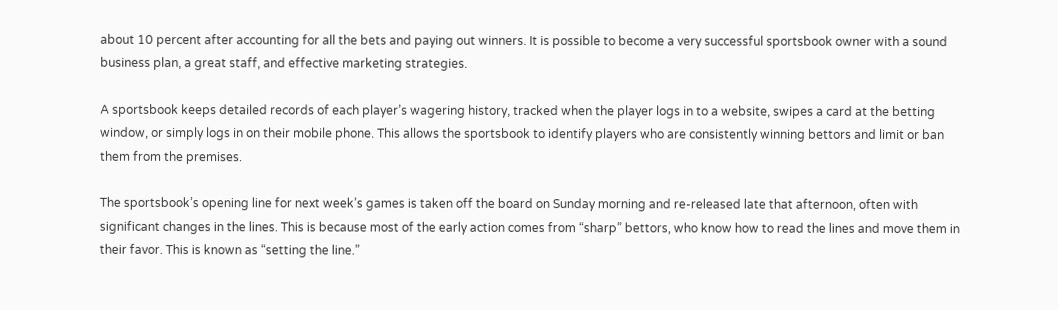about 10 percent after accounting for all the bets and paying out winners. It is possible to become a very successful sportsbook owner with a sound business plan, a great staff, and effective marketing strategies.

A sportsbook keeps detailed records of each player’s wagering history, tracked when the player logs in to a website, swipes a card at the betting window, or simply logs in on their mobile phone. This allows the sportsbook to identify players who are consistently winning bettors and limit or ban them from the premises.

The sportsbook’s opening line for next week’s games is taken off the board on Sunday morning and re-released late that afternoon, often with significant changes in the lines. This is because most of the early action comes from “sharp” bettors, who know how to read the lines and move them in their favor. This is known as “setting the line.”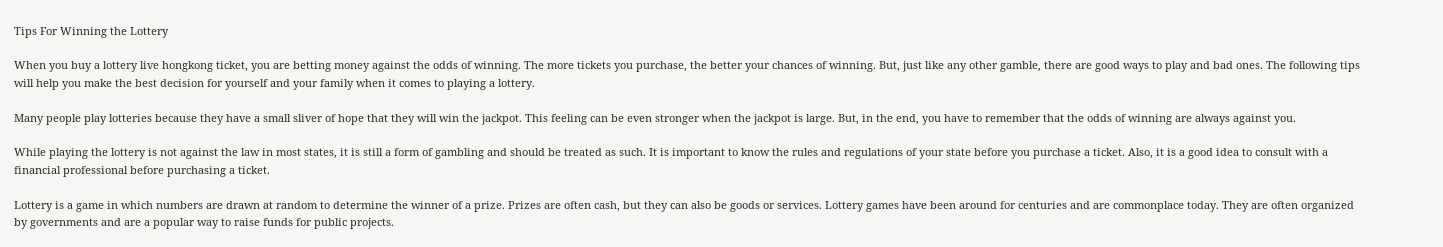Tips For Winning the Lottery

When you buy a lottery live hongkong ticket, you are betting money against the odds of winning. The more tickets you purchase, the better your chances of winning. But, just like any other gamble, there are good ways to play and bad ones. The following tips will help you make the best decision for yourself and your family when it comes to playing a lottery.

Many people play lotteries because they have a small sliver of hope that they will win the jackpot. This feeling can be even stronger when the jackpot is large. But, in the end, you have to remember that the odds of winning are always against you.

While playing the lottery is not against the law in most states, it is still a form of gambling and should be treated as such. It is important to know the rules and regulations of your state before you purchase a ticket. Also, it is a good idea to consult with a financial professional before purchasing a ticket.

Lottery is a game in which numbers are drawn at random to determine the winner of a prize. Prizes are often cash, but they can also be goods or services. Lottery games have been around for centuries and are commonplace today. They are often organized by governments and are a popular way to raise funds for public projects.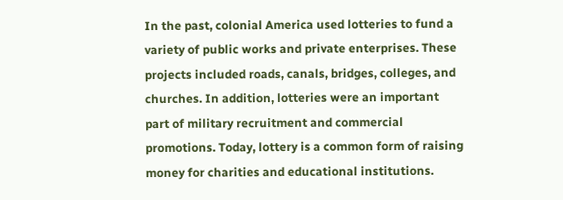In the past, colonial America used lotteries to fund a variety of public works and private enterprises. These projects included roads, canals, bridges, colleges, and churches. In addition, lotteries were an important part of military recruitment and commercial promotions. Today, lottery is a common form of raising money for charities and educational institutions.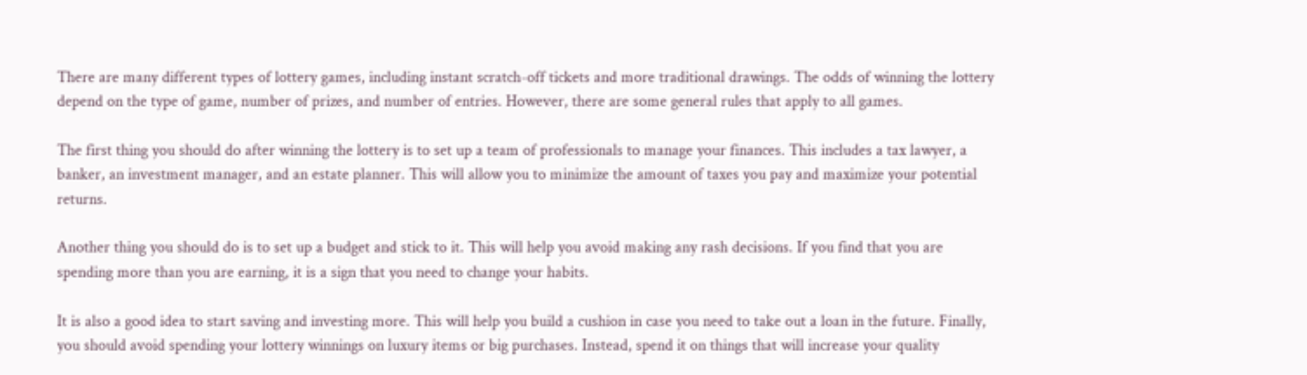There are many different types of lottery games, including instant scratch-off tickets and more traditional drawings. The odds of winning the lottery depend on the type of game, number of prizes, and number of entries. However, there are some general rules that apply to all games.

The first thing you should do after winning the lottery is to set up a team of professionals to manage your finances. This includes a tax lawyer, a banker, an investment manager, and an estate planner. This will allow you to minimize the amount of taxes you pay and maximize your potential returns.

Another thing you should do is to set up a budget and stick to it. This will help you avoid making any rash decisions. If you find that you are spending more than you are earning, it is a sign that you need to change your habits.

It is also a good idea to start saving and investing more. This will help you build a cushion in case you need to take out a loan in the future. Finally, you should avoid spending your lottery winnings on luxury items or big purchases. Instead, spend it on things that will increase your quality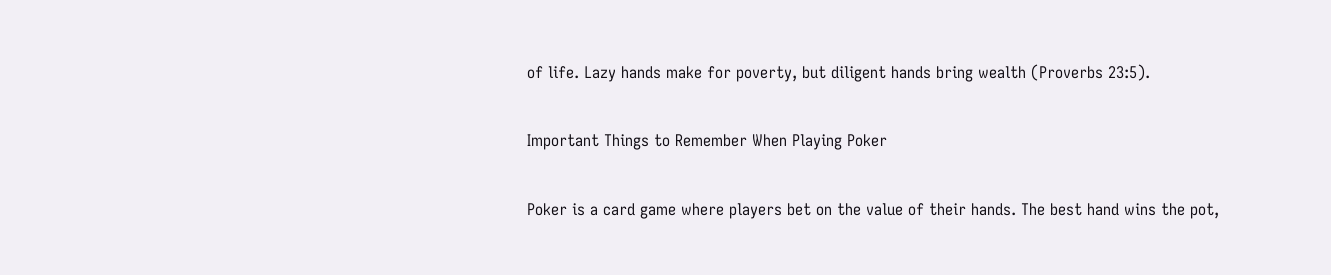of life. Lazy hands make for poverty, but diligent hands bring wealth (Proverbs 23:5).

Important Things to Remember When Playing Poker

Poker is a card game where players bet on the value of their hands. The best hand wins the pot,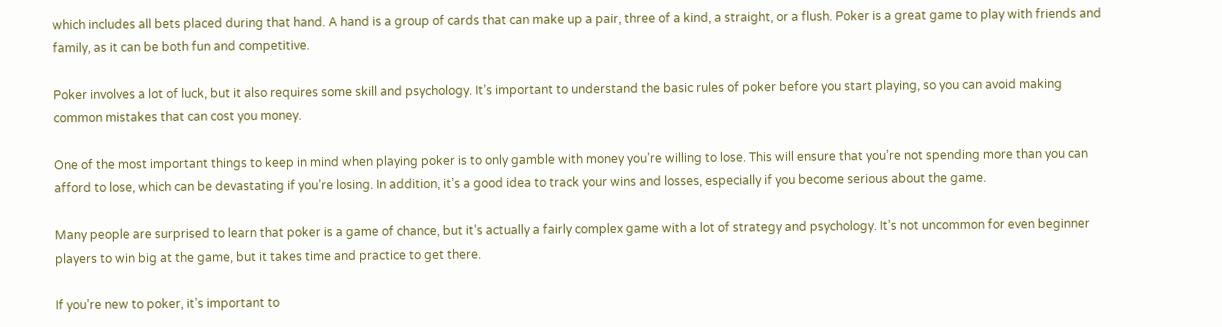which includes all bets placed during that hand. A hand is a group of cards that can make up a pair, three of a kind, a straight, or a flush. Poker is a great game to play with friends and family, as it can be both fun and competitive.

Poker involves a lot of luck, but it also requires some skill and psychology. It’s important to understand the basic rules of poker before you start playing, so you can avoid making common mistakes that can cost you money.

One of the most important things to keep in mind when playing poker is to only gamble with money you’re willing to lose. This will ensure that you’re not spending more than you can afford to lose, which can be devastating if you’re losing. In addition, it’s a good idea to track your wins and losses, especially if you become serious about the game.

Many people are surprised to learn that poker is a game of chance, but it’s actually a fairly complex game with a lot of strategy and psychology. It’s not uncommon for even beginner players to win big at the game, but it takes time and practice to get there.

If you’re new to poker, it’s important to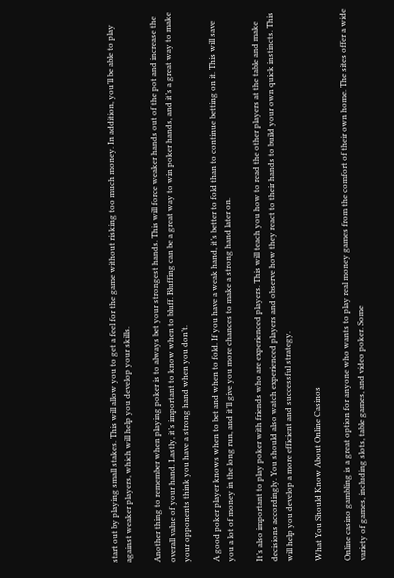start out by playing small stakes. This will allow you to get a feel for the game without risking too much money. In addition, you’ll be able to play against weaker players, which will help you develop your skills.

Another thing to remember when playing poker is to always bet your strongest hands. This will force weaker hands out of the pot and increase the overall value of your hand. Lastly, it’s important to know when to bluff. Bluffing can be a great way to win poker hands, and it’s a great way to make your opponents think you have a strong hand when you don’t.

A good poker player knows when to bet and when to fold. If you have a weak hand, it’s better to fold than to continue betting on it. This will save you a lot of money in the long run, and it’ll give you more chances to make a strong hand later on.

It’s also important to play poker with friends who are experienced players. This will teach you how to read the other players at the table and make decisions accordingly. You should also watch experienced players and observe how they react to their hands to build your own quick instincts. This will help you develop a more efficient and successful strategy.

What You Should Know About Online Casinos

Online casino gambling is a great option for anyone who wants to play real money games from the comfort of their own home. The sites offer a wide variety of games, including slots, table games, and video poker. Some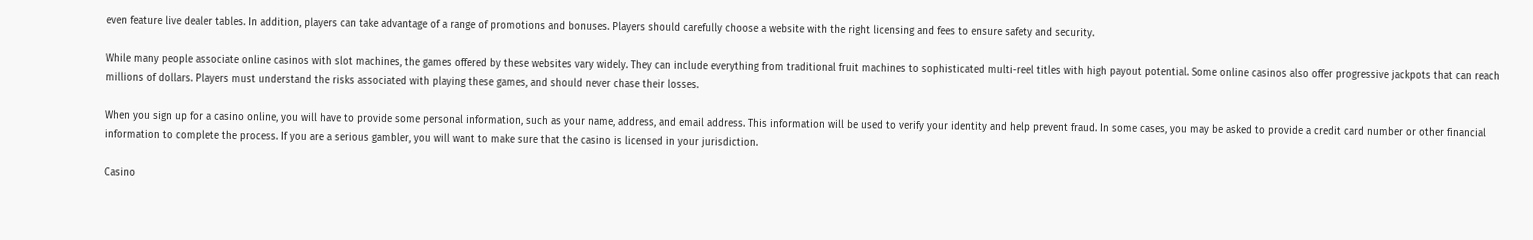even feature live dealer tables. In addition, players can take advantage of a range of promotions and bonuses. Players should carefully choose a website with the right licensing and fees to ensure safety and security.

While many people associate online casinos with slot machines, the games offered by these websites vary widely. They can include everything from traditional fruit machines to sophisticated multi-reel titles with high payout potential. Some online casinos also offer progressive jackpots that can reach millions of dollars. Players must understand the risks associated with playing these games, and should never chase their losses.

When you sign up for a casino online, you will have to provide some personal information, such as your name, address, and email address. This information will be used to verify your identity and help prevent fraud. In some cases, you may be asked to provide a credit card number or other financial information to complete the process. If you are a serious gambler, you will want to make sure that the casino is licensed in your jurisdiction.

Casino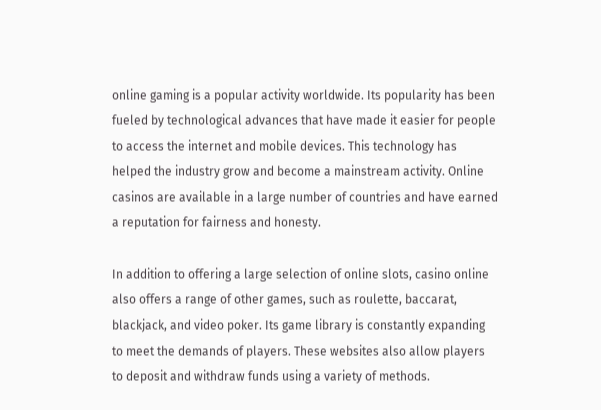online gaming is a popular activity worldwide. Its popularity has been fueled by technological advances that have made it easier for people to access the internet and mobile devices. This technology has helped the industry grow and become a mainstream activity. Online casinos are available in a large number of countries and have earned a reputation for fairness and honesty.

In addition to offering a large selection of online slots, casino online also offers a range of other games, such as roulette, baccarat, blackjack, and video poker. Its game library is constantly expanding to meet the demands of players. These websites also allow players to deposit and withdraw funds using a variety of methods.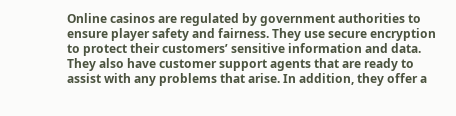Online casinos are regulated by government authorities to ensure player safety and fairness. They use secure encryption to protect their customers’ sensitive information and data. They also have customer support agents that are ready to assist with any problems that arise. In addition, they offer a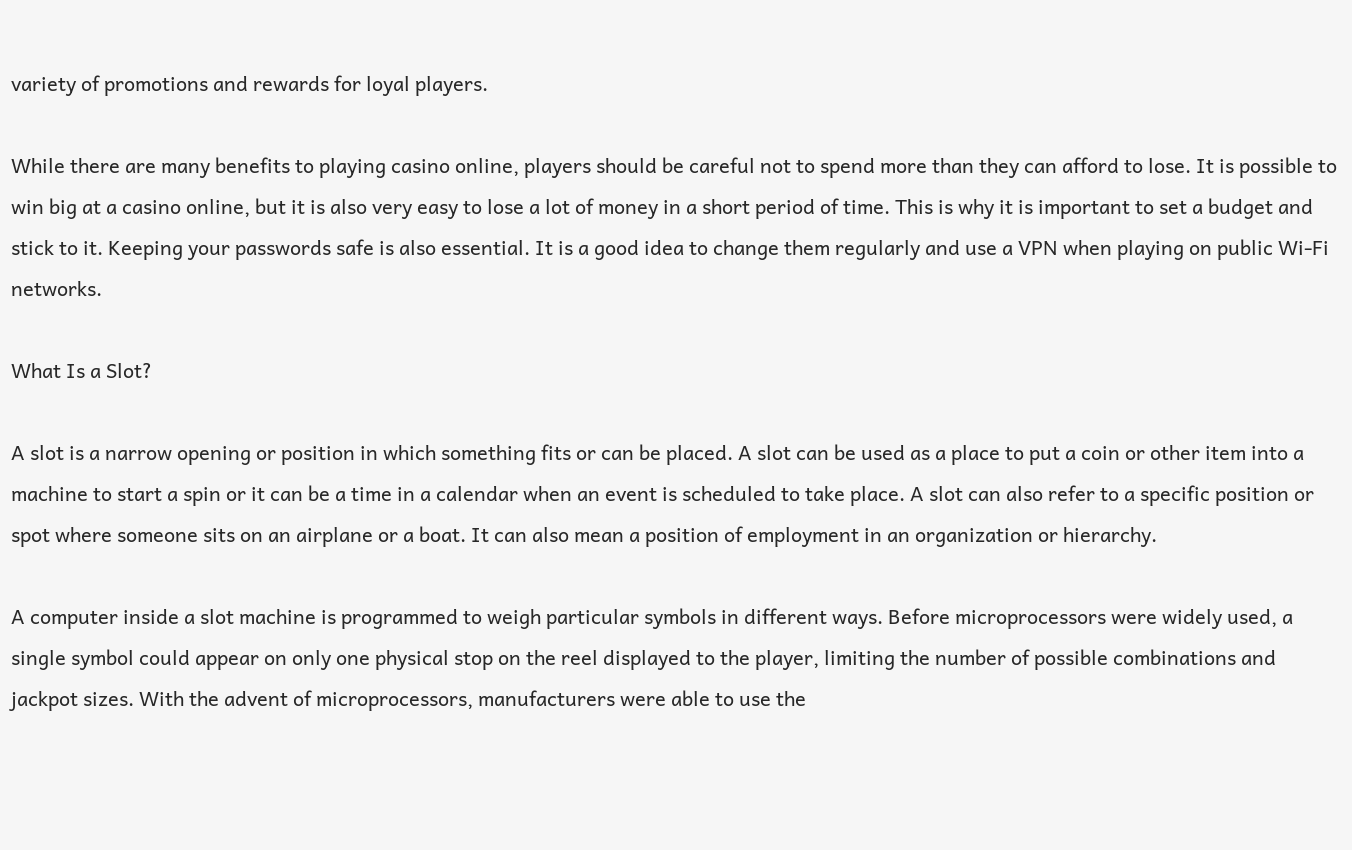variety of promotions and rewards for loyal players.

While there are many benefits to playing casino online, players should be careful not to spend more than they can afford to lose. It is possible to win big at a casino online, but it is also very easy to lose a lot of money in a short period of time. This is why it is important to set a budget and stick to it. Keeping your passwords safe is also essential. It is a good idea to change them regularly and use a VPN when playing on public Wi-Fi networks.

What Is a Slot?

A slot is a narrow opening or position in which something fits or can be placed. A slot can be used as a place to put a coin or other item into a machine to start a spin or it can be a time in a calendar when an event is scheduled to take place. A slot can also refer to a specific position or spot where someone sits on an airplane or a boat. It can also mean a position of employment in an organization or hierarchy.

A computer inside a slot machine is programmed to weigh particular symbols in different ways. Before microprocessors were widely used, a single symbol could appear on only one physical stop on the reel displayed to the player, limiting the number of possible combinations and jackpot sizes. With the advent of microprocessors, manufacturers were able to use the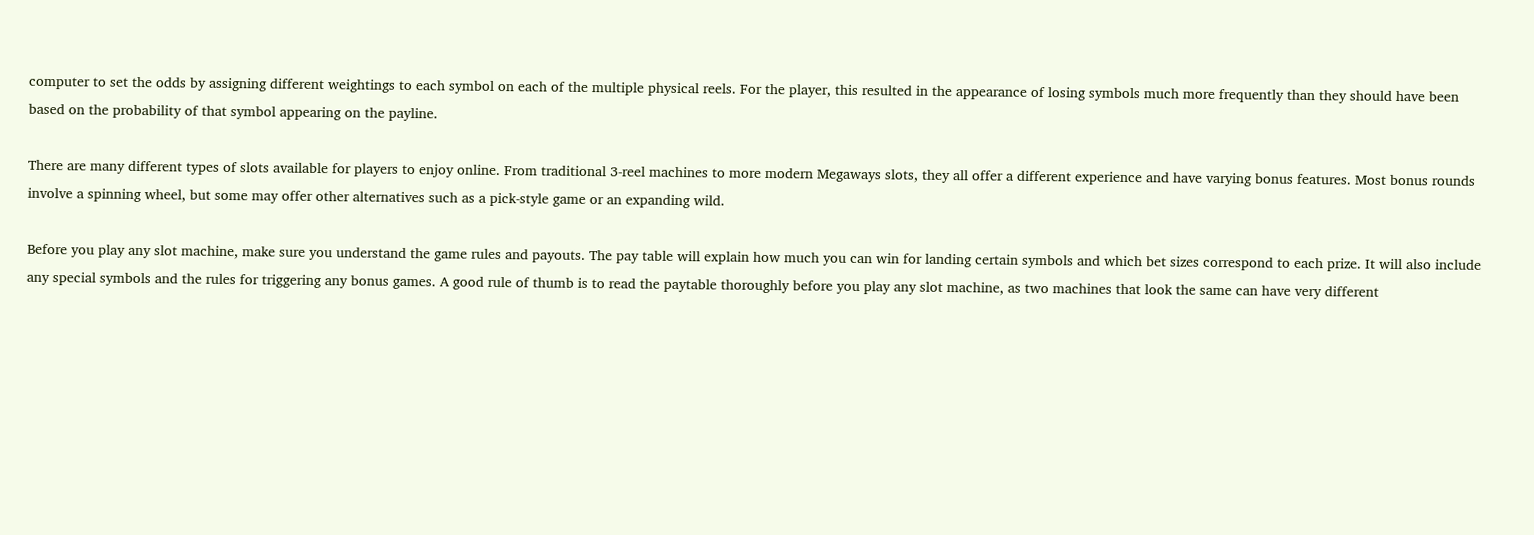computer to set the odds by assigning different weightings to each symbol on each of the multiple physical reels. For the player, this resulted in the appearance of losing symbols much more frequently than they should have been based on the probability of that symbol appearing on the payline.

There are many different types of slots available for players to enjoy online. From traditional 3-reel machines to more modern Megaways slots, they all offer a different experience and have varying bonus features. Most bonus rounds involve a spinning wheel, but some may offer other alternatives such as a pick-style game or an expanding wild.

Before you play any slot machine, make sure you understand the game rules and payouts. The pay table will explain how much you can win for landing certain symbols and which bet sizes correspond to each prize. It will also include any special symbols and the rules for triggering any bonus games. A good rule of thumb is to read the paytable thoroughly before you play any slot machine, as two machines that look the same can have very different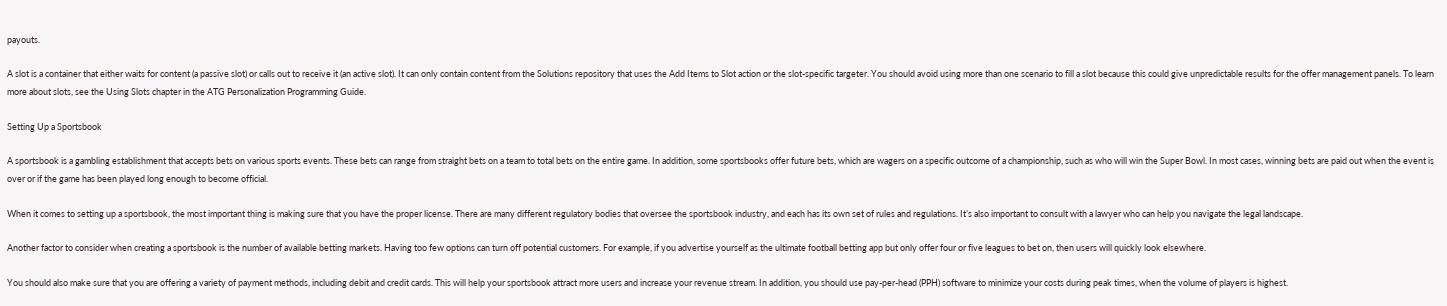payouts.

A slot is a container that either waits for content (a passive slot) or calls out to receive it (an active slot). It can only contain content from the Solutions repository that uses the Add Items to Slot action or the slot-specific targeter. You should avoid using more than one scenario to fill a slot because this could give unpredictable results for the offer management panels. To learn more about slots, see the Using Slots chapter in the ATG Personalization Programming Guide.

Setting Up a Sportsbook

A sportsbook is a gambling establishment that accepts bets on various sports events. These bets can range from straight bets on a team to total bets on the entire game. In addition, some sportsbooks offer future bets, which are wagers on a specific outcome of a championship, such as who will win the Super Bowl. In most cases, winning bets are paid out when the event is over or if the game has been played long enough to become official.

When it comes to setting up a sportsbook, the most important thing is making sure that you have the proper license. There are many different regulatory bodies that oversee the sportsbook industry, and each has its own set of rules and regulations. It’s also important to consult with a lawyer who can help you navigate the legal landscape.

Another factor to consider when creating a sportsbook is the number of available betting markets. Having too few options can turn off potential customers. For example, if you advertise yourself as the ultimate football betting app but only offer four or five leagues to bet on, then users will quickly look elsewhere.

You should also make sure that you are offering a variety of payment methods, including debit and credit cards. This will help your sportsbook attract more users and increase your revenue stream. In addition, you should use pay-per-head (PPH) software to minimize your costs during peak times, when the volume of players is highest.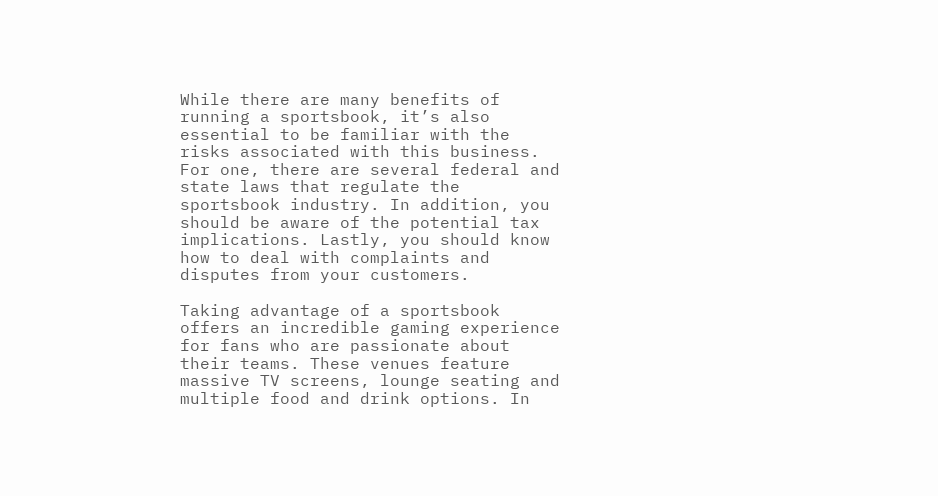While there are many benefits of running a sportsbook, it’s also essential to be familiar with the risks associated with this business. For one, there are several federal and state laws that regulate the sportsbook industry. In addition, you should be aware of the potential tax implications. Lastly, you should know how to deal with complaints and disputes from your customers.

Taking advantage of a sportsbook offers an incredible gaming experience for fans who are passionate about their teams. These venues feature massive TV screens, lounge seating and multiple food and drink options. In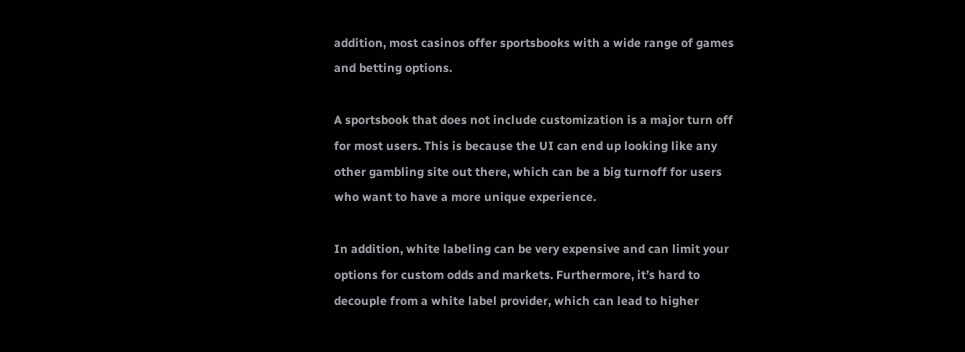addition, most casinos offer sportsbooks with a wide range of games and betting options.

A sportsbook that does not include customization is a major turn off for most users. This is because the UI can end up looking like any other gambling site out there, which can be a big turnoff for users who want to have a more unique experience.

In addition, white labeling can be very expensive and can limit your options for custom odds and markets. Furthermore, it’s hard to decouple from a white label provider, which can lead to higher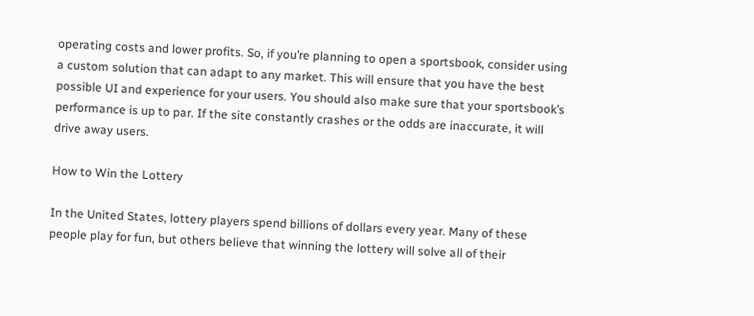operating costs and lower profits. So, if you’re planning to open a sportsbook, consider using a custom solution that can adapt to any market. This will ensure that you have the best possible UI and experience for your users. You should also make sure that your sportsbook’s performance is up to par. If the site constantly crashes or the odds are inaccurate, it will drive away users.

How to Win the Lottery

In the United States, lottery players spend billions of dollars every year. Many of these people play for fun, but others believe that winning the lottery will solve all of their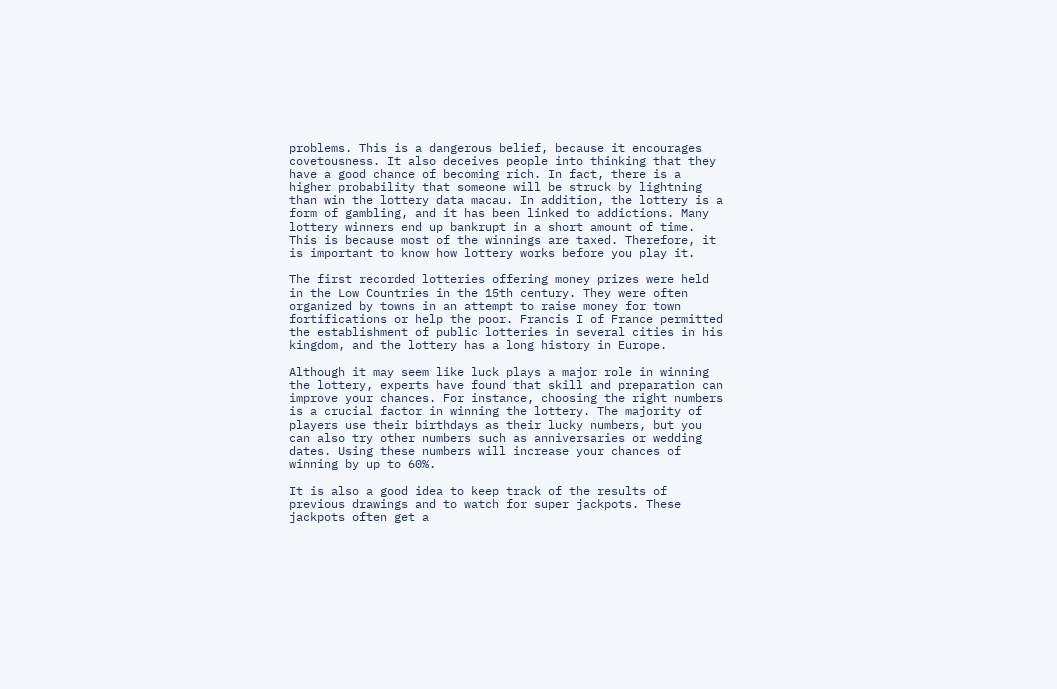problems. This is a dangerous belief, because it encourages covetousness. It also deceives people into thinking that they have a good chance of becoming rich. In fact, there is a higher probability that someone will be struck by lightning than win the lottery data macau. In addition, the lottery is a form of gambling, and it has been linked to addictions. Many lottery winners end up bankrupt in a short amount of time. This is because most of the winnings are taxed. Therefore, it is important to know how lottery works before you play it.

The first recorded lotteries offering money prizes were held in the Low Countries in the 15th century. They were often organized by towns in an attempt to raise money for town fortifications or help the poor. Francis I of France permitted the establishment of public lotteries in several cities in his kingdom, and the lottery has a long history in Europe.

Although it may seem like luck plays a major role in winning the lottery, experts have found that skill and preparation can improve your chances. For instance, choosing the right numbers is a crucial factor in winning the lottery. The majority of players use their birthdays as their lucky numbers, but you can also try other numbers such as anniversaries or wedding dates. Using these numbers will increase your chances of winning by up to 60%.

It is also a good idea to keep track of the results of previous drawings and to watch for super jackpots. These jackpots often get a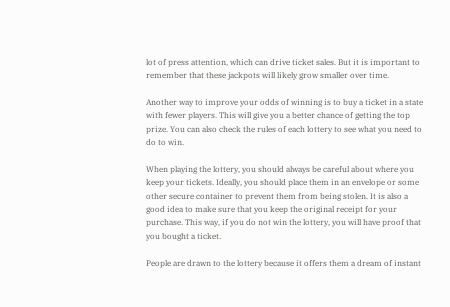lot of press attention, which can drive ticket sales. But it is important to remember that these jackpots will likely grow smaller over time.

Another way to improve your odds of winning is to buy a ticket in a state with fewer players. This will give you a better chance of getting the top prize. You can also check the rules of each lottery to see what you need to do to win.

When playing the lottery, you should always be careful about where you keep your tickets. Ideally, you should place them in an envelope or some other secure container to prevent them from being stolen. It is also a good idea to make sure that you keep the original receipt for your purchase. This way, if you do not win the lottery, you will have proof that you bought a ticket.

People are drawn to the lottery because it offers them a dream of instant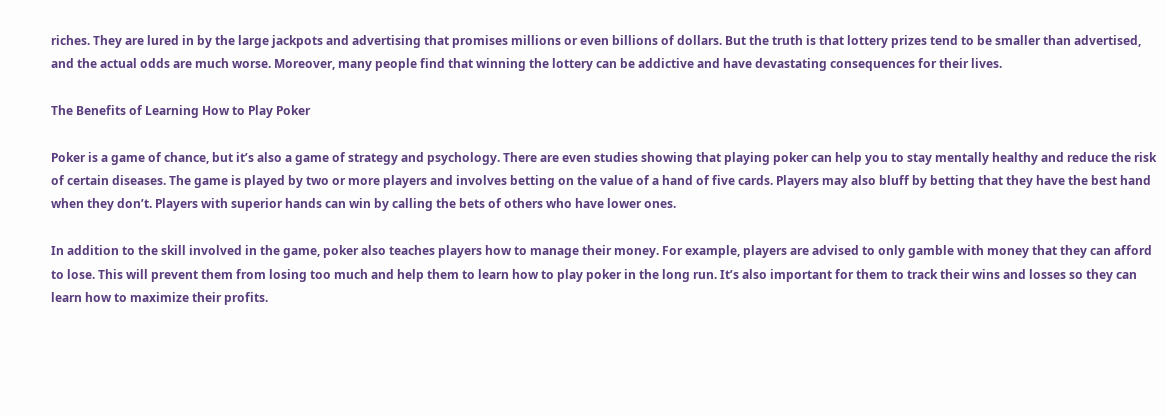riches. They are lured in by the large jackpots and advertising that promises millions or even billions of dollars. But the truth is that lottery prizes tend to be smaller than advertised, and the actual odds are much worse. Moreover, many people find that winning the lottery can be addictive and have devastating consequences for their lives.

The Benefits of Learning How to Play Poker

Poker is a game of chance, but it’s also a game of strategy and psychology. There are even studies showing that playing poker can help you to stay mentally healthy and reduce the risk of certain diseases. The game is played by two or more players and involves betting on the value of a hand of five cards. Players may also bluff by betting that they have the best hand when they don’t. Players with superior hands can win by calling the bets of others who have lower ones.

In addition to the skill involved in the game, poker also teaches players how to manage their money. For example, players are advised to only gamble with money that they can afford to lose. This will prevent them from losing too much and help them to learn how to play poker in the long run. It’s also important for them to track their wins and losses so they can learn how to maximize their profits.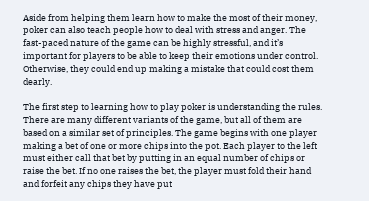Aside from helping them learn how to make the most of their money, poker can also teach people how to deal with stress and anger. The fast-paced nature of the game can be highly stressful, and it’s important for players to be able to keep their emotions under control. Otherwise, they could end up making a mistake that could cost them dearly.

The first step to learning how to play poker is understanding the rules. There are many different variants of the game, but all of them are based on a similar set of principles. The game begins with one player making a bet of one or more chips into the pot. Each player to the left must either call that bet by putting in an equal number of chips or raise the bet. If no one raises the bet, the player must fold their hand and forfeit any chips they have put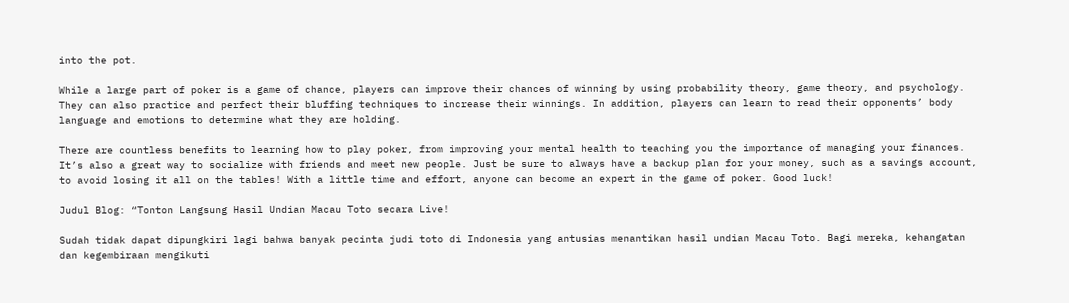into the pot.

While a large part of poker is a game of chance, players can improve their chances of winning by using probability theory, game theory, and psychology. They can also practice and perfect their bluffing techniques to increase their winnings. In addition, players can learn to read their opponents’ body language and emotions to determine what they are holding.

There are countless benefits to learning how to play poker, from improving your mental health to teaching you the importance of managing your finances. It’s also a great way to socialize with friends and meet new people. Just be sure to always have a backup plan for your money, such as a savings account, to avoid losing it all on the tables! With a little time and effort, anyone can become an expert in the game of poker. Good luck!

Judul Blog: “Tonton Langsung Hasil Undian Macau Toto secara Live!

Sudah tidak dapat dipungkiri lagi bahwa banyak pecinta judi toto di Indonesia yang antusias menantikan hasil undian Macau Toto. Bagi mereka, kehangatan dan kegembiraan mengikuti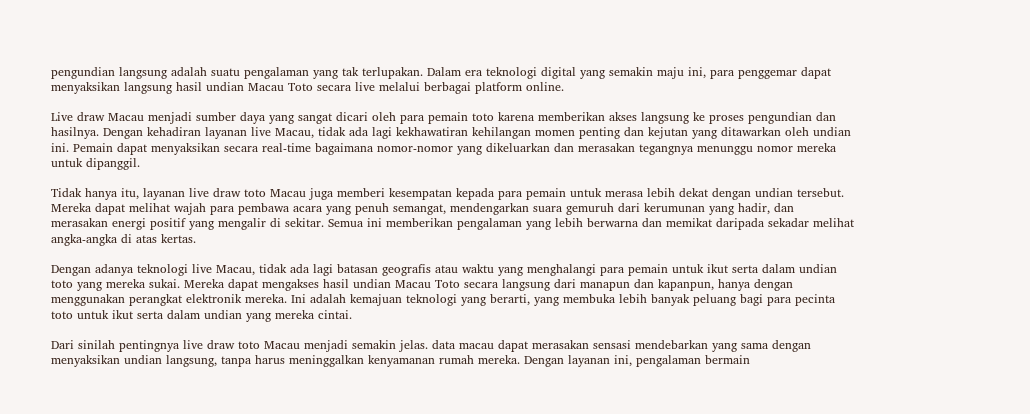pengundian langsung adalah suatu pengalaman yang tak terlupakan. Dalam era teknologi digital yang semakin maju ini, para penggemar dapat menyaksikan langsung hasil undian Macau Toto secara live melalui berbagai platform online.

Live draw Macau menjadi sumber daya yang sangat dicari oleh para pemain toto karena memberikan akses langsung ke proses pengundian dan hasilnya. Dengan kehadiran layanan live Macau, tidak ada lagi kekhawatiran kehilangan momen penting dan kejutan yang ditawarkan oleh undian ini. Pemain dapat menyaksikan secara real-time bagaimana nomor-nomor yang dikeluarkan dan merasakan tegangnya menunggu nomor mereka untuk dipanggil.

Tidak hanya itu, layanan live draw toto Macau juga memberi kesempatan kepada para pemain untuk merasa lebih dekat dengan undian tersebut. Mereka dapat melihat wajah para pembawa acara yang penuh semangat, mendengarkan suara gemuruh dari kerumunan yang hadir, dan merasakan energi positif yang mengalir di sekitar. Semua ini memberikan pengalaman yang lebih berwarna dan memikat daripada sekadar melihat angka-angka di atas kertas.

Dengan adanya teknologi live Macau, tidak ada lagi batasan geografis atau waktu yang menghalangi para pemain untuk ikut serta dalam undian toto yang mereka sukai. Mereka dapat mengakses hasil undian Macau Toto secara langsung dari manapun dan kapanpun, hanya dengan menggunakan perangkat elektronik mereka. Ini adalah kemajuan teknologi yang berarti, yang membuka lebih banyak peluang bagi para pecinta toto untuk ikut serta dalam undian yang mereka cintai.

Dari sinilah pentingnya live draw toto Macau menjadi semakin jelas. data macau dapat merasakan sensasi mendebarkan yang sama dengan menyaksikan undian langsung, tanpa harus meninggalkan kenyamanan rumah mereka. Dengan layanan ini, pengalaman bermain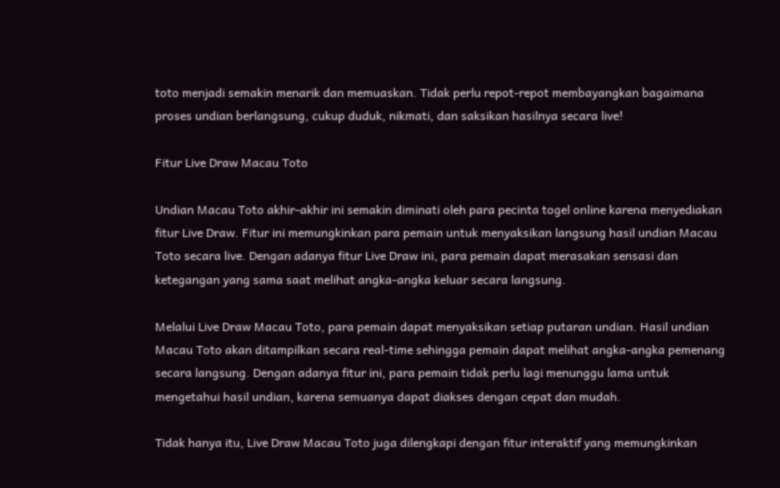toto menjadi semakin menarik dan memuaskan. Tidak perlu repot-repot membayangkan bagaimana proses undian berlangsung, cukup duduk, nikmati, dan saksikan hasilnya secara live!

Fitur Live Draw Macau Toto

Undian Macau Toto akhir-akhir ini semakin diminati oleh para pecinta togel online karena menyediakan fitur Live Draw. Fitur ini memungkinkan para pemain untuk menyaksikan langsung hasil undian Macau Toto secara live. Dengan adanya fitur Live Draw ini, para pemain dapat merasakan sensasi dan ketegangan yang sama saat melihat angka-angka keluar secara langsung.

Melalui Live Draw Macau Toto, para pemain dapat menyaksikan setiap putaran undian. Hasil undian Macau Toto akan ditampilkan secara real-time sehingga pemain dapat melihat angka-angka pemenang secara langsung. Dengan adanya fitur ini, para pemain tidak perlu lagi menunggu lama untuk mengetahui hasil undian, karena semuanya dapat diakses dengan cepat dan mudah.

Tidak hanya itu, Live Draw Macau Toto juga dilengkapi dengan fitur interaktif yang memungkinkan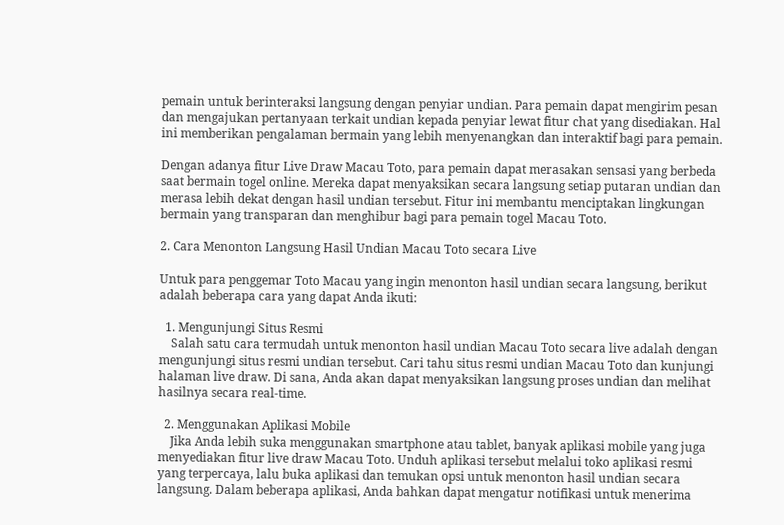pemain untuk berinteraksi langsung dengan penyiar undian. Para pemain dapat mengirim pesan dan mengajukan pertanyaan terkait undian kepada penyiar lewat fitur chat yang disediakan. Hal ini memberikan pengalaman bermain yang lebih menyenangkan dan interaktif bagi para pemain.

Dengan adanya fitur Live Draw Macau Toto, para pemain dapat merasakan sensasi yang berbeda saat bermain togel online. Mereka dapat menyaksikan secara langsung setiap putaran undian dan merasa lebih dekat dengan hasil undian tersebut. Fitur ini membantu menciptakan lingkungan bermain yang transparan dan menghibur bagi para pemain togel Macau Toto.

2. Cara Menonton Langsung Hasil Undian Macau Toto secara Live

Untuk para penggemar Toto Macau yang ingin menonton hasil undian secara langsung, berikut adalah beberapa cara yang dapat Anda ikuti:

  1. Mengunjungi Situs Resmi
    Salah satu cara termudah untuk menonton hasil undian Macau Toto secara live adalah dengan mengunjungi situs resmi undian tersebut. Cari tahu situs resmi undian Macau Toto dan kunjungi halaman live draw. Di sana, Anda akan dapat menyaksikan langsung proses undian dan melihat hasilnya secara real-time.

  2. Menggunakan Aplikasi Mobile
    Jika Anda lebih suka menggunakan smartphone atau tablet, banyak aplikasi mobile yang juga menyediakan fitur live draw Macau Toto. Unduh aplikasi tersebut melalui toko aplikasi resmi yang terpercaya, lalu buka aplikasi dan temukan opsi untuk menonton hasil undian secara langsung. Dalam beberapa aplikasi, Anda bahkan dapat mengatur notifikasi untuk menerima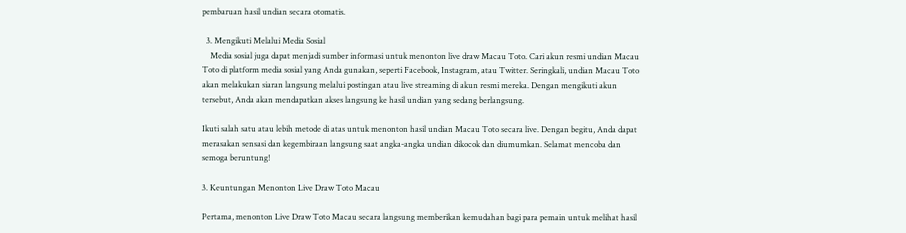pembaruan hasil undian secara otomatis.

  3. Mengikuti Melalui Media Sosial
    Media sosial juga dapat menjadi sumber informasi untuk menonton live draw Macau Toto. Cari akun resmi undian Macau Toto di platform media sosial yang Anda gunakan, seperti Facebook, Instagram, atau Twitter. Seringkali, undian Macau Toto akan melakukan siaran langsung melalui postingan atau live streaming di akun resmi mereka. Dengan mengikuti akun tersebut, Anda akan mendapatkan akses langsung ke hasil undian yang sedang berlangsung.

Ikuti salah satu atau lebih metode di atas untuk menonton hasil undian Macau Toto secara live. Dengan begitu, Anda dapat merasakan sensasi dan kegembiraan langsung saat angka-angka undian dikocok dan diumumkan. Selamat mencoba dan semoga beruntung!

3. Keuntungan Menonton Live Draw Toto Macau

Pertama, menonton Live Draw Toto Macau secara langsung memberikan kemudahan bagi para pemain untuk melihat hasil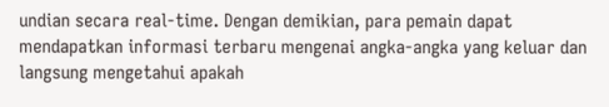undian secara real-time. Dengan demikian, para pemain dapat mendapatkan informasi terbaru mengenai angka-angka yang keluar dan langsung mengetahui apakah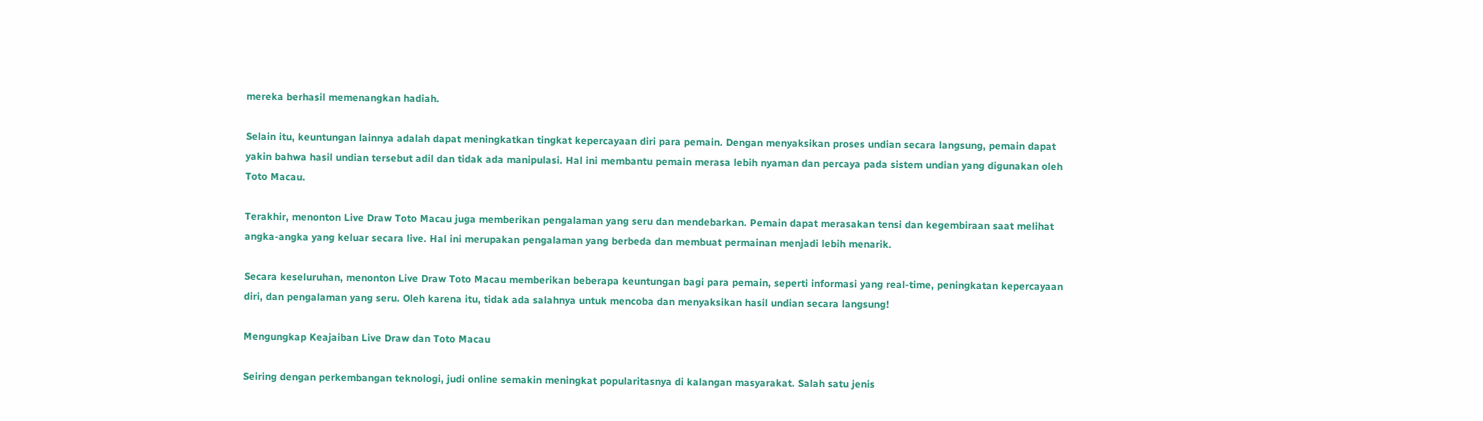mereka berhasil memenangkan hadiah.

Selain itu, keuntungan lainnya adalah dapat meningkatkan tingkat kepercayaan diri para pemain. Dengan menyaksikan proses undian secara langsung, pemain dapat yakin bahwa hasil undian tersebut adil dan tidak ada manipulasi. Hal ini membantu pemain merasa lebih nyaman dan percaya pada sistem undian yang digunakan oleh Toto Macau.

Terakhir, menonton Live Draw Toto Macau juga memberikan pengalaman yang seru dan mendebarkan. Pemain dapat merasakan tensi dan kegembiraan saat melihat angka-angka yang keluar secara live. Hal ini merupakan pengalaman yang berbeda dan membuat permainan menjadi lebih menarik.

Secara keseluruhan, menonton Live Draw Toto Macau memberikan beberapa keuntungan bagi para pemain, seperti informasi yang real-time, peningkatan kepercayaan diri, dan pengalaman yang seru. Oleh karena itu, tidak ada salahnya untuk mencoba dan menyaksikan hasil undian secara langsung!

Mengungkap Keajaiban Live Draw dan Toto Macau

Seiring dengan perkembangan teknologi, judi online semakin meningkat popularitasnya di kalangan masyarakat. Salah satu jenis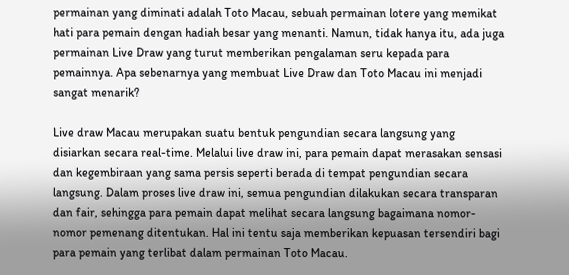permainan yang diminati adalah Toto Macau, sebuah permainan lotere yang memikat hati para pemain dengan hadiah besar yang menanti. Namun, tidak hanya itu, ada juga permainan Live Draw yang turut memberikan pengalaman seru kepada para pemainnya. Apa sebenarnya yang membuat Live Draw dan Toto Macau ini menjadi sangat menarik?

Live draw Macau merupakan suatu bentuk pengundian secara langsung yang disiarkan secara real-time. Melalui live draw ini, para pemain dapat merasakan sensasi dan kegembiraan yang sama persis seperti berada di tempat pengundian secara langsung. Dalam proses live draw ini, semua pengundian dilakukan secara transparan dan fair, sehingga para pemain dapat melihat secara langsung bagaimana nomor-nomor pemenang ditentukan. Hal ini tentu saja memberikan kepuasan tersendiri bagi para pemain yang terlibat dalam permainan Toto Macau.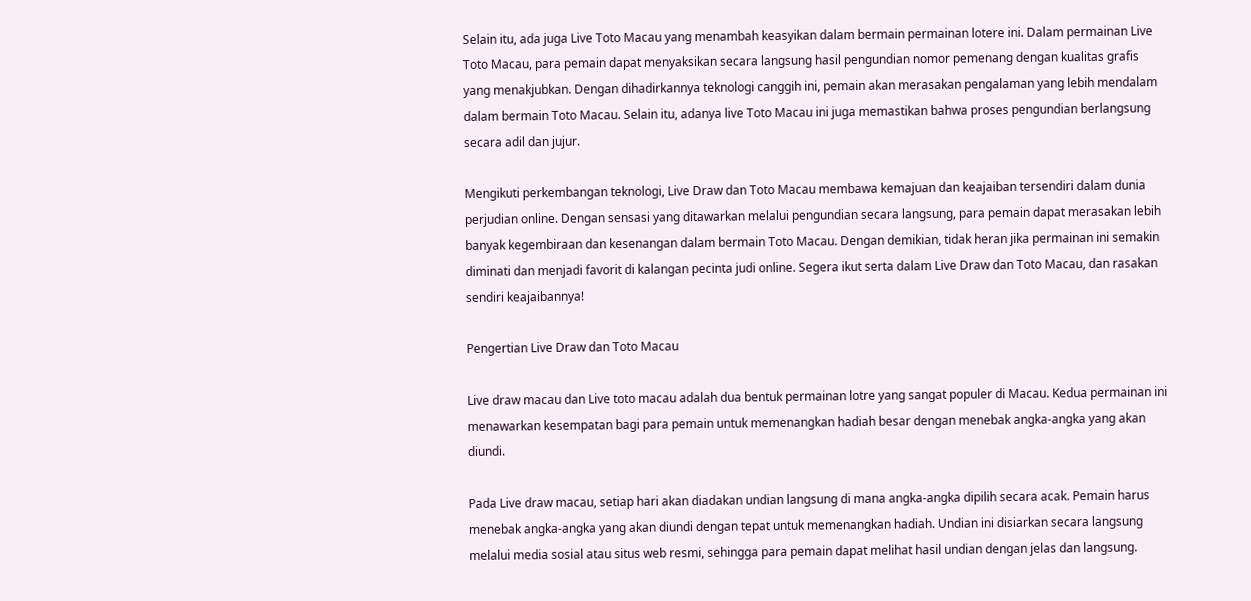Selain itu, ada juga Live Toto Macau yang menambah keasyikan dalam bermain permainan lotere ini. Dalam permainan Live Toto Macau, para pemain dapat menyaksikan secara langsung hasil pengundian nomor pemenang dengan kualitas grafis yang menakjubkan. Dengan dihadirkannya teknologi canggih ini, pemain akan merasakan pengalaman yang lebih mendalam dalam bermain Toto Macau. Selain itu, adanya live Toto Macau ini juga memastikan bahwa proses pengundian berlangsung secara adil dan jujur.

Mengikuti perkembangan teknologi, Live Draw dan Toto Macau membawa kemajuan dan keajaiban tersendiri dalam dunia perjudian online. Dengan sensasi yang ditawarkan melalui pengundian secara langsung, para pemain dapat merasakan lebih banyak kegembiraan dan kesenangan dalam bermain Toto Macau. Dengan demikian, tidak heran jika permainan ini semakin diminati dan menjadi favorit di kalangan pecinta judi online. Segera ikut serta dalam Live Draw dan Toto Macau, dan rasakan sendiri keajaibannya!

Pengertian Live Draw dan Toto Macau

Live draw macau dan Live toto macau adalah dua bentuk permainan lotre yang sangat populer di Macau. Kedua permainan ini menawarkan kesempatan bagi para pemain untuk memenangkan hadiah besar dengan menebak angka-angka yang akan diundi.

Pada Live draw macau, setiap hari akan diadakan undian langsung di mana angka-angka dipilih secara acak. Pemain harus menebak angka-angka yang akan diundi dengan tepat untuk memenangkan hadiah. Undian ini disiarkan secara langsung melalui media sosial atau situs web resmi, sehingga para pemain dapat melihat hasil undian dengan jelas dan langsung.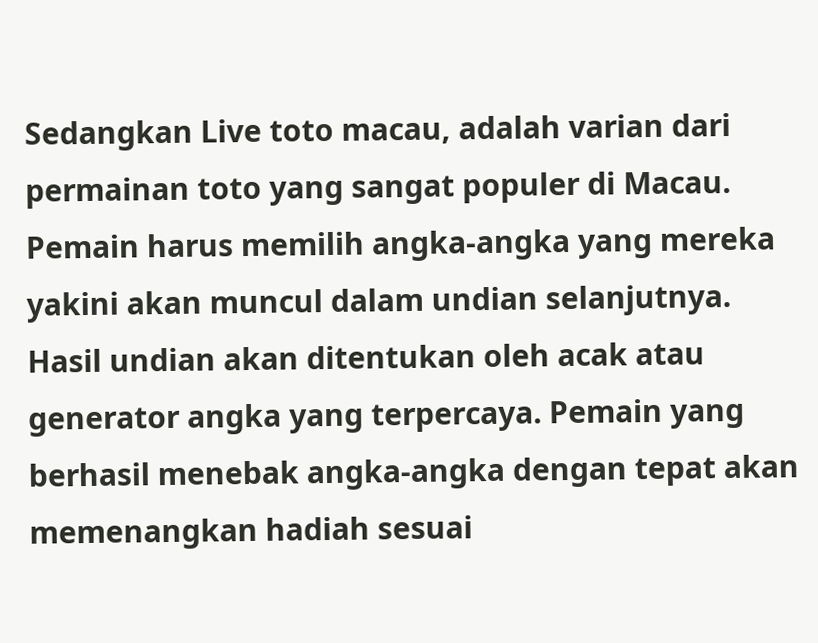Sedangkan Live toto macau, adalah varian dari permainan toto yang sangat populer di Macau. Pemain harus memilih angka-angka yang mereka yakini akan muncul dalam undian selanjutnya. Hasil undian akan ditentukan oleh acak atau generator angka yang terpercaya. Pemain yang berhasil menebak angka-angka dengan tepat akan memenangkan hadiah sesuai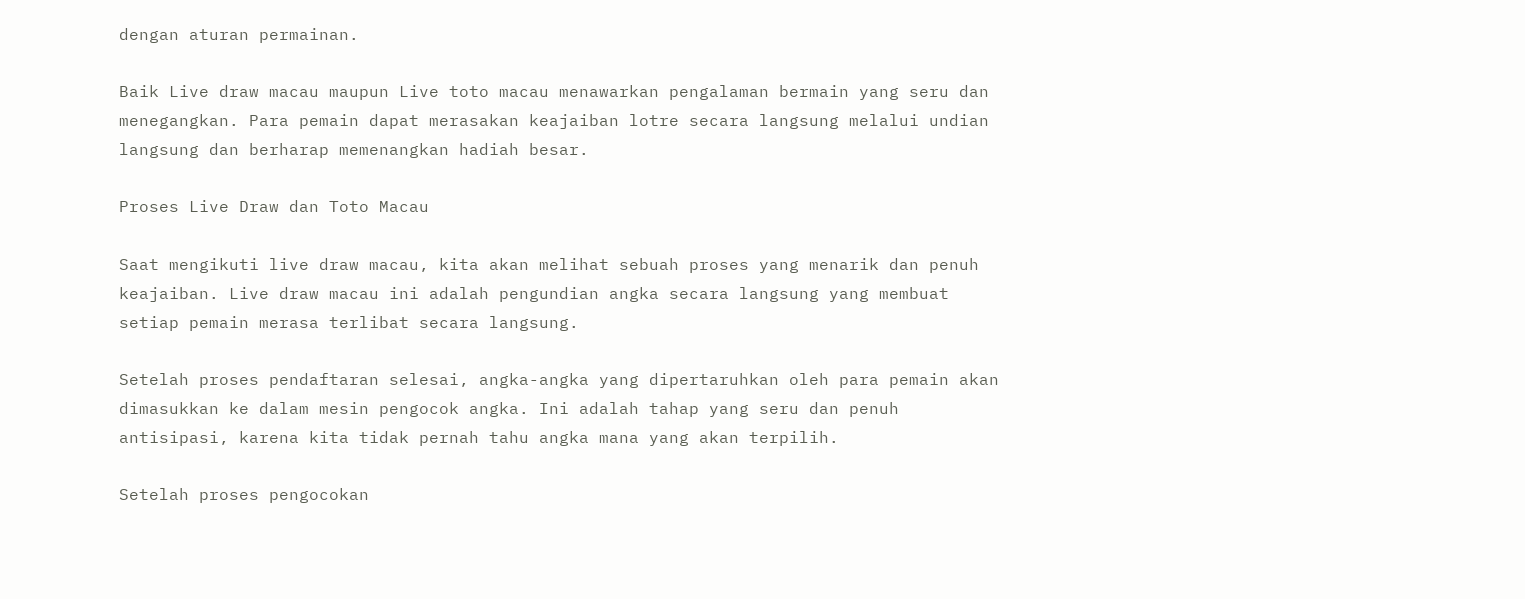dengan aturan permainan.

Baik Live draw macau maupun Live toto macau menawarkan pengalaman bermain yang seru dan menegangkan. Para pemain dapat merasakan keajaiban lotre secara langsung melalui undian langsung dan berharap memenangkan hadiah besar.

Proses Live Draw dan Toto Macau

Saat mengikuti live draw macau, kita akan melihat sebuah proses yang menarik dan penuh keajaiban. Live draw macau ini adalah pengundian angka secara langsung yang membuat setiap pemain merasa terlibat secara langsung.

Setelah proses pendaftaran selesai, angka-angka yang dipertaruhkan oleh para pemain akan dimasukkan ke dalam mesin pengocok angka. Ini adalah tahap yang seru dan penuh antisipasi, karena kita tidak pernah tahu angka mana yang akan terpilih.

Setelah proses pengocokan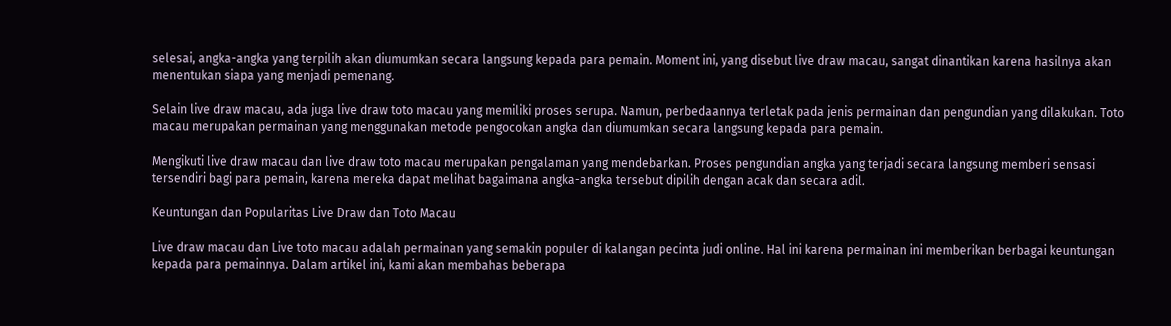selesai, angka-angka yang terpilih akan diumumkan secara langsung kepada para pemain. Moment ini, yang disebut live draw macau, sangat dinantikan karena hasilnya akan menentukan siapa yang menjadi pemenang.

Selain live draw macau, ada juga live draw toto macau yang memiliki proses serupa. Namun, perbedaannya terletak pada jenis permainan dan pengundian yang dilakukan. Toto macau merupakan permainan yang menggunakan metode pengocokan angka dan diumumkan secara langsung kepada para pemain.

Mengikuti live draw macau dan live draw toto macau merupakan pengalaman yang mendebarkan. Proses pengundian angka yang terjadi secara langsung memberi sensasi tersendiri bagi para pemain, karena mereka dapat melihat bagaimana angka-angka tersebut dipilih dengan acak dan secara adil.

Keuntungan dan Popularitas Live Draw dan Toto Macau

Live draw macau dan Live toto macau adalah permainan yang semakin populer di kalangan pecinta judi online. Hal ini karena permainan ini memberikan berbagai keuntungan kepada para pemainnya. Dalam artikel ini, kami akan membahas beberapa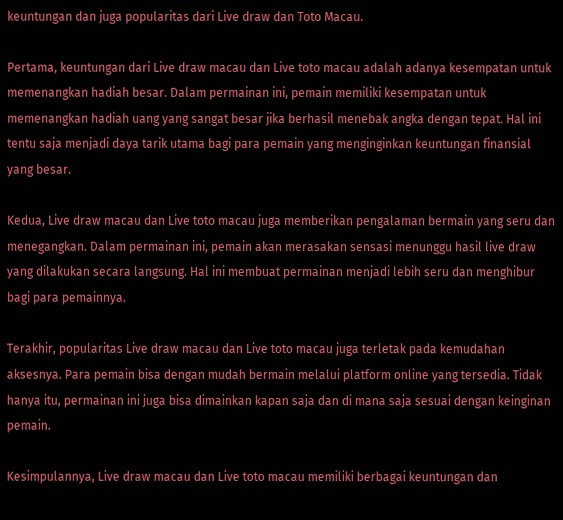keuntungan dan juga popularitas dari Live draw dan Toto Macau.

Pertama, keuntungan dari Live draw macau dan Live toto macau adalah adanya kesempatan untuk memenangkan hadiah besar. Dalam permainan ini, pemain memiliki kesempatan untuk memenangkan hadiah uang yang sangat besar jika berhasil menebak angka dengan tepat. Hal ini tentu saja menjadi daya tarik utama bagi para pemain yang menginginkan keuntungan finansial yang besar.

Kedua, Live draw macau dan Live toto macau juga memberikan pengalaman bermain yang seru dan menegangkan. Dalam permainan ini, pemain akan merasakan sensasi menunggu hasil live draw yang dilakukan secara langsung. Hal ini membuat permainan menjadi lebih seru dan menghibur bagi para pemainnya.

Terakhir, popularitas Live draw macau dan Live toto macau juga terletak pada kemudahan aksesnya. Para pemain bisa dengan mudah bermain melalui platform online yang tersedia. Tidak hanya itu, permainan ini juga bisa dimainkan kapan saja dan di mana saja sesuai dengan keinginan pemain.

Kesimpulannya, Live draw macau dan Live toto macau memiliki berbagai keuntungan dan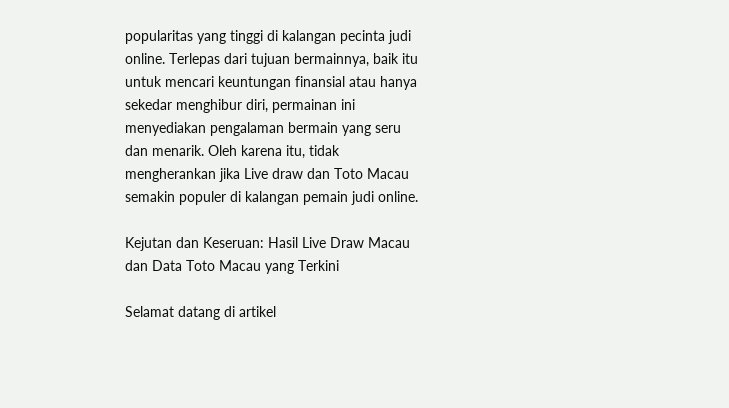popularitas yang tinggi di kalangan pecinta judi online. Terlepas dari tujuan bermainnya, baik itu untuk mencari keuntungan finansial atau hanya sekedar menghibur diri, permainan ini menyediakan pengalaman bermain yang seru dan menarik. Oleh karena itu, tidak mengherankan jika Live draw dan Toto Macau semakin populer di kalangan pemain judi online.

Kejutan dan Keseruan: Hasil Live Draw Macau dan Data Toto Macau yang Terkini

Selamat datang di artikel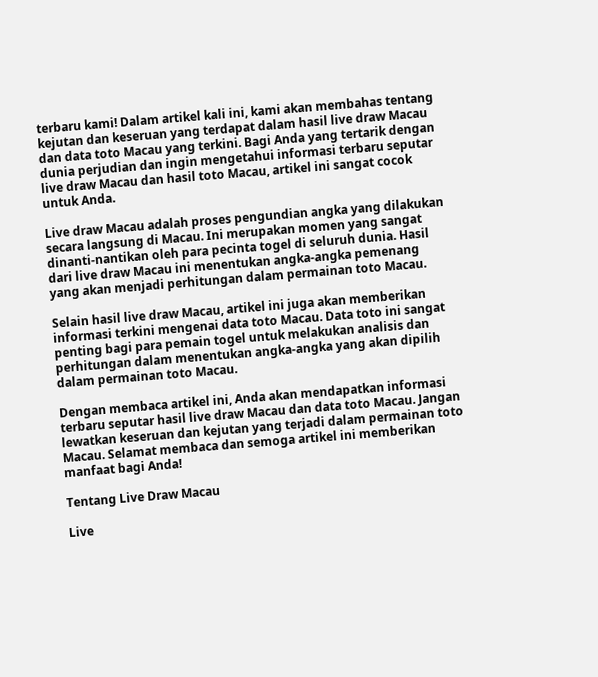terbaru kami! Dalam artikel kali ini, kami akan membahas tentang kejutan dan keseruan yang terdapat dalam hasil live draw Macau dan data toto Macau yang terkini. Bagi Anda yang tertarik dengan dunia perjudian dan ingin mengetahui informasi terbaru seputar live draw Macau dan hasil toto Macau, artikel ini sangat cocok untuk Anda.

Live draw Macau adalah proses pengundian angka yang dilakukan secara langsung di Macau. Ini merupakan momen yang sangat dinanti-nantikan oleh para pecinta togel di seluruh dunia. Hasil dari live draw Macau ini menentukan angka-angka pemenang yang akan menjadi perhitungan dalam permainan toto Macau.

Selain hasil live draw Macau, artikel ini juga akan memberikan informasi terkini mengenai data toto Macau. Data toto ini sangat penting bagi para pemain togel untuk melakukan analisis dan perhitungan dalam menentukan angka-angka yang akan dipilih dalam permainan toto Macau.

Dengan membaca artikel ini, Anda akan mendapatkan informasi terbaru seputar hasil live draw Macau dan data toto Macau. Jangan lewatkan keseruan dan kejutan yang terjadi dalam permainan toto Macau. Selamat membaca dan semoga artikel ini memberikan manfaat bagi Anda!

Tentang Live Draw Macau

Live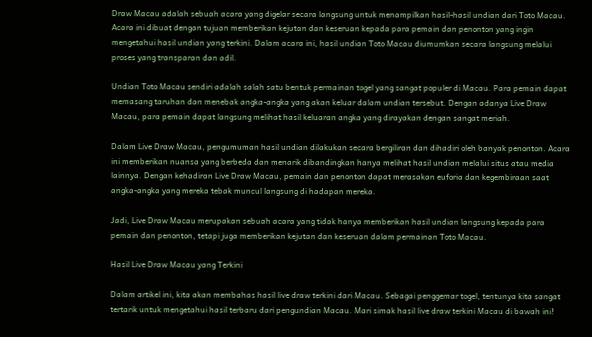Draw Macau adalah sebuah acara yang digelar secara langsung untuk menampilkan hasil-hasil undian dari Toto Macau. Acara ini dibuat dengan tujuan memberikan kejutan dan keseruan kepada para pemain dan penonton yang ingin mengetahui hasil undian yang terkini. Dalam acara ini, hasil undian Toto Macau diumumkan secara langsung melalui proses yang transparan dan adil.

Undian Toto Macau sendiri adalah salah satu bentuk permainan togel yang sangat populer di Macau. Para pemain dapat memasang taruhan dan menebak angka-angka yang akan keluar dalam undian tersebut. Dengan adanya Live Draw Macau, para pemain dapat langsung melihat hasil keluaran angka yang dirayakan dengan sangat meriah.

Dalam Live Draw Macau, pengumuman hasil undian dilakukan secara bergiliran dan dihadiri oleh banyak penonton. Acara ini memberikan nuansa yang berbeda dan menarik dibandingkan hanya melihat hasil undian melalui situs atau media lainnya. Dengan kehadiran Live Draw Macau, pemain dan penonton dapat merasakan euforia dan kegembiraan saat angka-angka yang mereka tebak muncul langsung di hadapan mereka.

Jadi, Live Draw Macau merupakan sebuah acara yang tidak hanya memberikan hasil undian langsung kepada para pemain dan penonton, tetapi juga memberikan kejutan dan keseruan dalam permainan Toto Macau.

Hasil Live Draw Macau yang Terkini

Dalam artikel ini, kita akan membahas hasil live draw terkini dari Macau. Sebagai penggemar togel, tentunya kita sangat tertarik untuk mengetahui hasil terbaru dari pengundian Macau. Mari simak hasil live draw terkini Macau di bawah ini!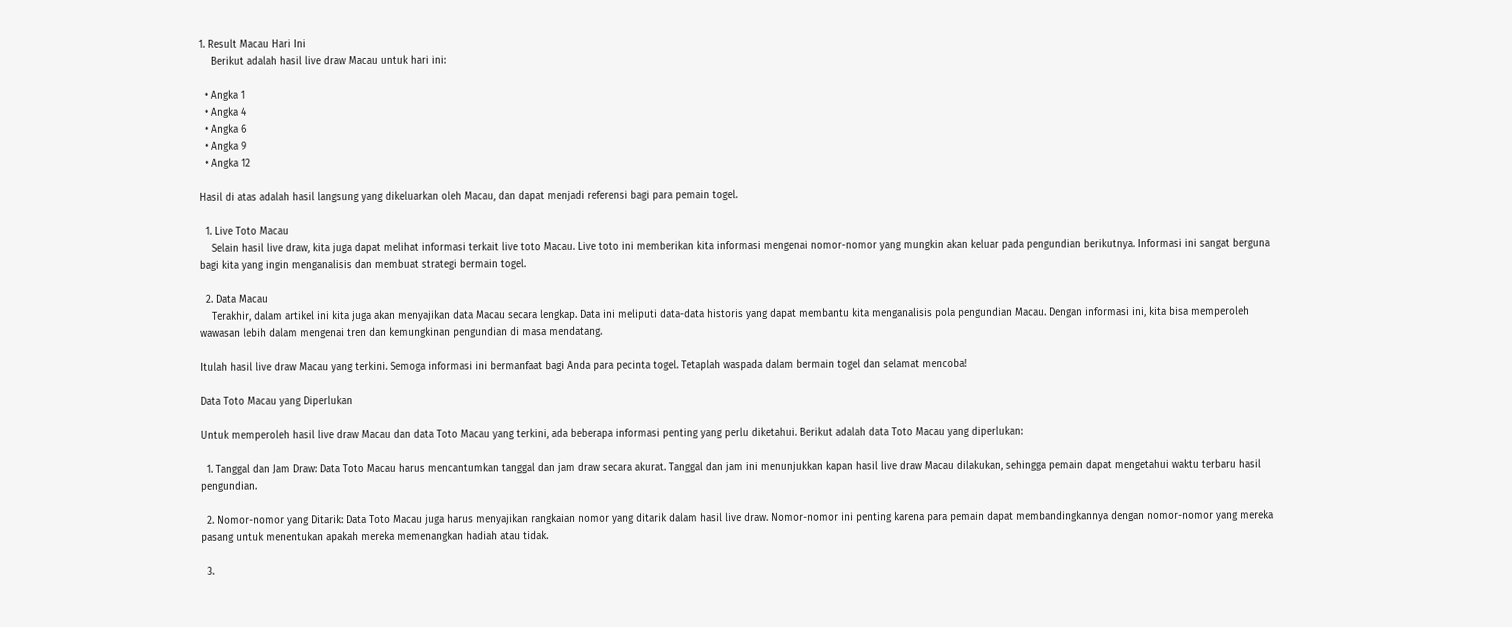1. Result Macau Hari Ini
    Berikut adalah hasil live draw Macau untuk hari ini:

  • Angka 1
  • Angka 4
  • Angka 6
  • Angka 9
  • Angka 12

Hasil di atas adalah hasil langsung yang dikeluarkan oleh Macau, dan dapat menjadi referensi bagi para pemain togel.

  1. Live Toto Macau
    Selain hasil live draw, kita juga dapat melihat informasi terkait live toto Macau. Live toto ini memberikan kita informasi mengenai nomor-nomor yang mungkin akan keluar pada pengundian berikutnya. Informasi ini sangat berguna bagi kita yang ingin menganalisis dan membuat strategi bermain togel.

  2. Data Macau
    Terakhir, dalam artikel ini kita juga akan menyajikan data Macau secara lengkap. Data ini meliputi data-data historis yang dapat membantu kita menganalisis pola pengundian Macau. Dengan informasi ini, kita bisa memperoleh wawasan lebih dalam mengenai tren dan kemungkinan pengundian di masa mendatang.

Itulah hasil live draw Macau yang terkini. Semoga informasi ini bermanfaat bagi Anda para pecinta togel. Tetaplah waspada dalam bermain togel dan selamat mencoba!

Data Toto Macau yang Diperlukan

Untuk memperoleh hasil live draw Macau dan data Toto Macau yang terkini, ada beberapa informasi penting yang perlu diketahui. Berikut adalah data Toto Macau yang diperlukan:

  1. Tanggal dan Jam Draw: Data Toto Macau harus mencantumkan tanggal dan jam draw secara akurat. Tanggal dan jam ini menunjukkan kapan hasil live draw Macau dilakukan, sehingga pemain dapat mengetahui waktu terbaru hasil pengundian.

  2. Nomor-nomor yang Ditarik: Data Toto Macau juga harus menyajikan rangkaian nomor yang ditarik dalam hasil live draw. Nomor-nomor ini penting karena para pemain dapat membandingkannya dengan nomor-nomor yang mereka pasang untuk menentukan apakah mereka memenangkan hadiah atau tidak.

  3.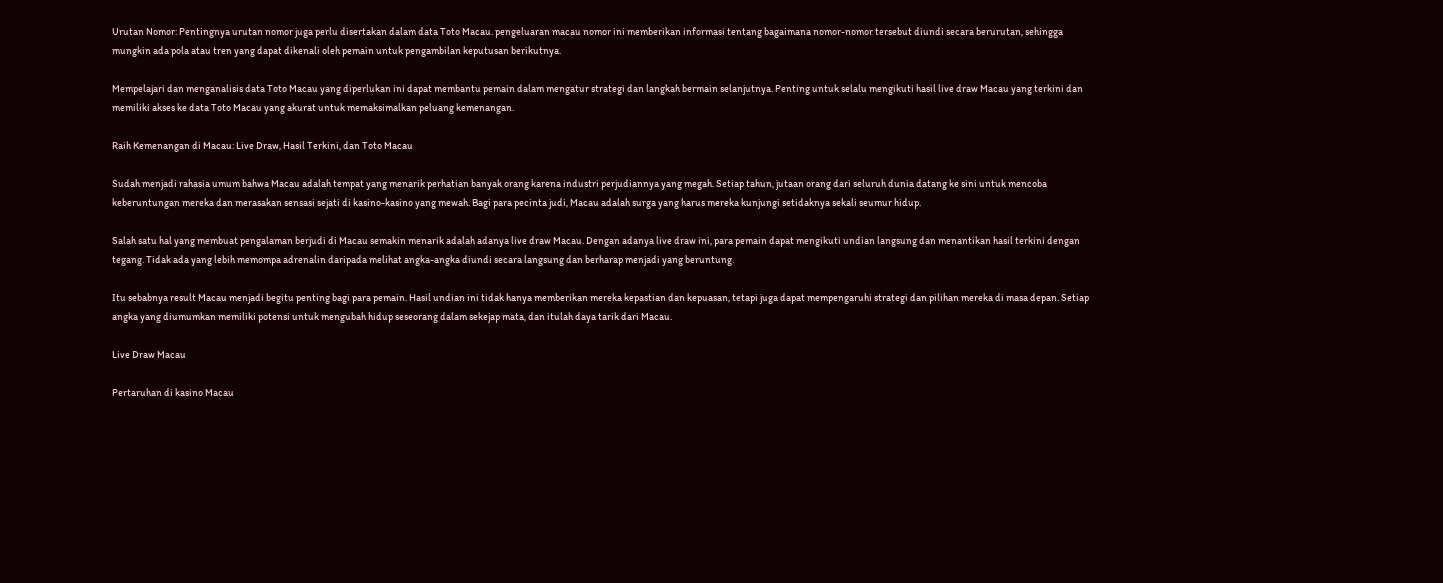Urutan Nomor: Pentingnya urutan nomor juga perlu disertakan dalam data Toto Macau. pengeluaran macau nomor ini memberikan informasi tentang bagaimana nomor-nomor tersebut diundi secara berurutan, sehingga mungkin ada pola atau tren yang dapat dikenali oleh pemain untuk pengambilan keputusan berikutnya.

Mempelajari dan menganalisis data Toto Macau yang diperlukan ini dapat membantu pemain dalam mengatur strategi dan langkah bermain selanjutnya. Penting untuk selalu mengikuti hasil live draw Macau yang terkini dan memiliki akses ke data Toto Macau yang akurat untuk memaksimalkan peluang kemenangan.

Raih Kemenangan di Macau: Live Draw, Hasil Terkini, dan Toto Macau

Sudah menjadi rahasia umum bahwa Macau adalah tempat yang menarik perhatian banyak orang karena industri perjudiannya yang megah. Setiap tahun, jutaan orang dari seluruh dunia datang ke sini untuk mencoba keberuntungan mereka dan merasakan sensasi sejati di kasino-kasino yang mewah. Bagi para pecinta judi, Macau adalah surga yang harus mereka kunjungi setidaknya sekali seumur hidup.

Salah satu hal yang membuat pengalaman berjudi di Macau semakin menarik adalah adanya live draw Macau. Dengan adanya live draw ini, para pemain dapat mengikuti undian langsung dan menantikan hasil terkini dengan tegang. Tidak ada yang lebih memompa adrenalin daripada melihat angka-angka diundi secara langsung dan berharap menjadi yang beruntung.

Itu sebabnya result Macau menjadi begitu penting bagi para pemain. Hasil undian ini tidak hanya memberikan mereka kepastian dan kepuasan, tetapi juga dapat mempengaruhi strategi dan pilihan mereka di masa depan. Setiap angka yang diumumkan memiliki potensi untuk mengubah hidup seseorang dalam sekejap mata, dan itulah daya tarik dari Macau.

Live Draw Macau

Pertaruhan di kasino Macau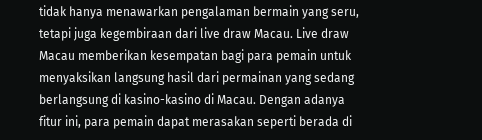tidak hanya menawarkan pengalaman bermain yang seru, tetapi juga kegembiraan dari live draw Macau. Live draw Macau memberikan kesempatan bagi para pemain untuk menyaksikan langsung hasil dari permainan yang sedang berlangsung di kasino-kasino di Macau. Dengan adanya fitur ini, para pemain dapat merasakan seperti berada di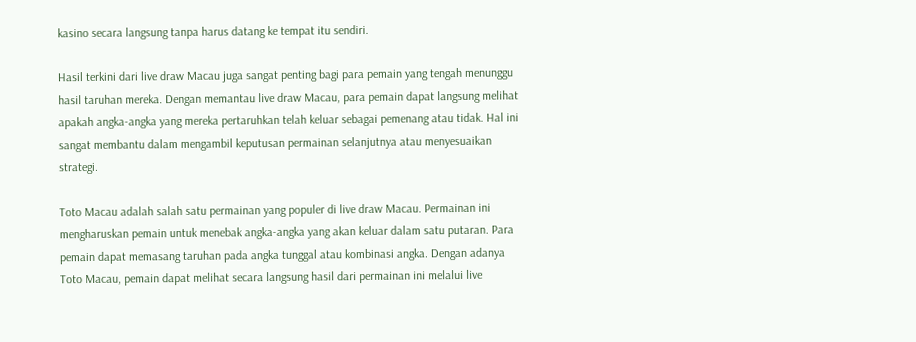kasino secara langsung tanpa harus datang ke tempat itu sendiri.

Hasil terkini dari live draw Macau juga sangat penting bagi para pemain yang tengah menunggu hasil taruhan mereka. Dengan memantau live draw Macau, para pemain dapat langsung melihat apakah angka-angka yang mereka pertaruhkan telah keluar sebagai pemenang atau tidak. Hal ini sangat membantu dalam mengambil keputusan permainan selanjutnya atau menyesuaikan strategi.

Toto Macau adalah salah satu permainan yang populer di live draw Macau. Permainan ini mengharuskan pemain untuk menebak angka-angka yang akan keluar dalam satu putaran. Para pemain dapat memasang taruhan pada angka tunggal atau kombinasi angka. Dengan adanya Toto Macau, pemain dapat melihat secara langsung hasil dari permainan ini melalui live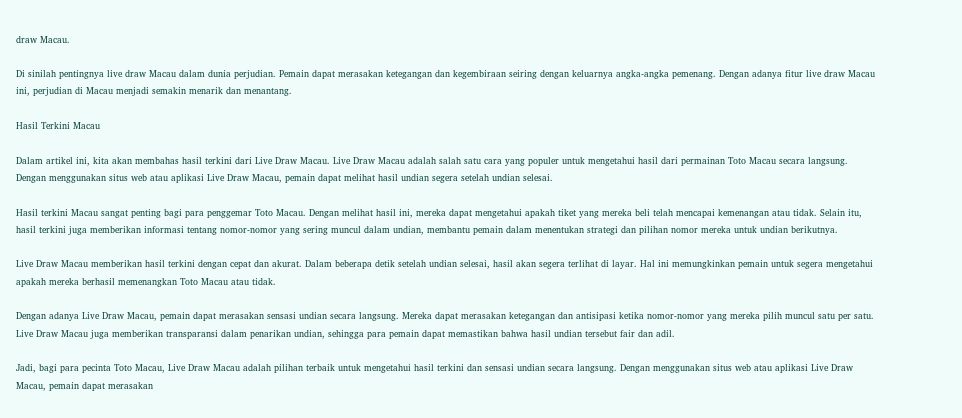draw Macau.

Di sinilah pentingnya live draw Macau dalam dunia perjudian. Pemain dapat merasakan ketegangan dan kegembiraan seiring dengan keluarnya angka-angka pemenang. Dengan adanya fitur live draw Macau ini, perjudian di Macau menjadi semakin menarik dan menantang.

Hasil Terkini Macau

Dalam artikel ini, kita akan membahas hasil terkini dari Live Draw Macau. Live Draw Macau adalah salah satu cara yang populer untuk mengetahui hasil dari permainan Toto Macau secara langsung. Dengan menggunakan situs web atau aplikasi Live Draw Macau, pemain dapat melihat hasil undian segera setelah undian selesai.

Hasil terkini Macau sangat penting bagi para penggemar Toto Macau. Dengan melihat hasil ini, mereka dapat mengetahui apakah tiket yang mereka beli telah mencapai kemenangan atau tidak. Selain itu, hasil terkini juga memberikan informasi tentang nomor-nomor yang sering muncul dalam undian, membantu pemain dalam menentukan strategi dan pilihan nomor mereka untuk undian berikutnya.

Live Draw Macau memberikan hasil terkini dengan cepat dan akurat. Dalam beberapa detik setelah undian selesai, hasil akan segera terlihat di layar. Hal ini memungkinkan pemain untuk segera mengetahui apakah mereka berhasil memenangkan Toto Macau atau tidak.

Dengan adanya Live Draw Macau, pemain dapat merasakan sensasi undian secara langsung. Mereka dapat merasakan ketegangan dan antisipasi ketika nomor-nomor yang mereka pilih muncul satu per satu. Live Draw Macau juga memberikan transparansi dalam penarikan undian, sehingga para pemain dapat memastikan bahwa hasil undian tersebut fair dan adil.

Jadi, bagi para pecinta Toto Macau, Live Draw Macau adalah pilihan terbaik untuk mengetahui hasil terkini dan sensasi undian secara langsung. Dengan menggunakan situs web atau aplikasi Live Draw Macau, pemain dapat merasakan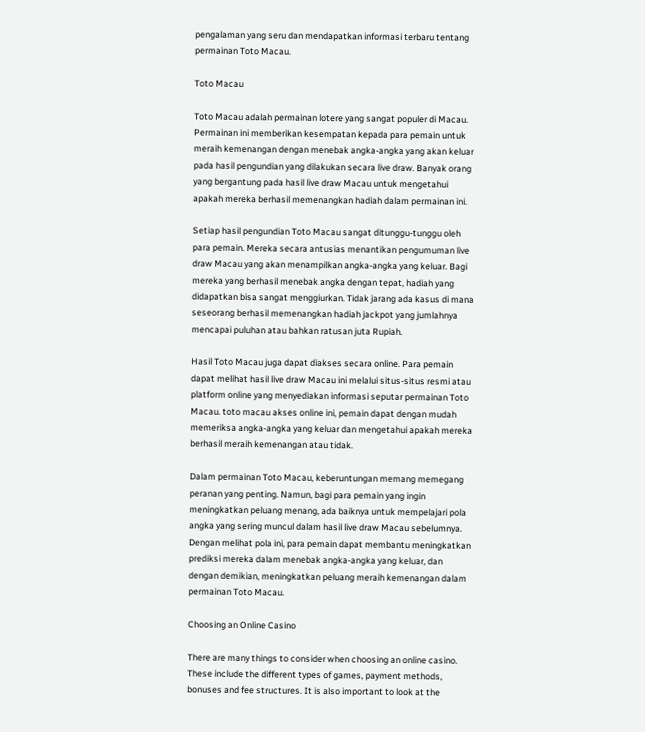pengalaman yang seru dan mendapatkan informasi terbaru tentang permainan Toto Macau.

Toto Macau

Toto Macau adalah permainan lotere yang sangat populer di Macau. Permainan ini memberikan kesempatan kepada para pemain untuk meraih kemenangan dengan menebak angka-angka yang akan keluar pada hasil pengundian yang dilakukan secara live draw. Banyak orang yang bergantung pada hasil live draw Macau untuk mengetahui apakah mereka berhasil memenangkan hadiah dalam permainan ini.

Setiap hasil pengundian Toto Macau sangat ditunggu-tunggu oleh para pemain. Mereka secara antusias menantikan pengumuman live draw Macau yang akan menampilkan angka-angka yang keluar. Bagi mereka yang berhasil menebak angka dengan tepat, hadiah yang didapatkan bisa sangat menggiurkan. Tidak jarang ada kasus di mana seseorang berhasil memenangkan hadiah jackpot yang jumlahnya mencapai puluhan atau bahkan ratusan juta Rupiah.

Hasil Toto Macau juga dapat diakses secara online. Para pemain dapat melihat hasil live draw Macau ini melalui situs-situs resmi atau platform online yang menyediakan informasi seputar permainan Toto Macau. toto macau akses online ini, pemain dapat dengan mudah memeriksa angka-angka yang keluar dan mengetahui apakah mereka berhasil meraih kemenangan atau tidak.

Dalam permainan Toto Macau, keberuntungan memang memegang peranan yang penting. Namun, bagi para pemain yang ingin meningkatkan peluang menang, ada baiknya untuk mempelajari pola angka yang sering muncul dalam hasil live draw Macau sebelumnya. Dengan melihat pola ini, para pemain dapat membantu meningkatkan prediksi mereka dalam menebak angka-angka yang keluar, dan dengan demikian, meningkatkan peluang meraih kemenangan dalam permainan Toto Macau.

Choosing an Online Casino

There are many things to consider when choosing an online casino. These include the different types of games, payment methods, bonuses and fee structures. It is also important to look at the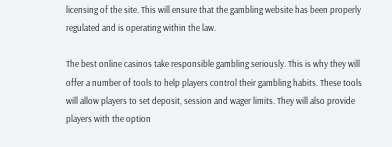licensing of the site. This will ensure that the gambling website has been properly regulated and is operating within the law.

The best online casinos take responsible gambling seriously. This is why they will offer a number of tools to help players control their gambling habits. These tools will allow players to set deposit, session and wager limits. They will also provide players with the option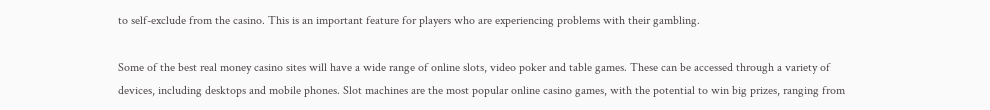to self-exclude from the casino. This is an important feature for players who are experiencing problems with their gambling.

Some of the best real money casino sites will have a wide range of online slots, video poker and table games. These can be accessed through a variety of devices, including desktops and mobile phones. Slot machines are the most popular online casino games, with the potential to win big prizes, ranging from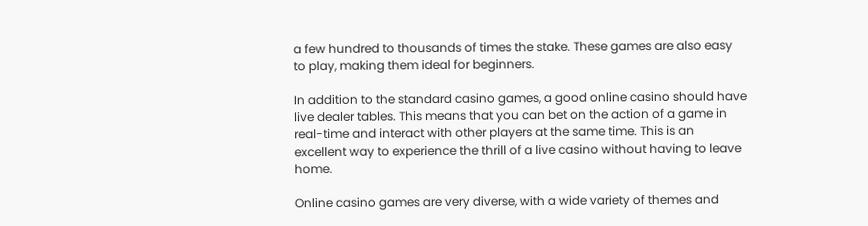a few hundred to thousands of times the stake. These games are also easy to play, making them ideal for beginners.

In addition to the standard casino games, a good online casino should have live dealer tables. This means that you can bet on the action of a game in real-time and interact with other players at the same time. This is an excellent way to experience the thrill of a live casino without having to leave home.

Online casino games are very diverse, with a wide variety of themes and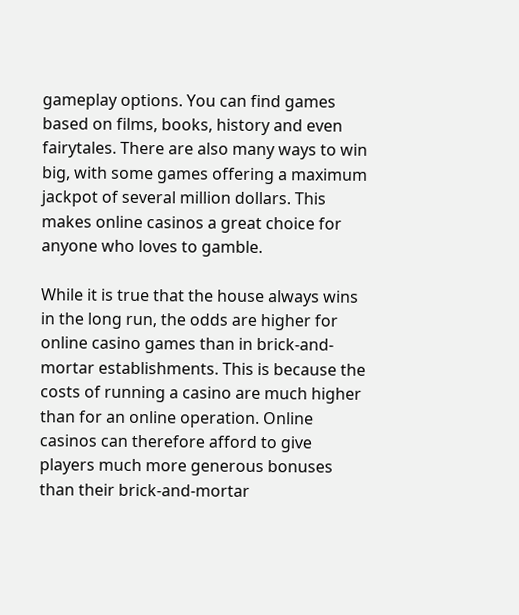gameplay options. You can find games based on films, books, history and even fairytales. There are also many ways to win big, with some games offering a maximum jackpot of several million dollars. This makes online casinos a great choice for anyone who loves to gamble.

While it is true that the house always wins in the long run, the odds are higher for online casino games than in brick-and-mortar establishments. This is because the costs of running a casino are much higher than for an online operation. Online casinos can therefore afford to give players much more generous bonuses than their brick-and-mortar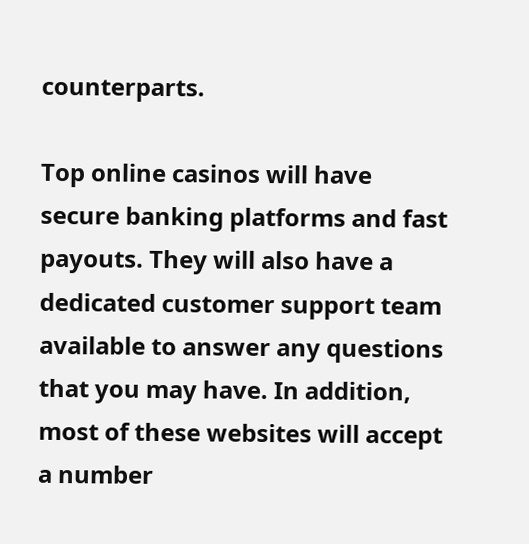counterparts.

Top online casinos will have secure banking platforms and fast payouts. They will also have a dedicated customer support team available to answer any questions that you may have. In addition, most of these websites will accept a number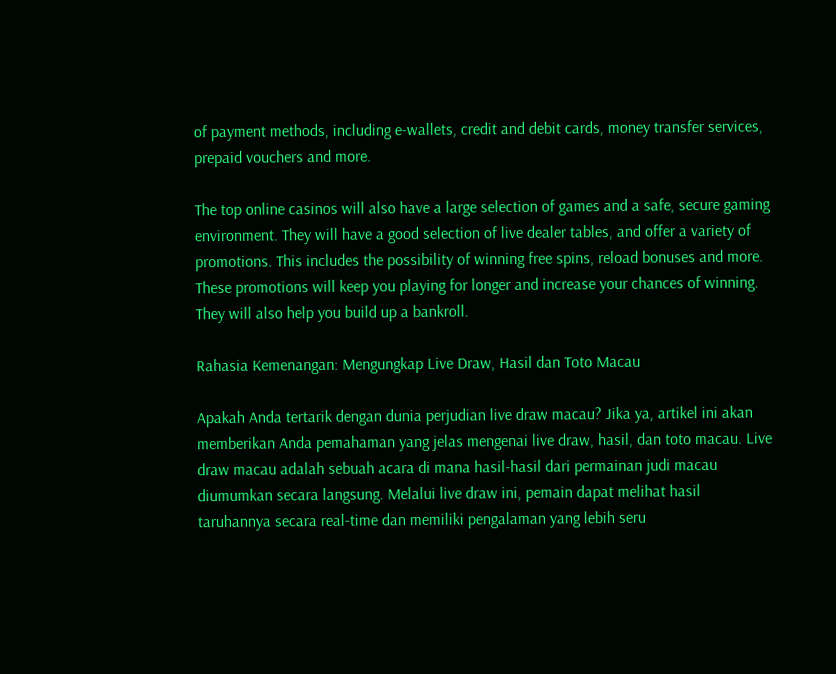of payment methods, including e-wallets, credit and debit cards, money transfer services, prepaid vouchers and more.

The top online casinos will also have a large selection of games and a safe, secure gaming environment. They will have a good selection of live dealer tables, and offer a variety of promotions. This includes the possibility of winning free spins, reload bonuses and more. These promotions will keep you playing for longer and increase your chances of winning. They will also help you build up a bankroll.

Rahasia Kemenangan: Mengungkap Live Draw, Hasil dan Toto Macau

Apakah Anda tertarik dengan dunia perjudian live draw macau? Jika ya, artikel ini akan memberikan Anda pemahaman yang jelas mengenai live draw, hasil, dan toto macau. Live draw macau adalah sebuah acara di mana hasil-hasil dari permainan judi macau diumumkan secara langsung. Melalui live draw ini, pemain dapat melihat hasil taruhannya secara real-time dan memiliki pengalaman yang lebih seru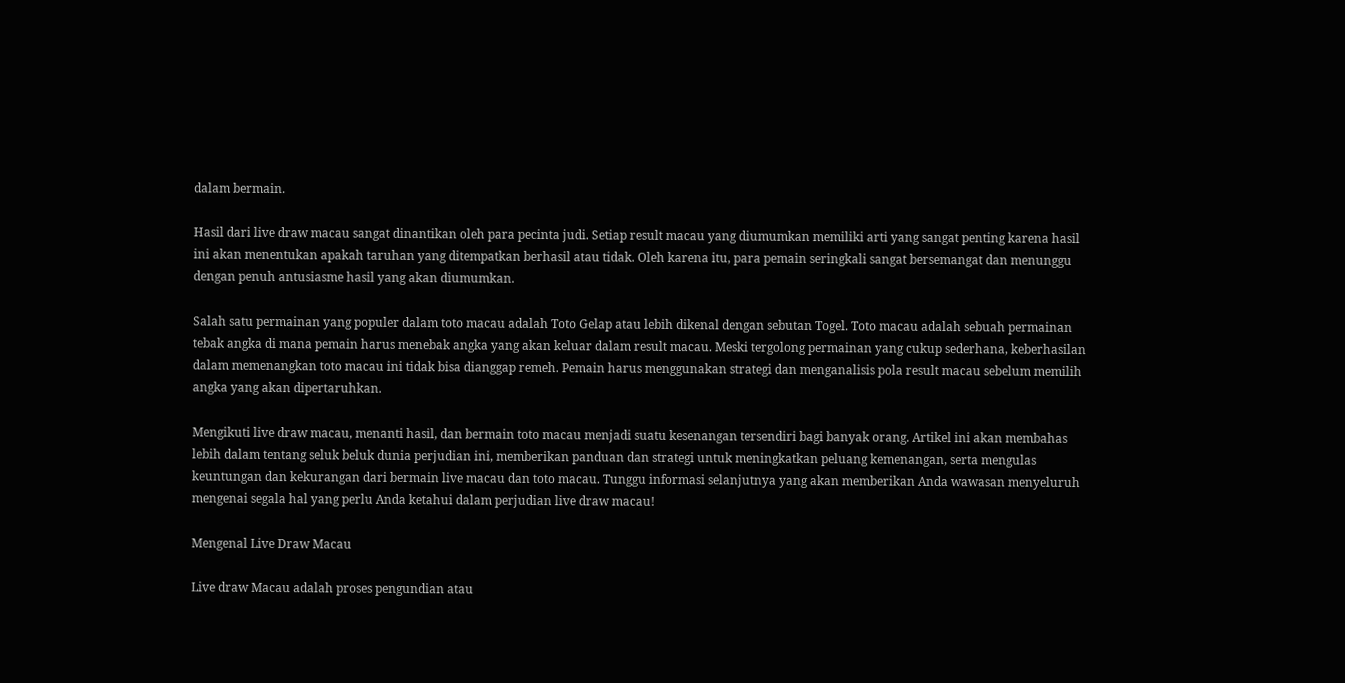dalam bermain.

Hasil dari live draw macau sangat dinantikan oleh para pecinta judi. Setiap result macau yang diumumkan memiliki arti yang sangat penting karena hasil ini akan menentukan apakah taruhan yang ditempatkan berhasil atau tidak. Oleh karena itu, para pemain seringkali sangat bersemangat dan menunggu dengan penuh antusiasme hasil yang akan diumumkan.

Salah satu permainan yang populer dalam toto macau adalah Toto Gelap atau lebih dikenal dengan sebutan Togel. Toto macau adalah sebuah permainan tebak angka di mana pemain harus menebak angka yang akan keluar dalam result macau. Meski tergolong permainan yang cukup sederhana, keberhasilan dalam memenangkan toto macau ini tidak bisa dianggap remeh. Pemain harus menggunakan strategi dan menganalisis pola result macau sebelum memilih angka yang akan dipertaruhkan.

Mengikuti live draw macau, menanti hasil, dan bermain toto macau menjadi suatu kesenangan tersendiri bagi banyak orang. Artikel ini akan membahas lebih dalam tentang seluk beluk dunia perjudian ini, memberikan panduan dan strategi untuk meningkatkan peluang kemenangan, serta mengulas keuntungan dan kekurangan dari bermain live macau dan toto macau. Tunggu informasi selanjutnya yang akan memberikan Anda wawasan menyeluruh mengenai segala hal yang perlu Anda ketahui dalam perjudian live draw macau!

Mengenal Live Draw Macau

Live draw Macau adalah proses pengundian atau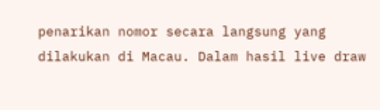penarikan nomor secara langsung yang dilakukan di Macau. Dalam hasil live draw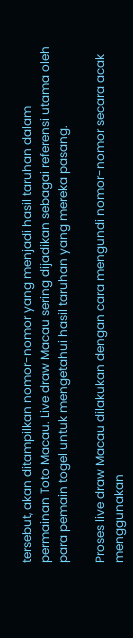tersebut, akan ditampilkan nomor-nomor yang menjadi hasil taruhan dalam permainan Toto Macau. Live draw Macau sering dijadikan sebagai referensi utama oleh para pemain togel untuk mengetahui hasil taruhan yang mereka pasang.

Proses live draw Macau dilakukan dengan cara mengundi nomor-nomor secara acak menggunakan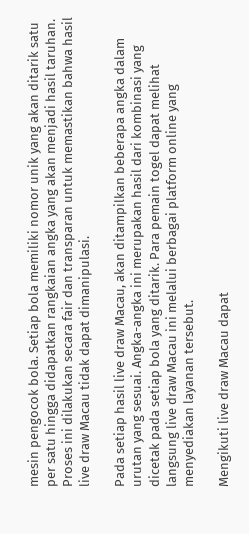mesin pengocok bola. Setiap bola memiliki nomor unik yang akan ditarik satu per satu hingga didapatkan rangkaian angka yang akan menjadi hasil taruhan. Proses ini dilakukan secara fair dan transparan untuk memastikan bahwa hasil live draw Macau tidak dapat dimanipulasi.

Pada setiap hasil live draw Macau, akan ditampilkan beberapa angka dalam urutan yang sesuai. Angka-angka ini merupakan hasil dari kombinasi yang dicetak pada setiap bola yang ditarik. Para pemain togel dapat melihat langsung live draw Macau ini melalui berbagai platform online yang menyediakan layanan tersebut.

Mengikuti live draw Macau dapat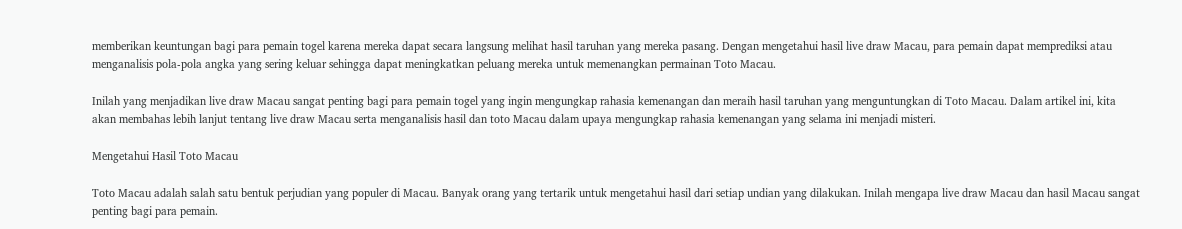memberikan keuntungan bagi para pemain togel karena mereka dapat secara langsung melihat hasil taruhan yang mereka pasang. Dengan mengetahui hasil live draw Macau, para pemain dapat memprediksi atau menganalisis pola-pola angka yang sering keluar sehingga dapat meningkatkan peluang mereka untuk memenangkan permainan Toto Macau.

Inilah yang menjadikan live draw Macau sangat penting bagi para pemain togel yang ingin mengungkap rahasia kemenangan dan meraih hasil taruhan yang menguntungkan di Toto Macau. Dalam artikel ini, kita akan membahas lebih lanjut tentang live draw Macau serta menganalisis hasil dan toto Macau dalam upaya mengungkap rahasia kemenangan yang selama ini menjadi misteri.

Mengetahui Hasil Toto Macau

Toto Macau adalah salah satu bentuk perjudian yang populer di Macau. Banyak orang yang tertarik untuk mengetahui hasil dari setiap undian yang dilakukan. Inilah mengapa live draw Macau dan hasil Macau sangat penting bagi para pemain.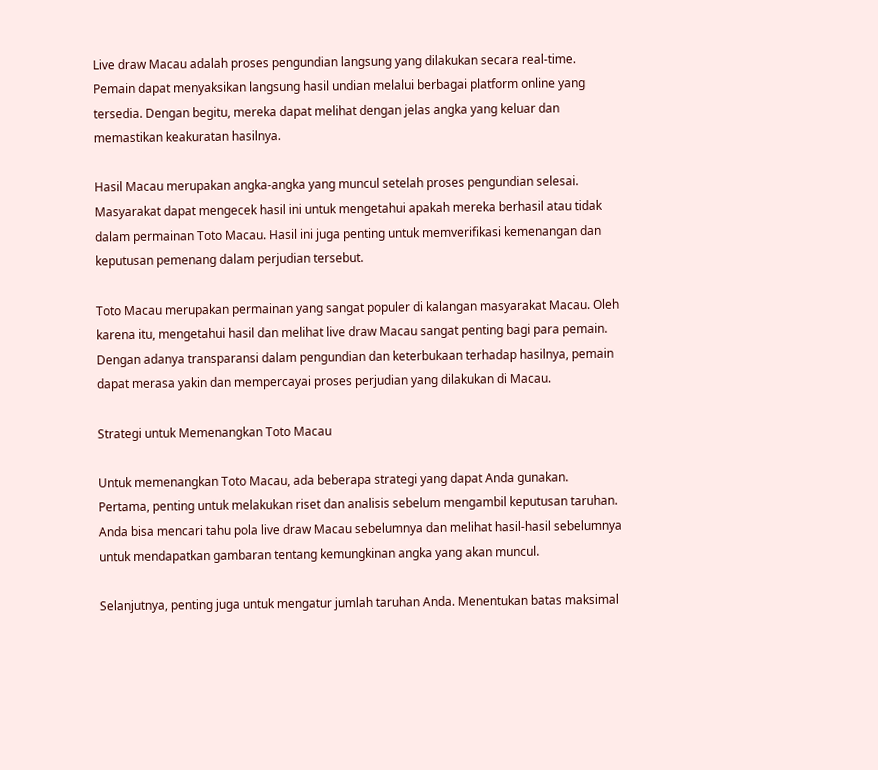Live draw Macau adalah proses pengundian langsung yang dilakukan secara real-time. Pemain dapat menyaksikan langsung hasil undian melalui berbagai platform online yang tersedia. Dengan begitu, mereka dapat melihat dengan jelas angka yang keluar dan memastikan keakuratan hasilnya.

Hasil Macau merupakan angka-angka yang muncul setelah proses pengundian selesai. Masyarakat dapat mengecek hasil ini untuk mengetahui apakah mereka berhasil atau tidak dalam permainan Toto Macau. Hasil ini juga penting untuk memverifikasi kemenangan dan keputusan pemenang dalam perjudian tersebut.

Toto Macau merupakan permainan yang sangat populer di kalangan masyarakat Macau. Oleh karena itu, mengetahui hasil dan melihat live draw Macau sangat penting bagi para pemain. Dengan adanya transparansi dalam pengundian dan keterbukaan terhadap hasilnya, pemain dapat merasa yakin dan mempercayai proses perjudian yang dilakukan di Macau.

Strategi untuk Memenangkan Toto Macau

Untuk memenangkan Toto Macau, ada beberapa strategi yang dapat Anda gunakan. Pertama, penting untuk melakukan riset dan analisis sebelum mengambil keputusan taruhan. Anda bisa mencari tahu pola live draw Macau sebelumnya dan melihat hasil-hasil sebelumnya untuk mendapatkan gambaran tentang kemungkinan angka yang akan muncul.

Selanjutnya, penting juga untuk mengatur jumlah taruhan Anda. Menentukan batas maksimal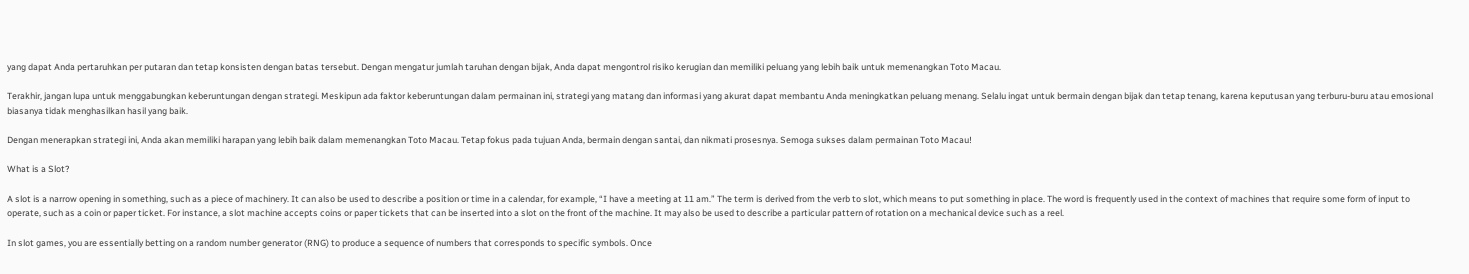yang dapat Anda pertaruhkan per putaran dan tetap konsisten dengan batas tersebut. Dengan mengatur jumlah taruhan dengan bijak, Anda dapat mengontrol risiko kerugian dan memiliki peluang yang lebih baik untuk memenangkan Toto Macau.

Terakhir, jangan lupa untuk menggabungkan keberuntungan dengan strategi. Meskipun ada faktor keberuntungan dalam permainan ini, strategi yang matang dan informasi yang akurat dapat membantu Anda meningkatkan peluang menang. Selalu ingat untuk bermain dengan bijak dan tetap tenang, karena keputusan yang terburu-buru atau emosional biasanya tidak menghasilkan hasil yang baik.

Dengan menerapkan strategi ini, Anda akan memiliki harapan yang lebih baik dalam memenangkan Toto Macau. Tetap fokus pada tujuan Anda, bermain dengan santai, dan nikmati prosesnya. Semoga sukses dalam permainan Toto Macau!

What is a Slot?

A slot is a narrow opening in something, such as a piece of machinery. It can also be used to describe a position or time in a calendar, for example, “I have a meeting at 11 am.” The term is derived from the verb to slot, which means to put something in place. The word is frequently used in the context of machines that require some form of input to operate, such as a coin or paper ticket. For instance, a slot machine accepts coins or paper tickets that can be inserted into a slot on the front of the machine. It may also be used to describe a particular pattern of rotation on a mechanical device such as a reel.

In slot games, you are essentially betting on a random number generator (RNG) to produce a sequence of numbers that corresponds to specific symbols. Once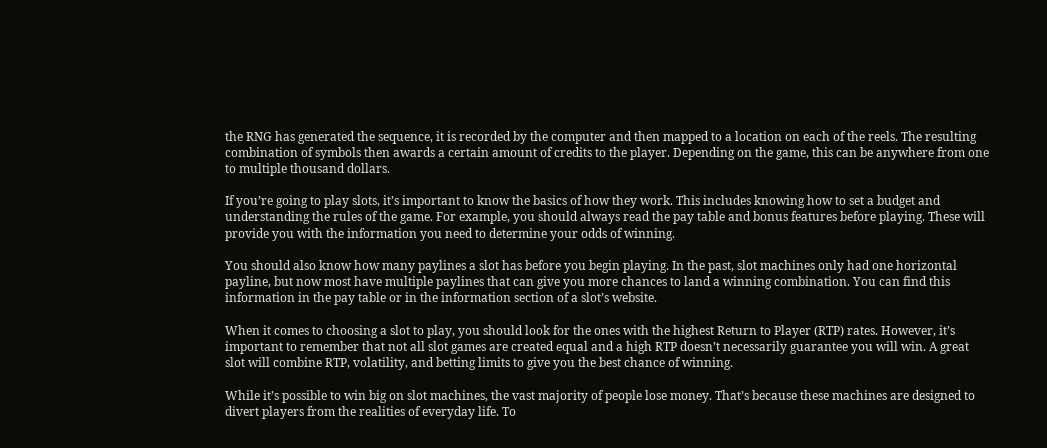the RNG has generated the sequence, it is recorded by the computer and then mapped to a location on each of the reels. The resulting combination of symbols then awards a certain amount of credits to the player. Depending on the game, this can be anywhere from one to multiple thousand dollars.

If you’re going to play slots, it’s important to know the basics of how they work. This includes knowing how to set a budget and understanding the rules of the game. For example, you should always read the pay table and bonus features before playing. These will provide you with the information you need to determine your odds of winning.

You should also know how many paylines a slot has before you begin playing. In the past, slot machines only had one horizontal payline, but now most have multiple paylines that can give you more chances to land a winning combination. You can find this information in the pay table or in the information section of a slot’s website.

When it comes to choosing a slot to play, you should look for the ones with the highest Return to Player (RTP) rates. However, it’s important to remember that not all slot games are created equal and a high RTP doesn’t necessarily guarantee you will win. A great slot will combine RTP, volatility, and betting limits to give you the best chance of winning.

While it’s possible to win big on slot machines, the vast majority of people lose money. That’s because these machines are designed to divert players from the realities of everyday life. To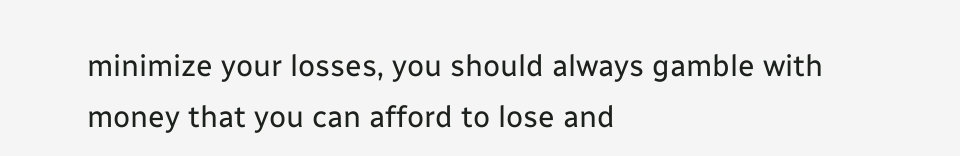minimize your losses, you should always gamble with money that you can afford to lose and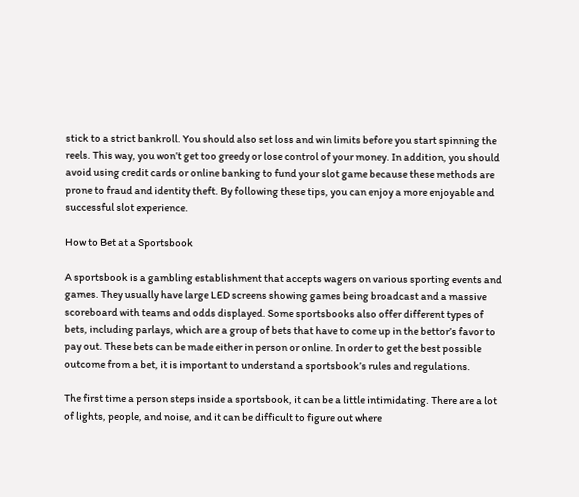stick to a strict bankroll. You should also set loss and win limits before you start spinning the reels. This way, you won’t get too greedy or lose control of your money. In addition, you should avoid using credit cards or online banking to fund your slot game because these methods are prone to fraud and identity theft. By following these tips, you can enjoy a more enjoyable and successful slot experience.

How to Bet at a Sportsbook

A sportsbook is a gambling establishment that accepts wagers on various sporting events and games. They usually have large LED screens showing games being broadcast and a massive scoreboard with teams and odds displayed. Some sportsbooks also offer different types of bets, including parlays, which are a group of bets that have to come up in the bettor’s favor to pay out. These bets can be made either in person or online. In order to get the best possible outcome from a bet, it is important to understand a sportsbook’s rules and regulations.

The first time a person steps inside a sportsbook, it can be a little intimidating. There are a lot of lights, people, and noise, and it can be difficult to figure out where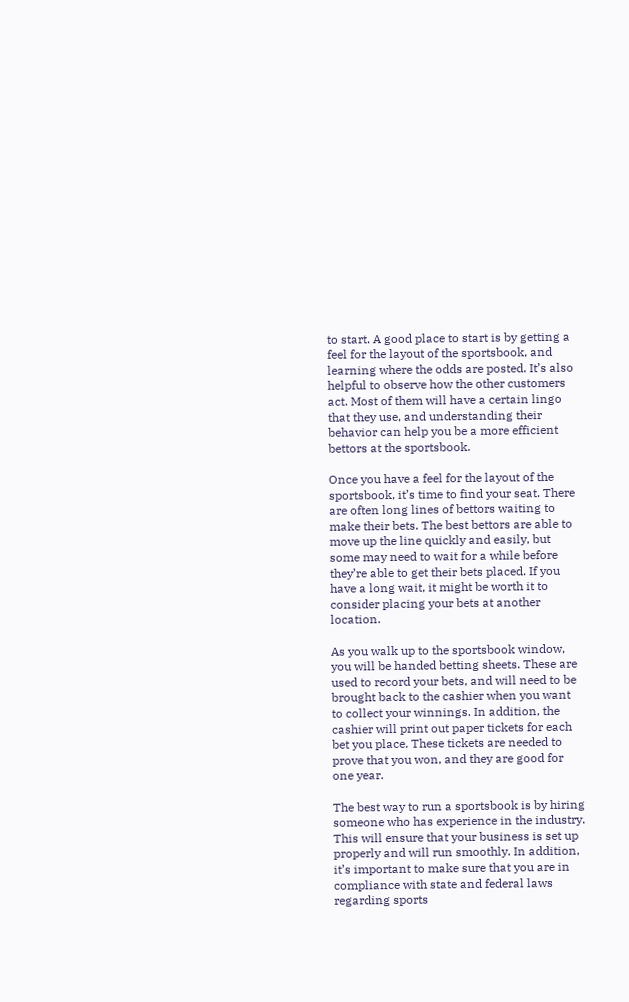to start. A good place to start is by getting a feel for the layout of the sportsbook, and learning where the odds are posted. It’s also helpful to observe how the other customers act. Most of them will have a certain lingo that they use, and understanding their behavior can help you be a more efficient bettors at the sportsbook.

Once you have a feel for the layout of the sportsbook, it’s time to find your seat. There are often long lines of bettors waiting to make their bets. The best bettors are able to move up the line quickly and easily, but some may need to wait for a while before they’re able to get their bets placed. If you have a long wait, it might be worth it to consider placing your bets at another location.

As you walk up to the sportsbook window, you will be handed betting sheets. These are used to record your bets, and will need to be brought back to the cashier when you want to collect your winnings. In addition, the cashier will print out paper tickets for each bet you place. These tickets are needed to prove that you won, and they are good for one year.

The best way to run a sportsbook is by hiring someone who has experience in the industry. This will ensure that your business is set up properly and will run smoothly. In addition, it’s important to make sure that you are in compliance with state and federal laws regarding sports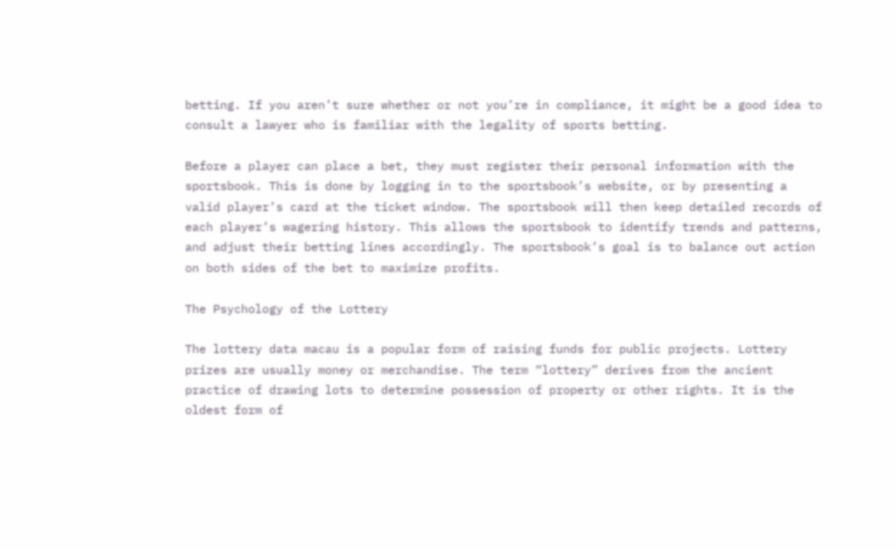betting. If you aren’t sure whether or not you’re in compliance, it might be a good idea to consult a lawyer who is familiar with the legality of sports betting.

Before a player can place a bet, they must register their personal information with the sportsbook. This is done by logging in to the sportsbook’s website, or by presenting a valid player’s card at the ticket window. The sportsbook will then keep detailed records of each player’s wagering history. This allows the sportsbook to identify trends and patterns, and adjust their betting lines accordingly. The sportsbook’s goal is to balance out action on both sides of the bet to maximize profits.

The Psychology of the Lottery

The lottery data macau is a popular form of raising funds for public projects. Lottery prizes are usually money or merchandise. The term “lottery” derives from the ancient practice of drawing lots to determine possession of property or other rights. It is the oldest form of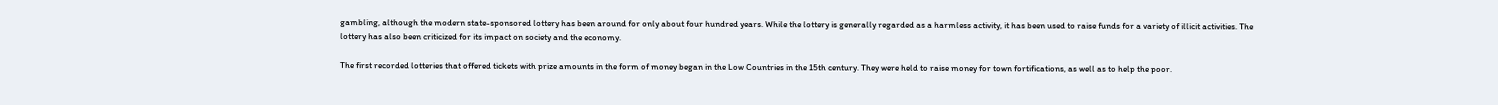gambling, although the modern state-sponsored lottery has been around for only about four hundred years. While the lottery is generally regarded as a harmless activity, it has been used to raise funds for a variety of illicit activities. The lottery has also been criticized for its impact on society and the economy.

The first recorded lotteries that offered tickets with prize amounts in the form of money began in the Low Countries in the 15th century. They were held to raise money for town fortifications, as well as to help the poor.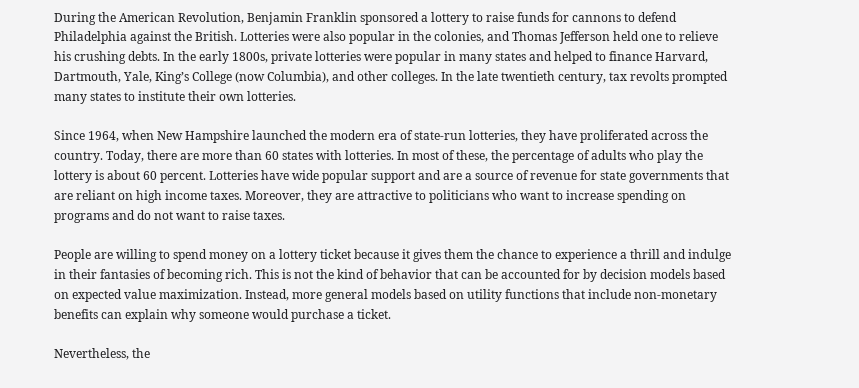During the American Revolution, Benjamin Franklin sponsored a lottery to raise funds for cannons to defend Philadelphia against the British. Lotteries were also popular in the colonies, and Thomas Jefferson held one to relieve his crushing debts. In the early 1800s, private lotteries were popular in many states and helped to finance Harvard, Dartmouth, Yale, King’s College (now Columbia), and other colleges. In the late twentieth century, tax revolts prompted many states to institute their own lotteries.

Since 1964, when New Hampshire launched the modern era of state-run lotteries, they have proliferated across the country. Today, there are more than 60 states with lotteries. In most of these, the percentage of adults who play the lottery is about 60 percent. Lotteries have wide popular support and are a source of revenue for state governments that are reliant on high income taxes. Moreover, they are attractive to politicians who want to increase spending on programs and do not want to raise taxes.

People are willing to spend money on a lottery ticket because it gives them the chance to experience a thrill and indulge in their fantasies of becoming rich. This is not the kind of behavior that can be accounted for by decision models based on expected value maximization. Instead, more general models based on utility functions that include non-monetary benefits can explain why someone would purchase a ticket.

Nevertheless, the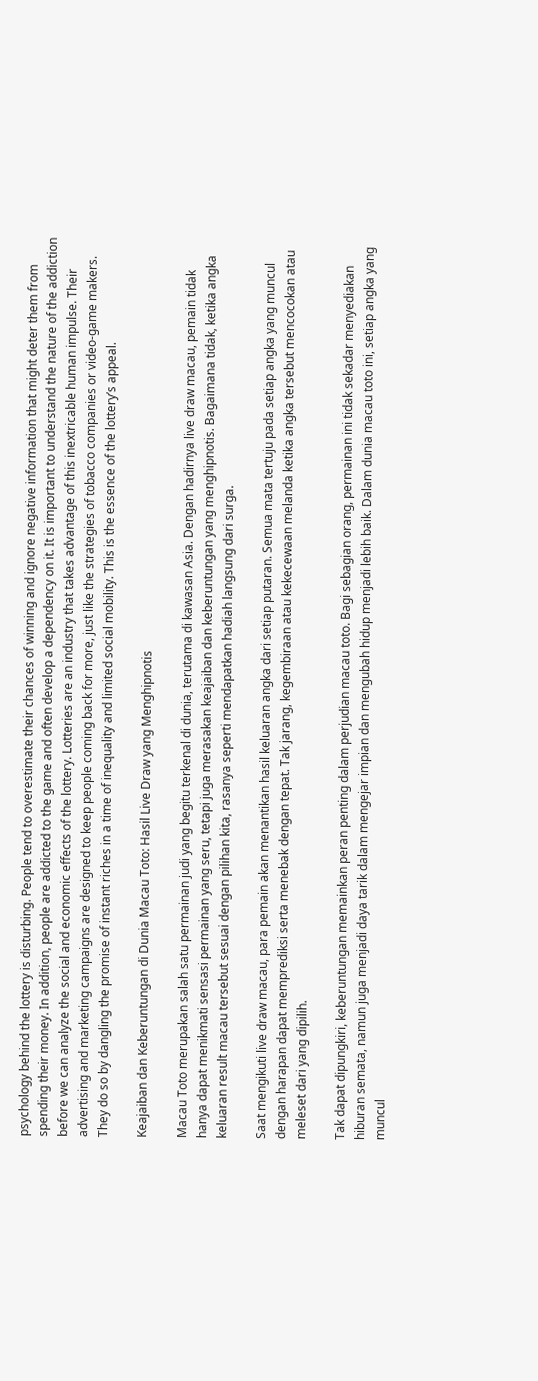psychology behind the lottery is disturbing. People tend to overestimate their chances of winning and ignore negative information that might deter them from spending their money. In addition, people are addicted to the game and often develop a dependency on it. It is important to understand the nature of the addiction before we can analyze the social and economic effects of the lottery. Lotteries are an industry that takes advantage of this inextricable human impulse. Their advertising and marketing campaigns are designed to keep people coming back for more, just like the strategies of tobacco companies or video-game makers. They do so by dangling the promise of instant riches in a time of inequality and limited social mobility. This is the essence of the lottery’s appeal.

Keajaiban dan Keberuntungan di Dunia Macau Toto: Hasil Live Draw yang Menghipnotis

Macau Toto merupakan salah satu permainan judi yang begitu terkenal di dunia, terutama di kawasan Asia. Dengan hadirnya live draw macau, pemain tidak hanya dapat menikmati sensasi permainan yang seru, tetapi juga merasakan keajaiban dan keberuntungan yang menghipnotis. Bagaimana tidak, ketika angka keluaran result macau tersebut sesuai dengan pilihan kita, rasanya seperti mendapatkan hadiah langsung dari surga.

Saat mengikuti live draw macau, para pemain akan menantikan hasil keluaran angka dari setiap putaran. Semua mata tertuju pada setiap angka yang muncul dengan harapan dapat memprediksi serta menebak dengan tepat. Tak jarang, kegembiraan atau kekecewaan melanda ketika angka tersebut mencocokan atau meleset dari yang dipilih.

Tak dapat dipungkiri, keberuntungan memainkan peran penting dalam perjudian macau toto. Bagi sebagian orang, permainan ini tidak sekadar menyediakan hiburan semata, namun juga menjadi daya tarik dalam mengejar impian dan mengubah hidup menjadi lebih baik. Dalam dunia macau toto ini, setiap angka yang muncul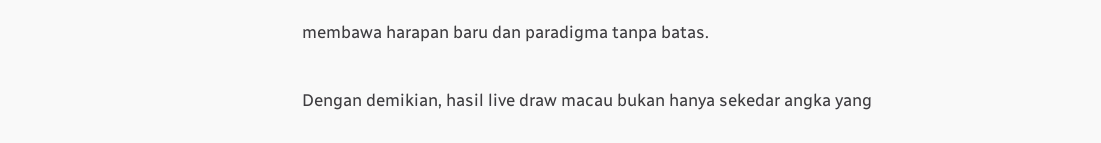membawa harapan baru dan paradigma tanpa batas.

Dengan demikian, hasil live draw macau bukan hanya sekedar angka yang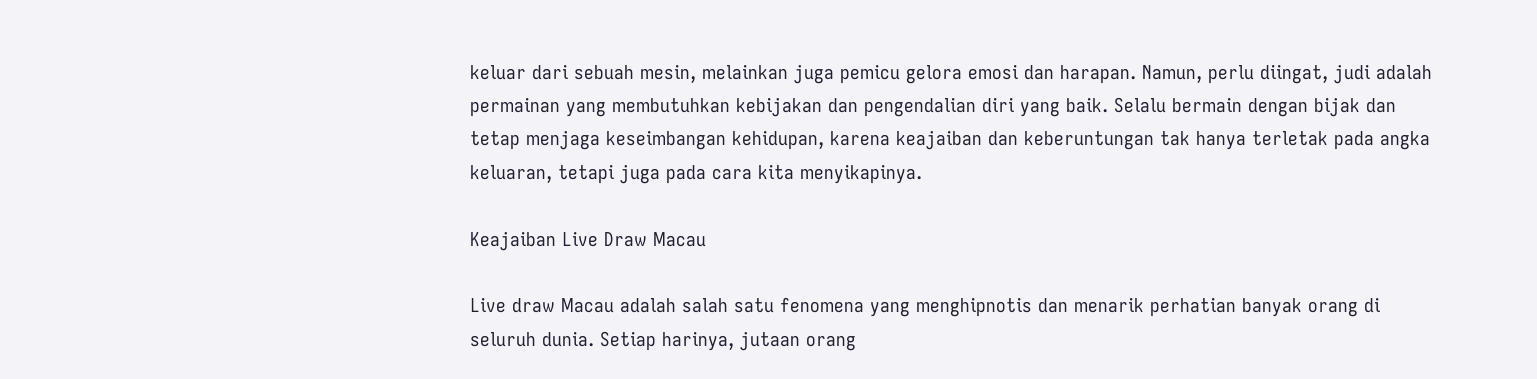keluar dari sebuah mesin, melainkan juga pemicu gelora emosi dan harapan. Namun, perlu diingat, judi adalah permainan yang membutuhkan kebijakan dan pengendalian diri yang baik. Selalu bermain dengan bijak dan tetap menjaga keseimbangan kehidupan, karena keajaiban dan keberuntungan tak hanya terletak pada angka keluaran, tetapi juga pada cara kita menyikapinya.

Keajaiban Live Draw Macau

Live draw Macau adalah salah satu fenomena yang menghipnotis dan menarik perhatian banyak orang di seluruh dunia. Setiap harinya, jutaan orang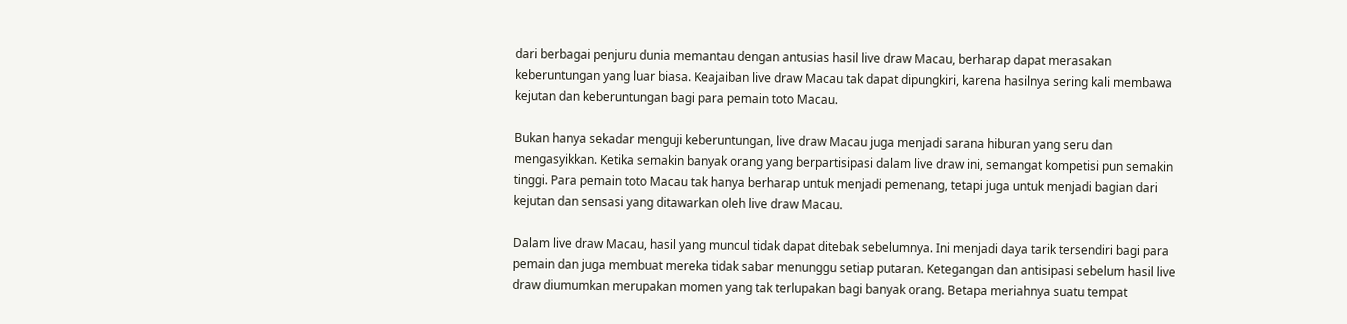dari berbagai penjuru dunia memantau dengan antusias hasil live draw Macau, berharap dapat merasakan keberuntungan yang luar biasa. Keajaiban live draw Macau tak dapat dipungkiri, karena hasilnya sering kali membawa kejutan dan keberuntungan bagi para pemain toto Macau.

Bukan hanya sekadar menguji keberuntungan, live draw Macau juga menjadi sarana hiburan yang seru dan mengasyikkan. Ketika semakin banyak orang yang berpartisipasi dalam live draw ini, semangat kompetisi pun semakin tinggi. Para pemain toto Macau tak hanya berharap untuk menjadi pemenang, tetapi juga untuk menjadi bagian dari kejutan dan sensasi yang ditawarkan oleh live draw Macau.

Dalam live draw Macau, hasil yang muncul tidak dapat ditebak sebelumnya. Ini menjadi daya tarik tersendiri bagi para pemain dan juga membuat mereka tidak sabar menunggu setiap putaran. Ketegangan dan antisipasi sebelum hasil live draw diumumkan merupakan momen yang tak terlupakan bagi banyak orang. Betapa meriahnya suatu tempat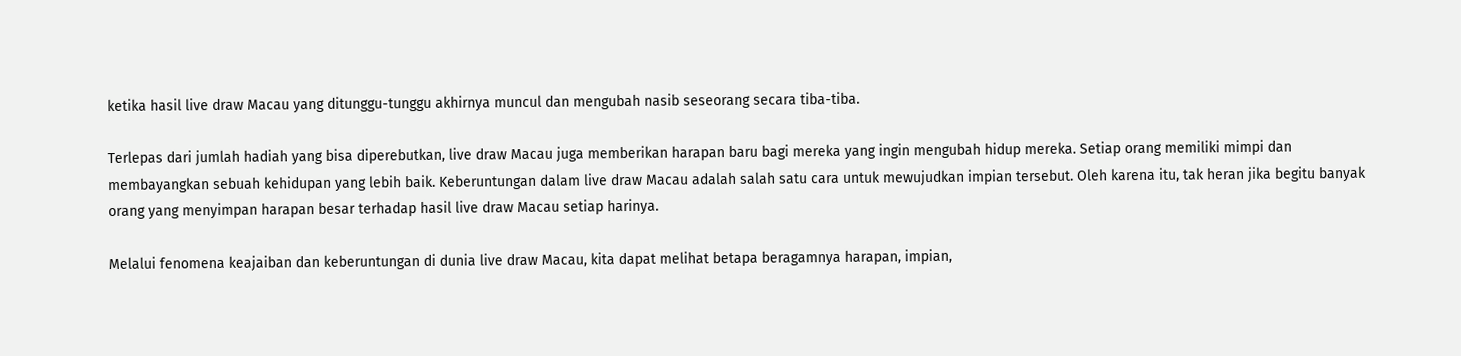ketika hasil live draw Macau yang ditunggu-tunggu akhirnya muncul dan mengubah nasib seseorang secara tiba-tiba.

Terlepas dari jumlah hadiah yang bisa diperebutkan, live draw Macau juga memberikan harapan baru bagi mereka yang ingin mengubah hidup mereka. Setiap orang memiliki mimpi dan membayangkan sebuah kehidupan yang lebih baik. Keberuntungan dalam live draw Macau adalah salah satu cara untuk mewujudkan impian tersebut. Oleh karena itu, tak heran jika begitu banyak orang yang menyimpan harapan besar terhadap hasil live draw Macau setiap harinya.

Melalui fenomena keajaiban dan keberuntungan di dunia live draw Macau, kita dapat melihat betapa beragamnya harapan, impian,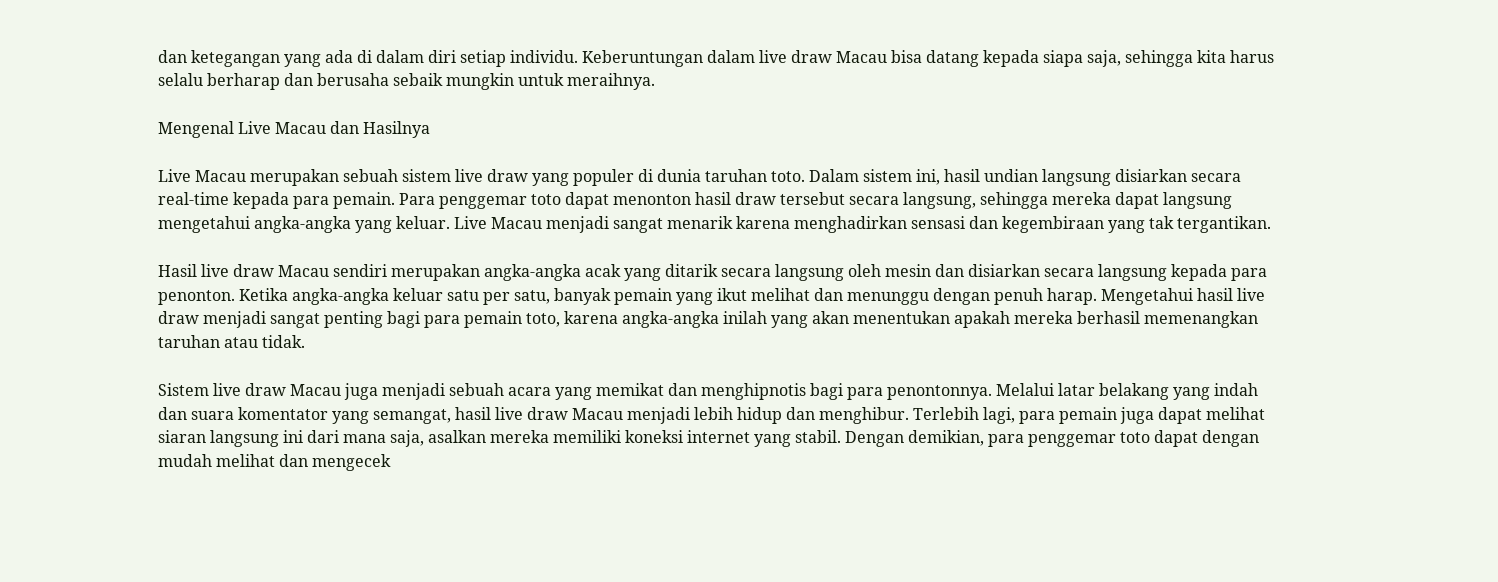dan ketegangan yang ada di dalam diri setiap individu. Keberuntungan dalam live draw Macau bisa datang kepada siapa saja, sehingga kita harus selalu berharap dan berusaha sebaik mungkin untuk meraihnya.

Mengenal Live Macau dan Hasilnya

Live Macau merupakan sebuah sistem live draw yang populer di dunia taruhan toto. Dalam sistem ini, hasil undian langsung disiarkan secara real-time kepada para pemain. Para penggemar toto dapat menonton hasil draw tersebut secara langsung, sehingga mereka dapat langsung mengetahui angka-angka yang keluar. Live Macau menjadi sangat menarik karena menghadirkan sensasi dan kegembiraan yang tak tergantikan.

Hasil live draw Macau sendiri merupakan angka-angka acak yang ditarik secara langsung oleh mesin dan disiarkan secara langsung kepada para penonton. Ketika angka-angka keluar satu per satu, banyak pemain yang ikut melihat dan menunggu dengan penuh harap. Mengetahui hasil live draw menjadi sangat penting bagi para pemain toto, karena angka-angka inilah yang akan menentukan apakah mereka berhasil memenangkan taruhan atau tidak.

Sistem live draw Macau juga menjadi sebuah acara yang memikat dan menghipnotis bagi para penontonnya. Melalui latar belakang yang indah dan suara komentator yang semangat, hasil live draw Macau menjadi lebih hidup dan menghibur. Terlebih lagi, para pemain juga dapat melihat siaran langsung ini dari mana saja, asalkan mereka memiliki koneksi internet yang stabil. Dengan demikian, para penggemar toto dapat dengan mudah melihat dan mengecek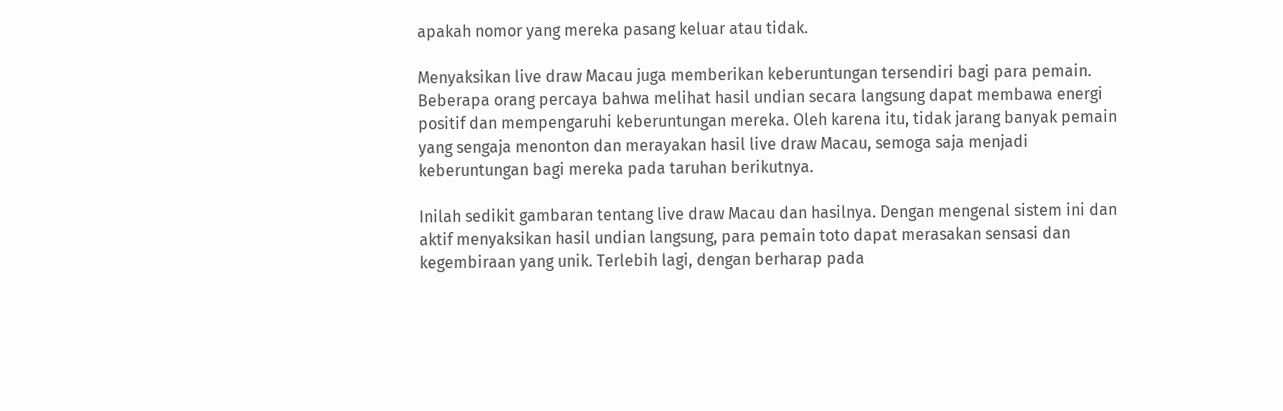apakah nomor yang mereka pasang keluar atau tidak.

Menyaksikan live draw Macau juga memberikan keberuntungan tersendiri bagi para pemain. Beberapa orang percaya bahwa melihat hasil undian secara langsung dapat membawa energi positif dan mempengaruhi keberuntungan mereka. Oleh karena itu, tidak jarang banyak pemain yang sengaja menonton dan merayakan hasil live draw Macau, semoga saja menjadi keberuntungan bagi mereka pada taruhan berikutnya.

Inilah sedikit gambaran tentang live draw Macau dan hasilnya. Dengan mengenal sistem ini dan aktif menyaksikan hasil undian langsung, para pemain toto dapat merasakan sensasi dan kegembiraan yang unik. Terlebih lagi, dengan berharap pada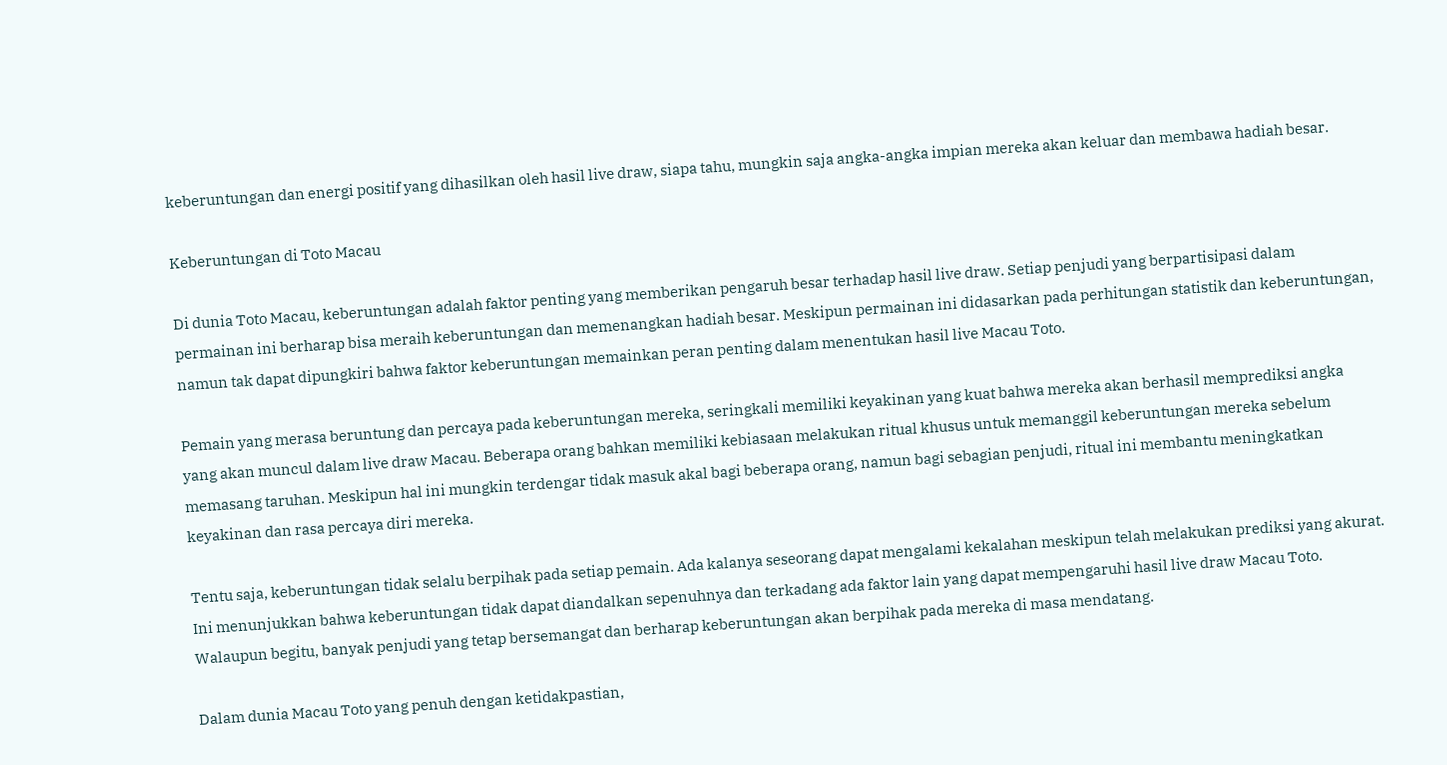keberuntungan dan energi positif yang dihasilkan oleh hasil live draw, siapa tahu, mungkin saja angka-angka impian mereka akan keluar dan membawa hadiah besar.

Keberuntungan di Toto Macau

Di dunia Toto Macau, keberuntungan adalah faktor penting yang memberikan pengaruh besar terhadap hasil live draw. Setiap penjudi yang berpartisipasi dalam permainan ini berharap bisa meraih keberuntungan dan memenangkan hadiah besar. Meskipun permainan ini didasarkan pada perhitungan statistik dan keberuntungan, namun tak dapat dipungkiri bahwa faktor keberuntungan memainkan peran penting dalam menentukan hasil live Macau Toto.

Pemain yang merasa beruntung dan percaya pada keberuntungan mereka, seringkali memiliki keyakinan yang kuat bahwa mereka akan berhasil memprediksi angka yang akan muncul dalam live draw Macau. Beberapa orang bahkan memiliki kebiasaan melakukan ritual khusus untuk memanggil keberuntungan mereka sebelum memasang taruhan. Meskipun hal ini mungkin terdengar tidak masuk akal bagi beberapa orang, namun bagi sebagian penjudi, ritual ini membantu meningkatkan keyakinan dan rasa percaya diri mereka.

Tentu saja, keberuntungan tidak selalu berpihak pada setiap pemain. Ada kalanya seseorang dapat mengalami kekalahan meskipun telah melakukan prediksi yang akurat. Ini menunjukkan bahwa keberuntungan tidak dapat diandalkan sepenuhnya dan terkadang ada faktor lain yang dapat mempengaruhi hasil live draw Macau Toto. Walaupun begitu, banyak penjudi yang tetap bersemangat dan berharap keberuntungan akan berpihak pada mereka di masa mendatang.

Dalam dunia Macau Toto yang penuh dengan ketidakpastian,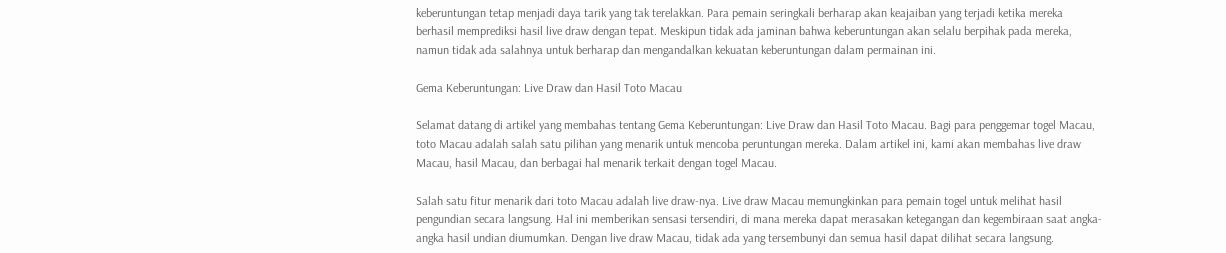keberuntungan tetap menjadi daya tarik yang tak terelakkan. Para pemain seringkali berharap akan keajaiban yang terjadi ketika mereka berhasil memprediksi hasil live draw dengan tepat. Meskipun tidak ada jaminan bahwa keberuntungan akan selalu berpihak pada mereka, namun tidak ada salahnya untuk berharap dan mengandalkan kekuatan keberuntungan dalam permainan ini.

Gema Keberuntungan: Live Draw dan Hasil Toto Macau

Selamat datang di artikel yang membahas tentang Gema Keberuntungan: Live Draw dan Hasil Toto Macau. Bagi para penggemar togel Macau, toto Macau adalah salah satu pilihan yang menarik untuk mencoba peruntungan mereka. Dalam artikel ini, kami akan membahas live draw Macau, hasil Macau, dan berbagai hal menarik terkait dengan togel Macau.

Salah satu fitur menarik dari toto Macau adalah live draw-nya. Live draw Macau memungkinkan para pemain togel untuk melihat hasil pengundian secara langsung. Hal ini memberikan sensasi tersendiri, di mana mereka dapat merasakan ketegangan dan kegembiraan saat angka-angka hasil undian diumumkan. Dengan live draw Macau, tidak ada yang tersembunyi dan semua hasil dapat dilihat secara langsung.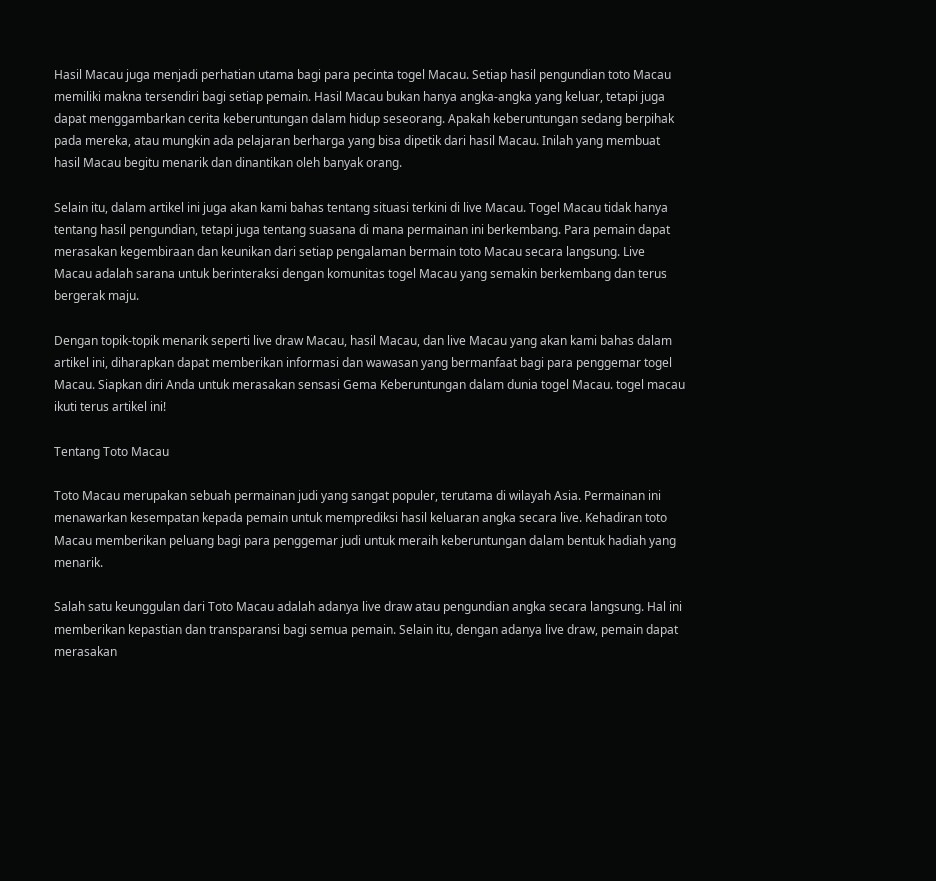Hasil Macau juga menjadi perhatian utama bagi para pecinta togel Macau. Setiap hasil pengundian toto Macau memiliki makna tersendiri bagi setiap pemain. Hasil Macau bukan hanya angka-angka yang keluar, tetapi juga dapat menggambarkan cerita keberuntungan dalam hidup seseorang. Apakah keberuntungan sedang berpihak pada mereka, atau mungkin ada pelajaran berharga yang bisa dipetik dari hasil Macau. Inilah yang membuat hasil Macau begitu menarik dan dinantikan oleh banyak orang.

Selain itu, dalam artikel ini juga akan kami bahas tentang situasi terkini di live Macau. Togel Macau tidak hanya tentang hasil pengundian, tetapi juga tentang suasana di mana permainan ini berkembang. Para pemain dapat merasakan kegembiraan dan keunikan dari setiap pengalaman bermain toto Macau secara langsung. Live Macau adalah sarana untuk berinteraksi dengan komunitas togel Macau yang semakin berkembang dan terus bergerak maju.

Dengan topik-topik menarik seperti live draw Macau, hasil Macau, dan live Macau yang akan kami bahas dalam artikel ini, diharapkan dapat memberikan informasi dan wawasan yang bermanfaat bagi para penggemar togel Macau. Siapkan diri Anda untuk merasakan sensasi Gema Keberuntungan dalam dunia togel Macau. togel macau ikuti terus artikel ini!

Tentang Toto Macau

Toto Macau merupakan sebuah permainan judi yang sangat populer, terutama di wilayah Asia. Permainan ini menawarkan kesempatan kepada pemain untuk memprediksi hasil keluaran angka secara live. Kehadiran toto Macau memberikan peluang bagi para penggemar judi untuk meraih keberuntungan dalam bentuk hadiah yang menarik.

Salah satu keunggulan dari Toto Macau adalah adanya live draw atau pengundian angka secara langsung. Hal ini memberikan kepastian dan transparansi bagi semua pemain. Selain itu, dengan adanya live draw, pemain dapat merasakan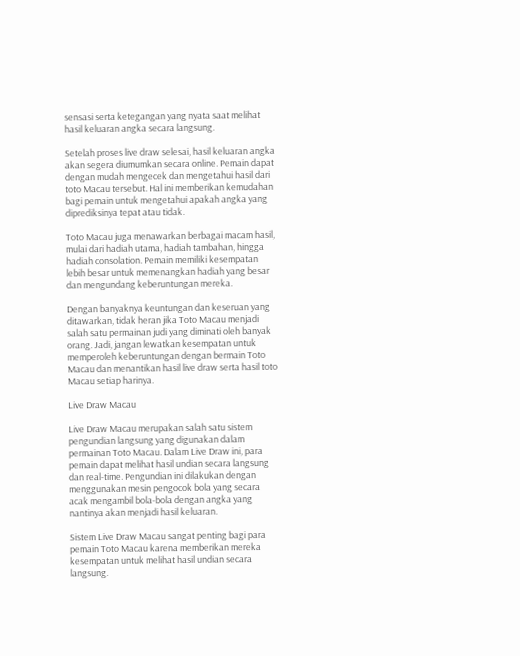sensasi serta ketegangan yang nyata saat melihat hasil keluaran angka secara langsung.

Setelah proses live draw selesai, hasil keluaran angka akan segera diumumkan secara online. Pemain dapat dengan mudah mengecek dan mengetahui hasil dari toto Macau tersebut. Hal ini memberikan kemudahan bagi pemain untuk mengetahui apakah angka yang diprediksinya tepat atau tidak.

Toto Macau juga menawarkan berbagai macam hasil, mulai dari hadiah utama, hadiah tambahan, hingga hadiah consolation. Pemain memiliki kesempatan lebih besar untuk memenangkan hadiah yang besar dan mengundang keberuntungan mereka.

Dengan banyaknya keuntungan dan keseruan yang ditawarkan, tidak heran jika Toto Macau menjadi salah satu permainan judi yang diminati oleh banyak orang. Jadi, jangan lewatkan kesempatan untuk memperoleh keberuntungan dengan bermain Toto Macau dan menantikan hasil live draw serta hasil toto Macau setiap harinya.

Live Draw Macau

Live Draw Macau merupakan salah satu sistem pengundian langsung yang digunakan dalam permainan Toto Macau. Dalam Live Draw ini, para pemain dapat melihat hasil undian secara langsung dan real-time. Pengundian ini dilakukan dengan menggunakan mesin pengocok bola yang secara acak mengambil bola-bola dengan angka yang nantinya akan menjadi hasil keluaran.

Sistem Live Draw Macau sangat penting bagi para pemain Toto Macau karena memberikan mereka kesempatan untuk melihat hasil undian secara langsung.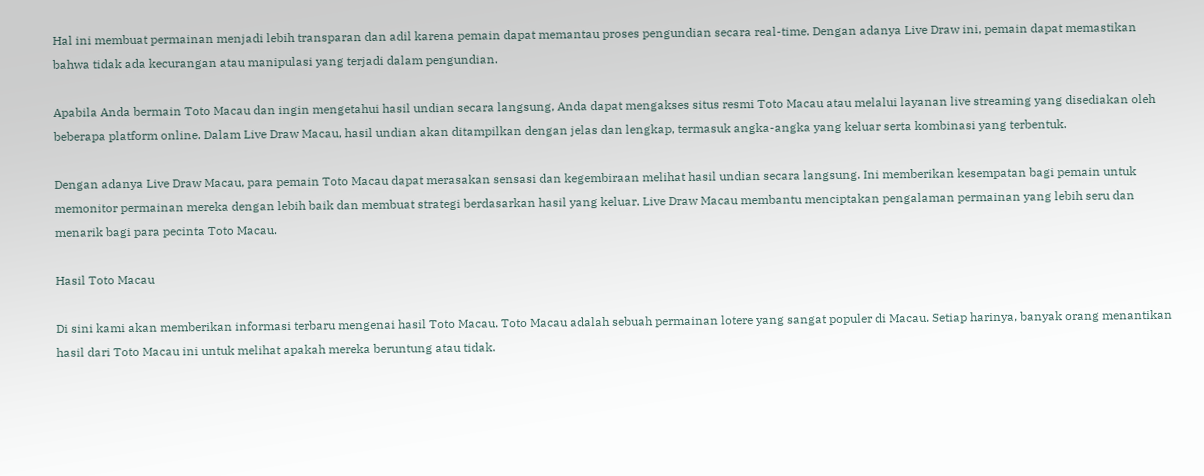Hal ini membuat permainan menjadi lebih transparan dan adil karena pemain dapat memantau proses pengundian secara real-time. Dengan adanya Live Draw ini, pemain dapat memastikan bahwa tidak ada kecurangan atau manipulasi yang terjadi dalam pengundian.

Apabila Anda bermain Toto Macau dan ingin mengetahui hasil undian secara langsung, Anda dapat mengakses situs resmi Toto Macau atau melalui layanan live streaming yang disediakan oleh beberapa platform online. Dalam Live Draw Macau, hasil undian akan ditampilkan dengan jelas dan lengkap, termasuk angka-angka yang keluar serta kombinasi yang terbentuk.

Dengan adanya Live Draw Macau, para pemain Toto Macau dapat merasakan sensasi dan kegembiraan melihat hasil undian secara langsung. Ini memberikan kesempatan bagi pemain untuk memonitor permainan mereka dengan lebih baik dan membuat strategi berdasarkan hasil yang keluar. Live Draw Macau membantu menciptakan pengalaman permainan yang lebih seru dan menarik bagi para pecinta Toto Macau.

Hasil Toto Macau

Di sini kami akan memberikan informasi terbaru mengenai hasil Toto Macau. Toto Macau adalah sebuah permainan lotere yang sangat populer di Macau. Setiap harinya, banyak orang menantikan hasil dari Toto Macau ini untuk melihat apakah mereka beruntung atau tidak.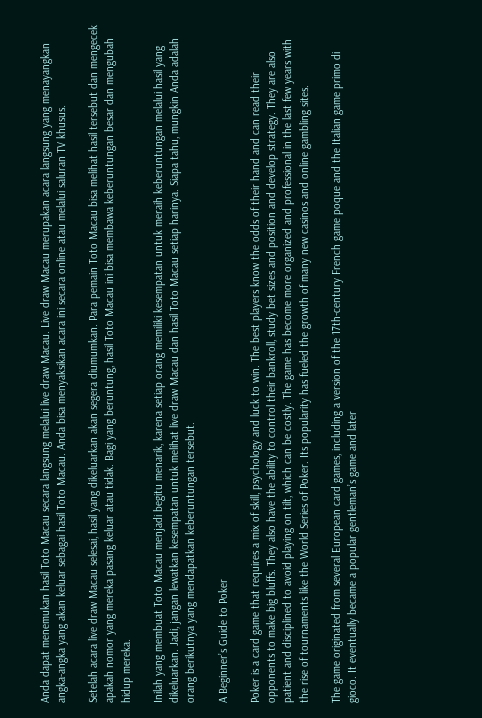Anda dapat menemukan hasil Toto Macau secara langsung melalui live draw Macau. Live draw Macau merupakan acara langsung yang menayangkan angka-angka yang akan keluar sebagai hasil Toto Macau. Anda bisa menyaksikan acara ini secara online atau melalui saluran TV khusus.

Setelah acara live draw Macau selesai, hasil yang dikeluarkan akan segera diumumkan. Para pemain Toto Macau bisa melihat hasil tersebut dan mengecek apakah nomor yang mereka pasang keluar atau tidak. Bagi yang beruntung, hasil Toto Macau ini bisa membawa keberuntungan besar dan mengubah hidup mereka.

Inilah yang membuat Toto Macau menjadi begitu menarik, karena setiap orang memiliki kesempatan untuk meraih keberuntungan melalui hasil yang dikeluarkan. Jadi, jangan lewatkan kesempatan untuk melihat live draw Macau dan hasil Toto Macau setiap harinya. Siapa tahu, mungkin Anda adalah orang berikutnya yang mendapatkan keberuntungan tersebut.

A Beginner’s Guide to Poker

Poker is a card game that requires a mix of skill, psychology and luck to win. The best players know the odds of their hand and can read their opponents to make big bluffs. They also have the ability to control their bankroll, study bet sizes and position and develop strategy. They are also patient and disciplined to avoid playing on tilt, which can be costly. The game has become more organized and professional in the last few years with the rise of tournaments like the World Series of Poker. Its popularity has fueled the growth of many new casinos and online gambling sites.

The game originated from several European card games, including a version of the 17th-century French game poque and the Italian game primo di gioco. It eventually became a popular gentleman’s game and later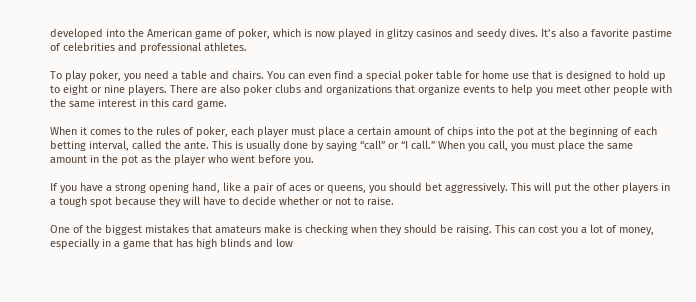developed into the American game of poker, which is now played in glitzy casinos and seedy dives. It’s also a favorite pastime of celebrities and professional athletes.

To play poker, you need a table and chairs. You can even find a special poker table for home use that is designed to hold up to eight or nine players. There are also poker clubs and organizations that organize events to help you meet other people with the same interest in this card game.

When it comes to the rules of poker, each player must place a certain amount of chips into the pot at the beginning of each betting interval, called the ante. This is usually done by saying “call” or “I call.” When you call, you must place the same amount in the pot as the player who went before you.

If you have a strong opening hand, like a pair of aces or queens, you should bet aggressively. This will put the other players in a tough spot because they will have to decide whether or not to raise.

One of the biggest mistakes that amateurs make is checking when they should be raising. This can cost you a lot of money, especially in a game that has high blinds and low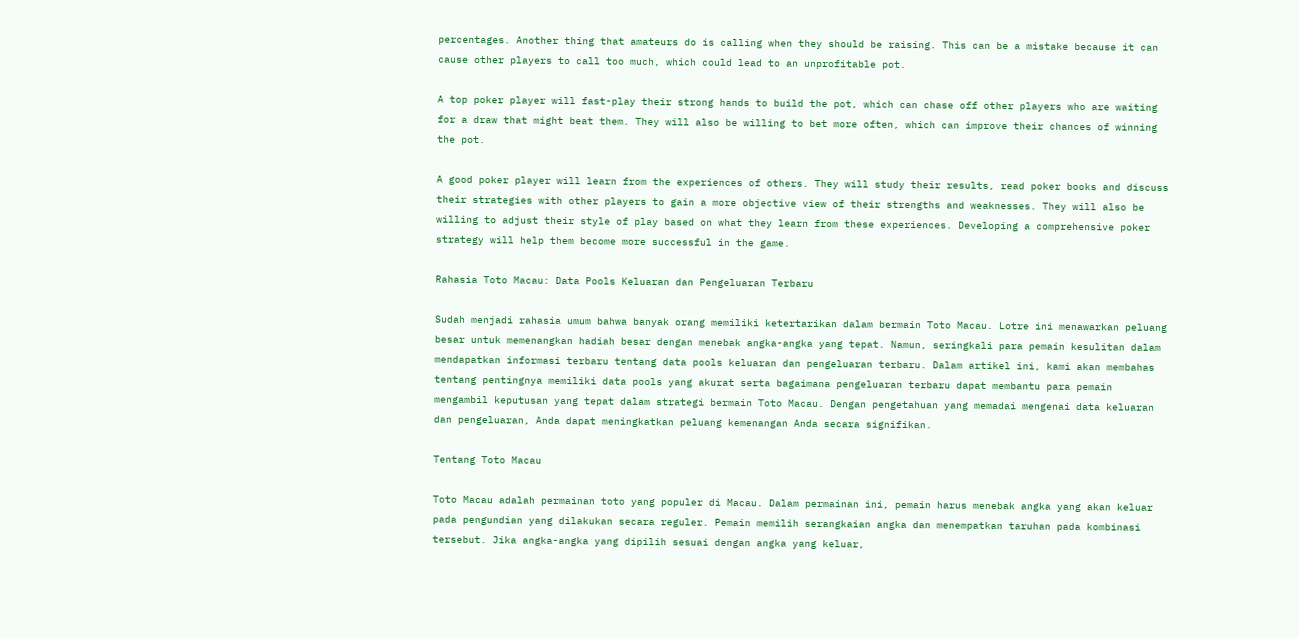percentages. Another thing that amateurs do is calling when they should be raising. This can be a mistake because it can cause other players to call too much, which could lead to an unprofitable pot.

A top poker player will fast-play their strong hands to build the pot, which can chase off other players who are waiting for a draw that might beat them. They will also be willing to bet more often, which can improve their chances of winning the pot.

A good poker player will learn from the experiences of others. They will study their results, read poker books and discuss their strategies with other players to gain a more objective view of their strengths and weaknesses. They will also be willing to adjust their style of play based on what they learn from these experiences. Developing a comprehensive poker strategy will help them become more successful in the game.

Rahasia Toto Macau: Data Pools Keluaran dan Pengeluaran Terbaru

Sudah menjadi rahasia umum bahwa banyak orang memiliki ketertarikan dalam bermain Toto Macau. Lotre ini menawarkan peluang besar untuk memenangkan hadiah besar dengan menebak angka-angka yang tepat. Namun, seringkali para pemain kesulitan dalam mendapatkan informasi terbaru tentang data pools keluaran dan pengeluaran terbaru. Dalam artikel ini, kami akan membahas tentang pentingnya memiliki data pools yang akurat serta bagaimana pengeluaran terbaru dapat membantu para pemain mengambil keputusan yang tepat dalam strategi bermain Toto Macau. Dengan pengetahuan yang memadai mengenai data keluaran dan pengeluaran, Anda dapat meningkatkan peluang kemenangan Anda secara signifikan.

Tentang Toto Macau

Toto Macau adalah permainan toto yang populer di Macau. Dalam permainan ini, pemain harus menebak angka yang akan keluar pada pengundian yang dilakukan secara reguler. Pemain memilih serangkaian angka dan menempatkan taruhan pada kombinasi tersebut. Jika angka-angka yang dipilih sesuai dengan angka yang keluar,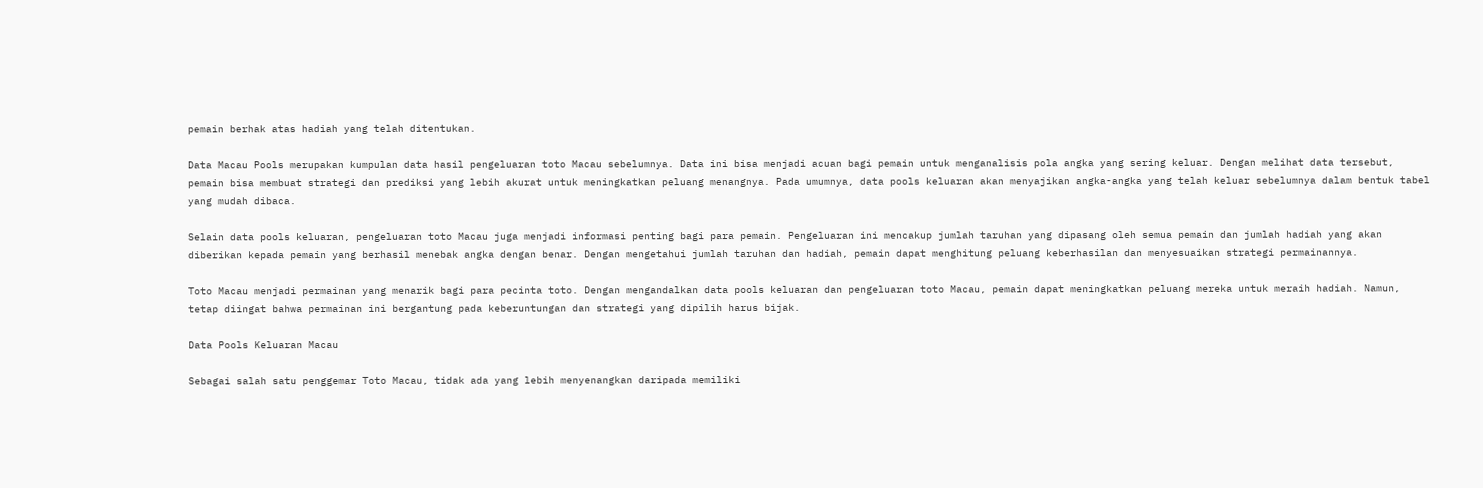pemain berhak atas hadiah yang telah ditentukan.

Data Macau Pools merupakan kumpulan data hasil pengeluaran toto Macau sebelumnya. Data ini bisa menjadi acuan bagi pemain untuk menganalisis pola angka yang sering keluar. Dengan melihat data tersebut, pemain bisa membuat strategi dan prediksi yang lebih akurat untuk meningkatkan peluang menangnya. Pada umumnya, data pools keluaran akan menyajikan angka-angka yang telah keluar sebelumnya dalam bentuk tabel yang mudah dibaca.

Selain data pools keluaran, pengeluaran toto Macau juga menjadi informasi penting bagi para pemain. Pengeluaran ini mencakup jumlah taruhan yang dipasang oleh semua pemain dan jumlah hadiah yang akan diberikan kepada pemain yang berhasil menebak angka dengan benar. Dengan mengetahui jumlah taruhan dan hadiah, pemain dapat menghitung peluang keberhasilan dan menyesuaikan strategi permainannya.

Toto Macau menjadi permainan yang menarik bagi para pecinta toto. Dengan mengandalkan data pools keluaran dan pengeluaran toto Macau, pemain dapat meningkatkan peluang mereka untuk meraih hadiah. Namun, tetap diingat bahwa permainan ini bergantung pada keberuntungan dan strategi yang dipilih harus bijak.

Data Pools Keluaran Macau

Sebagai salah satu penggemar Toto Macau, tidak ada yang lebih menyenangkan daripada memiliki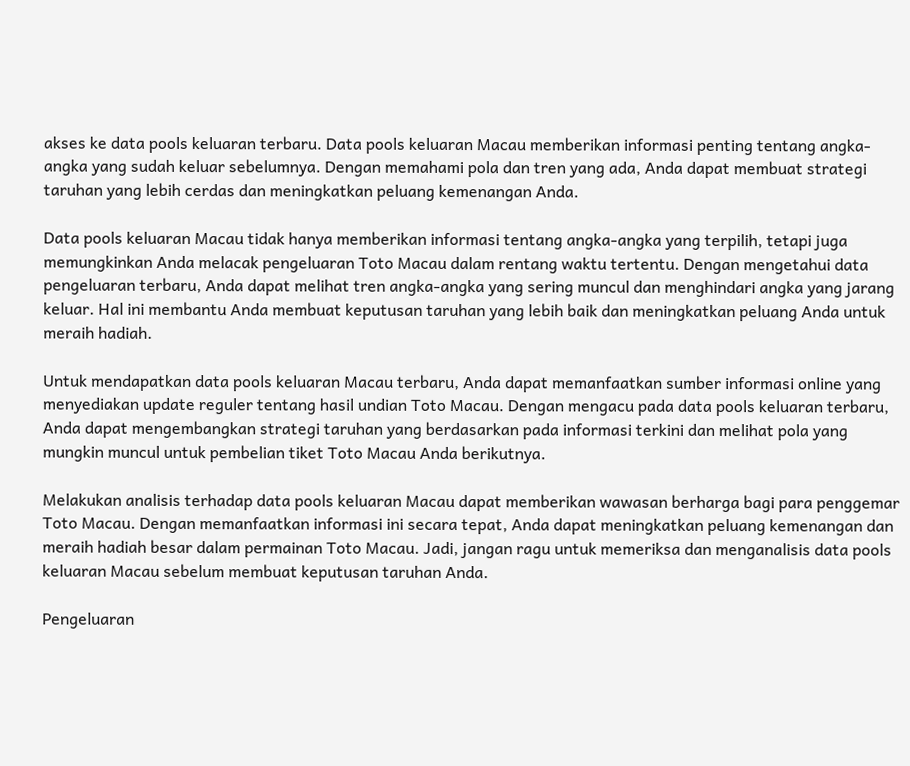akses ke data pools keluaran terbaru. Data pools keluaran Macau memberikan informasi penting tentang angka-angka yang sudah keluar sebelumnya. Dengan memahami pola dan tren yang ada, Anda dapat membuat strategi taruhan yang lebih cerdas dan meningkatkan peluang kemenangan Anda.

Data pools keluaran Macau tidak hanya memberikan informasi tentang angka-angka yang terpilih, tetapi juga memungkinkan Anda melacak pengeluaran Toto Macau dalam rentang waktu tertentu. Dengan mengetahui data pengeluaran terbaru, Anda dapat melihat tren angka-angka yang sering muncul dan menghindari angka yang jarang keluar. Hal ini membantu Anda membuat keputusan taruhan yang lebih baik dan meningkatkan peluang Anda untuk meraih hadiah.

Untuk mendapatkan data pools keluaran Macau terbaru, Anda dapat memanfaatkan sumber informasi online yang menyediakan update reguler tentang hasil undian Toto Macau. Dengan mengacu pada data pools keluaran terbaru, Anda dapat mengembangkan strategi taruhan yang berdasarkan pada informasi terkini dan melihat pola yang mungkin muncul untuk pembelian tiket Toto Macau Anda berikutnya.

Melakukan analisis terhadap data pools keluaran Macau dapat memberikan wawasan berharga bagi para penggemar Toto Macau. Dengan memanfaatkan informasi ini secara tepat, Anda dapat meningkatkan peluang kemenangan dan meraih hadiah besar dalam permainan Toto Macau. Jadi, jangan ragu untuk memeriksa dan menganalisis data pools keluaran Macau sebelum membuat keputusan taruhan Anda.

Pengeluaran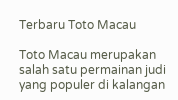Terbaru Toto Macau

Toto Macau merupakan salah satu permainan judi yang populer di kalangan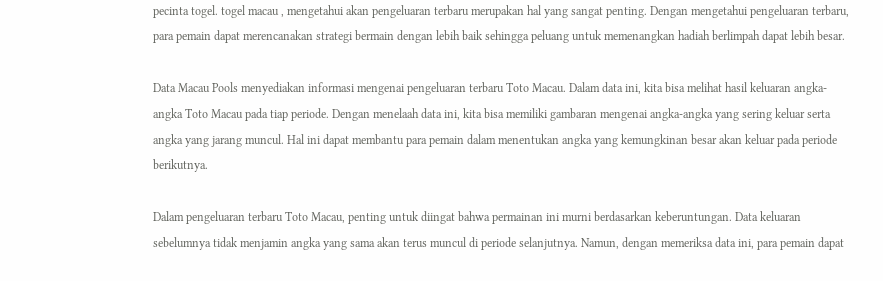pecinta togel. togel macau , mengetahui akan pengeluaran terbaru merupakan hal yang sangat penting. Dengan mengetahui pengeluaran terbaru, para pemain dapat merencanakan strategi bermain dengan lebih baik sehingga peluang untuk memenangkan hadiah berlimpah dapat lebih besar.

Data Macau Pools menyediakan informasi mengenai pengeluaran terbaru Toto Macau. Dalam data ini, kita bisa melihat hasil keluaran angka-angka Toto Macau pada tiap periode. Dengan menelaah data ini, kita bisa memiliki gambaran mengenai angka-angka yang sering keluar serta angka yang jarang muncul. Hal ini dapat membantu para pemain dalam menentukan angka yang kemungkinan besar akan keluar pada periode berikutnya.

Dalam pengeluaran terbaru Toto Macau, penting untuk diingat bahwa permainan ini murni berdasarkan keberuntungan. Data keluaran sebelumnya tidak menjamin angka yang sama akan terus muncul di periode selanjutnya. Namun, dengan memeriksa data ini, para pemain dapat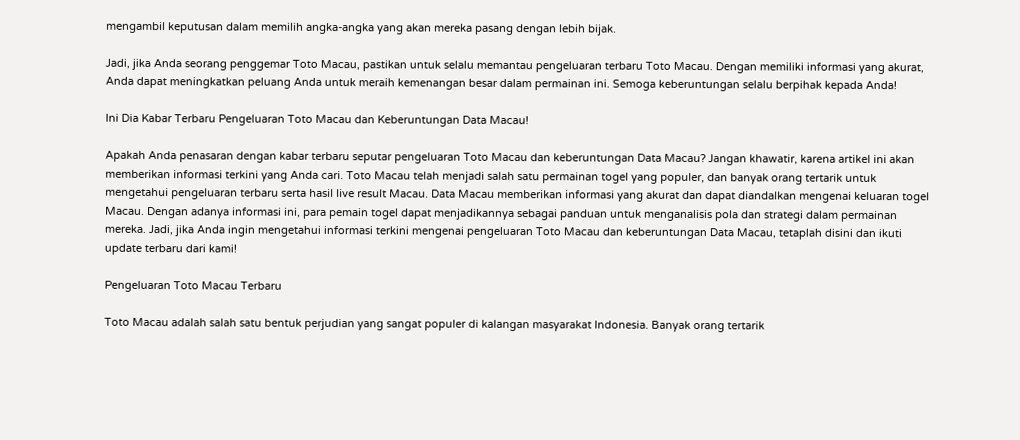mengambil keputusan dalam memilih angka-angka yang akan mereka pasang dengan lebih bijak.

Jadi, jika Anda seorang penggemar Toto Macau, pastikan untuk selalu memantau pengeluaran terbaru Toto Macau. Dengan memiliki informasi yang akurat, Anda dapat meningkatkan peluang Anda untuk meraih kemenangan besar dalam permainan ini. Semoga keberuntungan selalu berpihak kepada Anda!

Ini Dia Kabar Terbaru Pengeluaran Toto Macau dan Keberuntungan Data Macau!

Apakah Anda penasaran dengan kabar terbaru seputar pengeluaran Toto Macau dan keberuntungan Data Macau? Jangan khawatir, karena artikel ini akan memberikan informasi terkini yang Anda cari. Toto Macau telah menjadi salah satu permainan togel yang populer, dan banyak orang tertarik untuk mengetahui pengeluaran terbaru serta hasil live result Macau. Data Macau memberikan informasi yang akurat dan dapat diandalkan mengenai keluaran togel Macau. Dengan adanya informasi ini, para pemain togel dapat menjadikannya sebagai panduan untuk menganalisis pola dan strategi dalam permainan mereka. Jadi, jika Anda ingin mengetahui informasi terkini mengenai pengeluaran Toto Macau dan keberuntungan Data Macau, tetaplah disini dan ikuti update terbaru dari kami!

Pengeluaran Toto Macau Terbaru

Toto Macau adalah salah satu bentuk perjudian yang sangat populer di kalangan masyarakat Indonesia. Banyak orang tertarik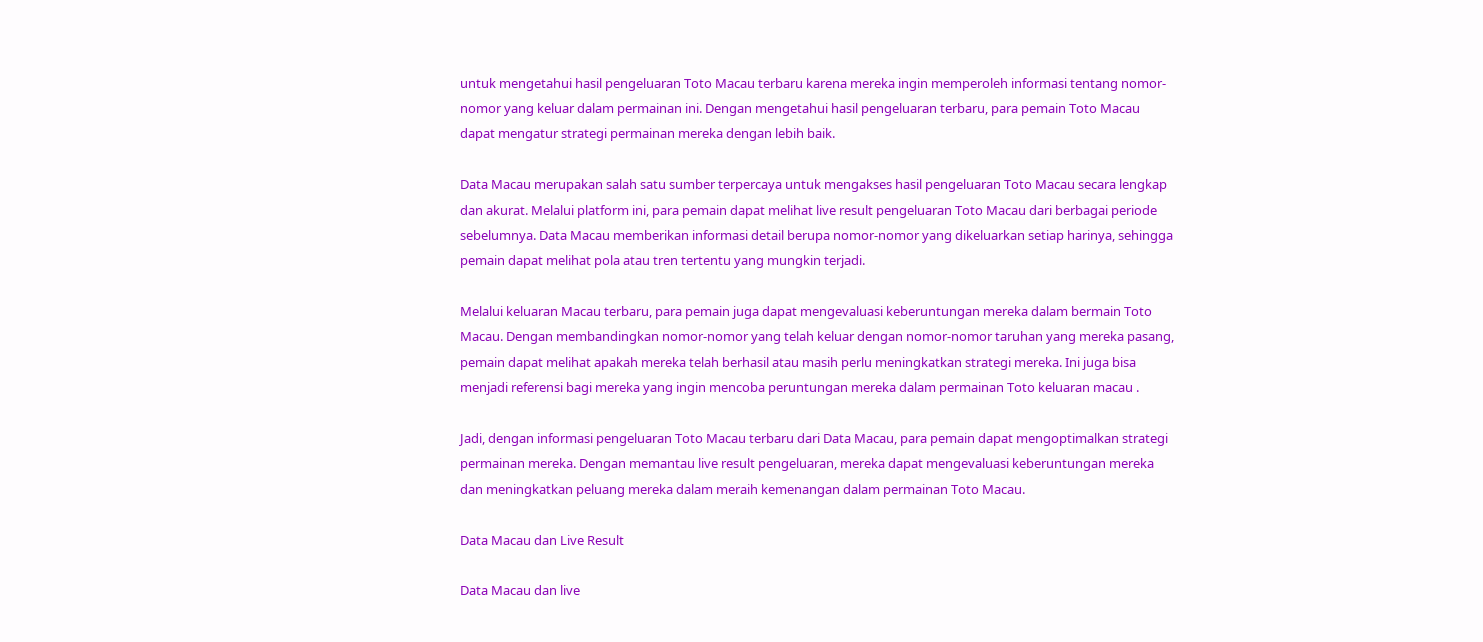untuk mengetahui hasil pengeluaran Toto Macau terbaru karena mereka ingin memperoleh informasi tentang nomor-nomor yang keluar dalam permainan ini. Dengan mengetahui hasil pengeluaran terbaru, para pemain Toto Macau dapat mengatur strategi permainan mereka dengan lebih baik.

Data Macau merupakan salah satu sumber terpercaya untuk mengakses hasil pengeluaran Toto Macau secara lengkap dan akurat. Melalui platform ini, para pemain dapat melihat live result pengeluaran Toto Macau dari berbagai periode sebelumnya. Data Macau memberikan informasi detail berupa nomor-nomor yang dikeluarkan setiap harinya, sehingga pemain dapat melihat pola atau tren tertentu yang mungkin terjadi.

Melalui keluaran Macau terbaru, para pemain juga dapat mengevaluasi keberuntungan mereka dalam bermain Toto Macau. Dengan membandingkan nomor-nomor yang telah keluar dengan nomor-nomor taruhan yang mereka pasang, pemain dapat melihat apakah mereka telah berhasil atau masih perlu meningkatkan strategi mereka. Ini juga bisa menjadi referensi bagi mereka yang ingin mencoba peruntungan mereka dalam permainan Toto keluaran macau .

Jadi, dengan informasi pengeluaran Toto Macau terbaru dari Data Macau, para pemain dapat mengoptimalkan strategi permainan mereka. Dengan memantau live result pengeluaran, mereka dapat mengevaluasi keberuntungan mereka dan meningkatkan peluang mereka dalam meraih kemenangan dalam permainan Toto Macau.

Data Macau dan Live Result

Data Macau dan live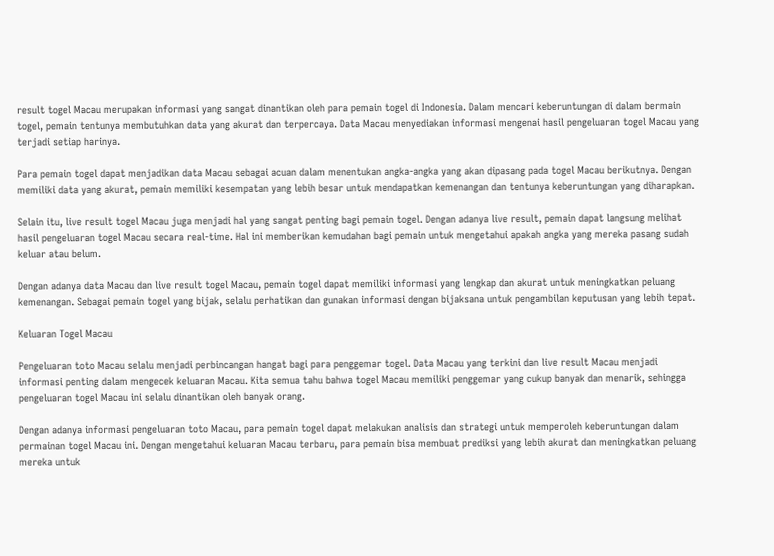result togel Macau merupakan informasi yang sangat dinantikan oleh para pemain togel di Indonesia. Dalam mencari keberuntungan di dalam bermain togel, pemain tentunya membutuhkan data yang akurat dan terpercaya. Data Macau menyediakan informasi mengenai hasil pengeluaran togel Macau yang terjadi setiap harinya.

Para pemain togel dapat menjadikan data Macau sebagai acuan dalam menentukan angka-angka yang akan dipasang pada togel Macau berikutnya. Dengan memiliki data yang akurat, pemain memiliki kesempatan yang lebih besar untuk mendapatkan kemenangan dan tentunya keberuntungan yang diharapkan.

Selain itu, live result togel Macau juga menjadi hal yang sangat penting bagi pemain togel. Dengan adanya live result, pemain dapat langsung melihat hasil pengeluaran togel Macau secara real-time. Hal ini memberikan kemudahan bagi pemain untuk mengetahui apakah angka yang mereka pasang sudah keluar atau belum.

Dengan adanya data Macau dan live result togel Macau, pemain togel dapat memiliki informasi yang lengkap dan akurat untuk meningkatkan peluang kemenangan. Sebagai pemain togel yang bijak, selalu perhatikan dan gunakan informasi dengan bijaksana untuk pengambilan keputusan yang lebih tepat.

Keluaran Togel Macau

Pengeluaran toto Macau selalu menjadi perbincangan hangat bagi para penggemar togel. Data Macau yang terkini dan live result Macau menjadi informasi penting dalam mengecek keluaran Macau. Kita semua tahu bahwa togel Macau memiliki penggemar yang cukup banyak dan menarik, sehingga pengeluaran togel Macau ini selalu dinantikan oleh banyak orang.

Dengan adanya informasi pengeluaran toto Macau, para pemain togel dapat melakukan analisis dan strategi untuk memperoleh keberuntungan dalam permainan togel Macau ini. Dengan mengetahui keluaran Macau terbaru, para pemain bisa membuat prediksi yang lebih akurat dan meningkatkan peluang mereka untuk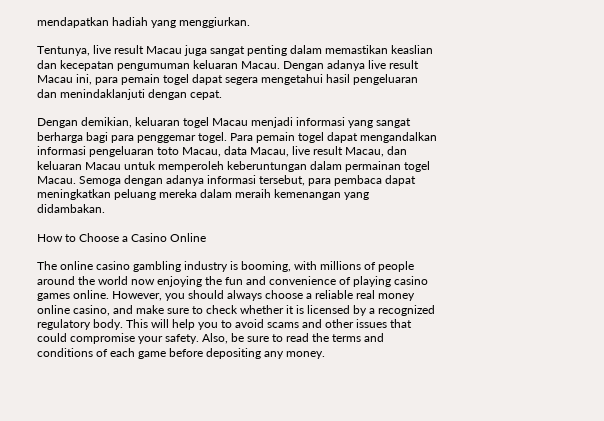mendapatkan hadiah yang menggiurkan.

Tentunya, live result Macau juga sangat penting dalam memastikan keaslian dan kecepatan pengumuman keluaran Macau. Dengan adanya live result Macau ini, para pemain togel dapat segera mengetahui hasil pengeluaran dan menindaklanjuti dengan cepat.

Dengan demikian, keluaran togel Macau menjadi informasi yang sangat berharga bagi para penggemar togel. Para pemain togel dapat mengandalkan informasi pengeluaran toto Macau, data Macau, live result Macau, dan keluaran Macau untuk memperoleh keberuntungan dalam permainan togel Macau. Semoga dengan adanya informasi tersebut, para pembaca dapat meningkatkan peluang mereka dalam meraih kemenangan yang didambakan.

How to Choose a Casino Online

The online casino gambling industry is booming, with millions of people around the world now enjoying the fun and convenience of playing casino games online. However, you should always choose a reliable real money online casino, and make sure to check whether it is licensed by a recognized regulatory body. This will help you to avoid scams and other issues that could compromise your safety. Also, be sure to read the terms and conditions of each game before depositing any money.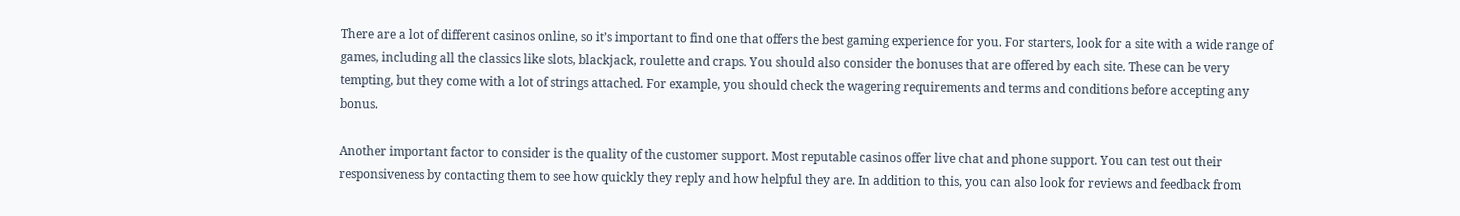There are a lot of different casinos online, so it’s important to find one that offers the best gaming experience for you. For starters, look for a site with a wide range of games, including all the classics like slots, blackjack, roulette and craps. You should also consider the bonuses that are offered by each site. These can be very tempting, but they come with a lot of strings attached. For example, you should check the wagering requirements and terms and conditions before accepting any bonus.

Another important factor to consider is the quality of the customer support. Most reputable casinos offer live chat and phone support. You can test out their responsiveness by contacting them to see how quickly they reply and how helpful they are. In addition to this, you can also look for reviews and feedback from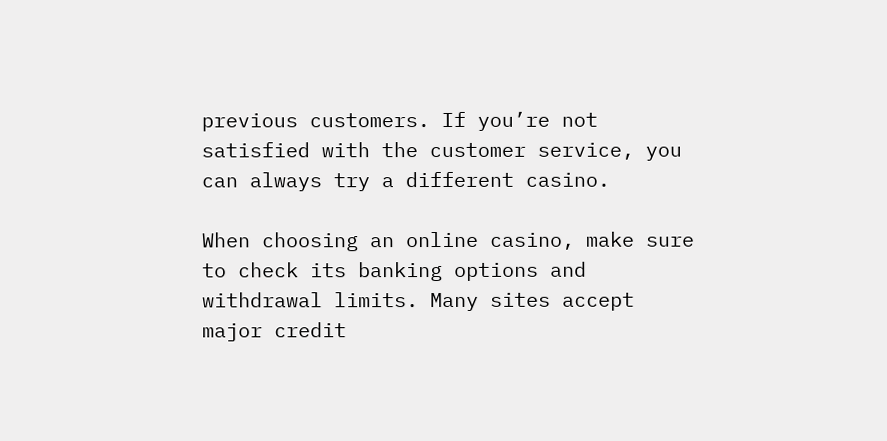previous customers. If you’re not satisfied with the customer service, you can always try a different casino.

When choosing an online casino, make sure to check its banking options and withdrawal limits. Many sites accept major credit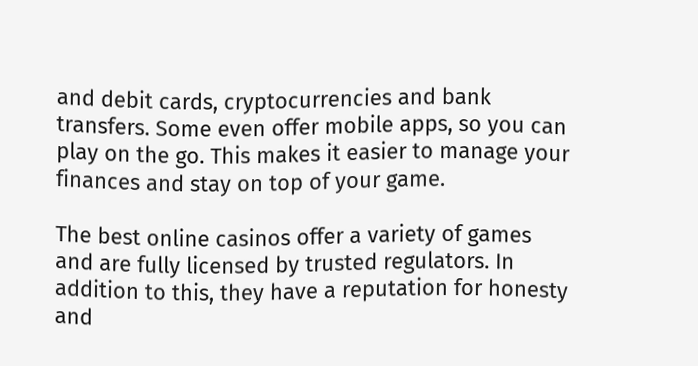and debit cards, cryptocurrencies and bank transfers. Some even offer mobile apps, so you can play on the go. This makes it easier to manage your finances and stay on top of your game.

The best online casinos offer a variety of games and are fully licensed by trusted regulators. In addition to this, they have a reputation for honesty and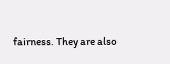fairness. They are also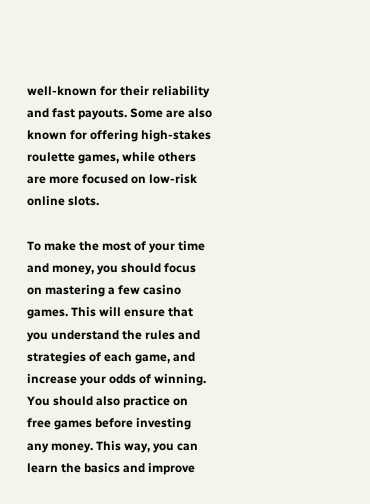well-known for their reliability and fast payouts. Some are also known for offering high-stakes roulette games, while others are more focused on low-risk online slots.

To make the most of your time and money, you should focus on mastering a few casino games. This will ensure that you understand the rules and strategies of each game, and increase your odds of winning. You should also practice on free games before investing any money. This way, you can learn the basics and improve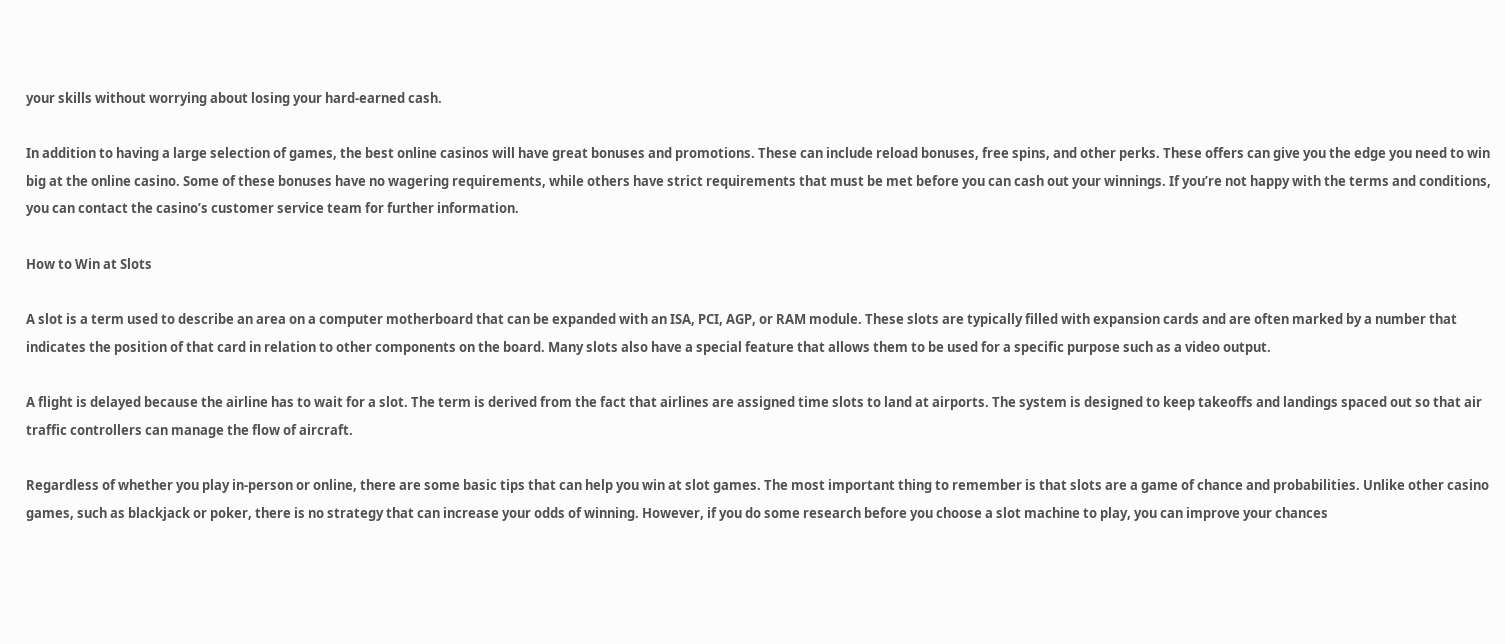your skills without worrying about losing your hard-earned cash.

In addition to having a large selection of games, the best online casinos will have great bonuses and promotions. These can include reload bonuses, free spins, and other perks. These offers can give you the edge you need to win big at the online casino. Some of these bonuses have no wagering requirements, while others have strict requirements that must be met before you can cash out your winnings. If you’re not happy with the terms and conditions, you can contact the casino’s customer service team for further information.

How to Win at Slots

A slot is a term used to describe an area on a computer motherboard that can be expanded with an ISA, PCI, AGP, or RAM module. These slots are typically filled with expansion cards and are often marked by a number that indicates the position of that card in relation to other components on the board. Many slots also have a special feature that allows them to be used for a specific purpose such as a video output.

A flight is delayed because the airline has to wait for a slot. The term is derived from the fact that airlines are assigned time slots to land at airports. The system is designed to keep takeoffs and landings spaced out so that air traffic controllers can manage the flow of aircraft.

Regardless of whether you play in-person or online, there are some basic tips that can help you win at slot games. The most important thing to remember is that slots are a game of chance and probabilities. Unlike other casino games, such as blackjack or poker, there is no strategy that can increase your odds of winning. However, if you do some research before you choose a slot machine to play, you can improve your chances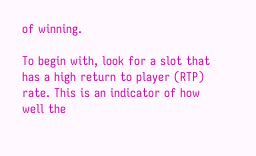of winning.

To begin with, look for a slot that has a high return to player (RTP) rate. This is an indicator of how well the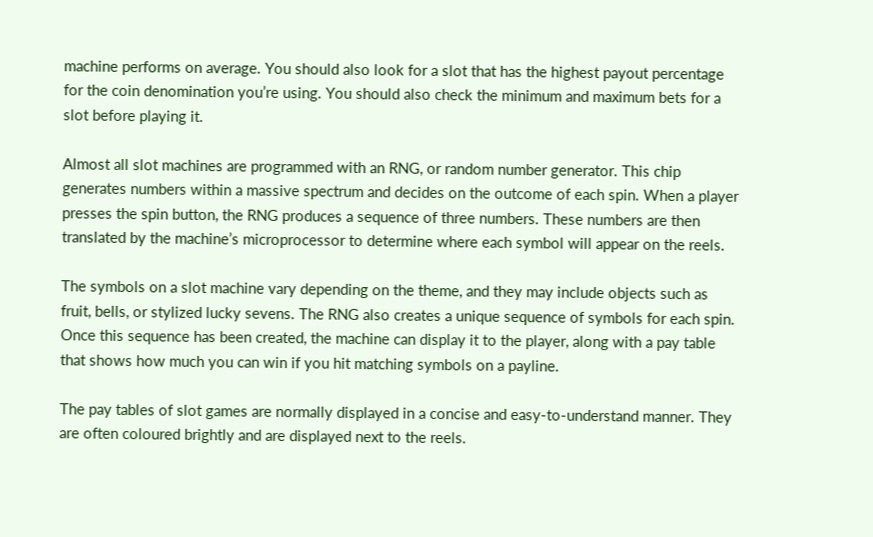machine performs on average. You should also look for a slot that has the highest payout percentage for the coin denomination you’re using. You should also check the minimum and maximum bets for a slot before playing it.

Almost all slot machines are programmed with an RNG, or random number generator. This chip generates numbers within a massive spectrum and decides on the outcome of each spin. When a player presses the spin button, the RNG produces a sequence of three numbers. These numbers are then translated by the machine’s microprocessor to determine where each symbol will appear on the reels.

The symbols on a slot machine vary depending on the theme, and they may include objects such as fruit, bells, or stylized lucky sevens. The RNG also creates a unique sequence of symbols for each spin. Once this sequence has been created, the machine can display it to the player, along with a pay table that shows how much you can win if you hit matching symbols on a payline.

The pay tables of slot games are normally displayed in a concise and easy-to-understand manner. They are often coloured brightly and are displayed next to the reels.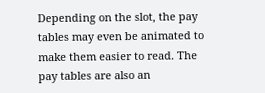Depending on the slot, the pay tables may even be animated to make them easier to read. The pay tables are also an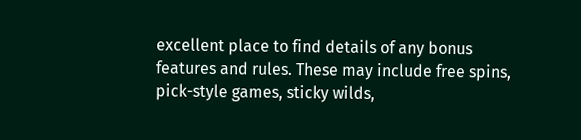excellent place to find details of any bonus features and rules. These may include free spins, pick-style games, sticky wilds,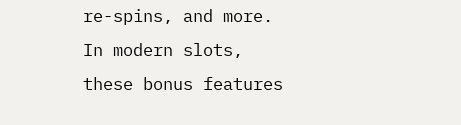re-spins, and more. In modern slots, these bonus features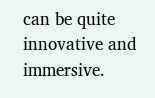can be quite innovative and immersive.